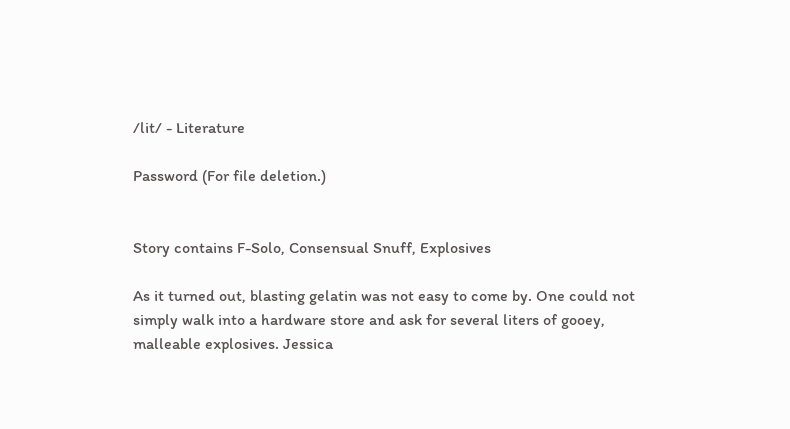/lit/ - Literature

Password (For file deletion.)


Story contains F-Solo, Consensual Snuff, Explosives

As it turned out, blasting gelatin was not easy to come by. One could not simply walk into a hardware store and ask for several liters of gooey, malleable explosives. Jessica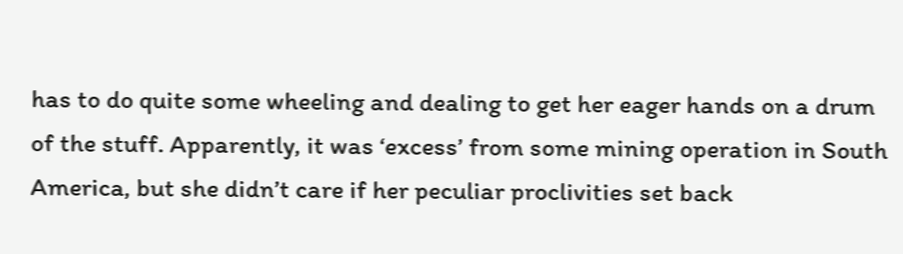has to do quite some wheeling and dealing to get her eager hands on a drum of the stuff. Apparently, it was ‘excess’ from some mining operation in South America, but she didn’t care if her peculiar proclivities set back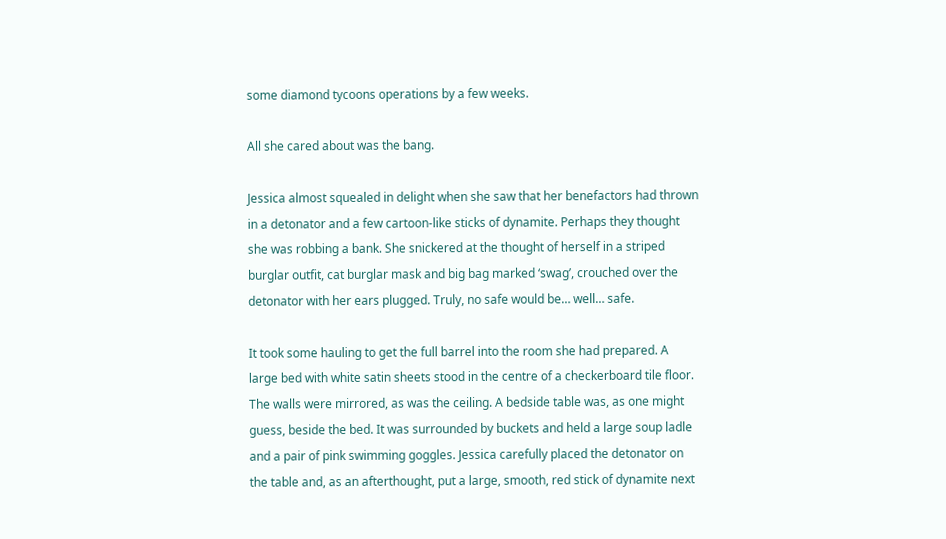some diamond tycoons operations by a few weeks.

All she cared about was the bang.

Jessica almost squealed in delight when she saw that her benefactors had thrown in a detonator and a few cartoon-like sticks of dynamite. Perhaps they thought she was robbing a bank. She snickered at the thought of herself in a striped burglar outfit, cat burglar mask and big bag marked ‘swag’, crouched over the detonator with her ears plugged. Truly, no safe would be… well… safe.

It took some hauling to get the full barrel into the room she had prepared. A large bed with white satin sheets stood in the centre of a checkerboard tile floor. The walls were mirrored, as was the ceiling. A bedside table was, as one might guess, beside the bed. It was surrounded by buckets and held a large soup ladle and a pair of pink swimming goggles. Jessica carefully placed the detonator on the table and, as an afterthought, put a large, smooth, red stick of dynamite next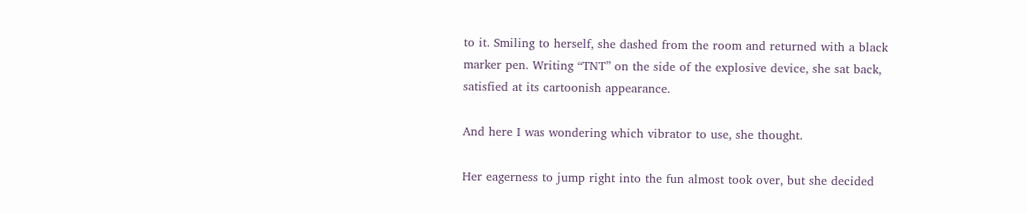to it. Smiling to herself, she dashed from the room and returned with a black marker pen. Writing “TNT” on the side of the explosive device, she sat back, satisfied at its cartoonish appearance.

And here I was wondering which vibrator to use, she thought.

Her eagerness to jump right into the fun almost took over, but she decided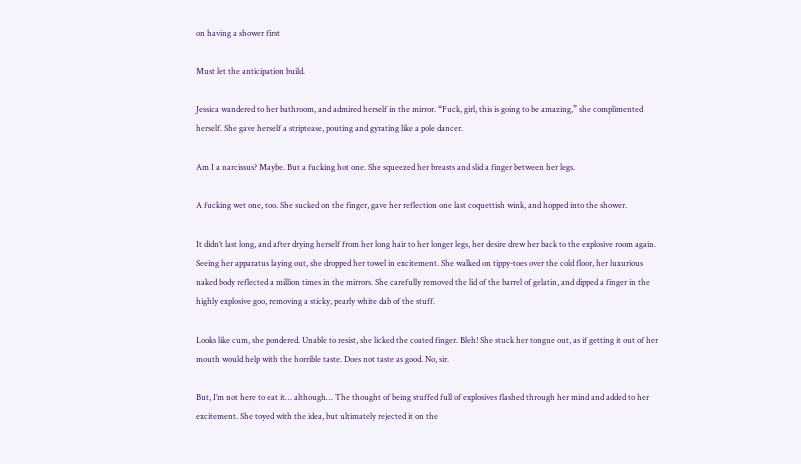on having a shower first

Must let the anticipation build.

Jessica wandered to her bathroom, and admired herself in the mirror. “Fuck, girl, this is going to be amazing,” she complimented herself. She gave herself a striptease, pouting and gyrating like a pole dancer.

Am I a narcissus? Maybe. But a fucking hot one. She squeezed her breasts and slid a finger between her legs.

A fucking wet one, too. She sucked on the finger, gave her reflection one last coquettish wink, and hopped into the shower.

It didn’t last long, and after drying herself from her long hair to her longer legs, her desire drew her back to the explosive room again. Seeing her apparatus laying out, she dropped her towel in excitement. She walked on tippy-toes over the cold floor, her luxurious naked body reflected a million times in the mirrors. She carefully removed the lid of the barrel of gelatin, and dipped a finger in the highly explosive goo, removing a sticky, pearly white dab of the stuff.

Looks like cum, she pondered. Unable to resist, she licked the coated finger. Bleh! She stuck her tongue out, as if getting it out of her mouth would help with the horrible taste. Does not taste as good. No, sir.

But, I’m not here to eat it… although… The thought of being stuffed full of explosives flashed through her mind and added to her excitement. She toyed with the idea, but ultimately rejected it on the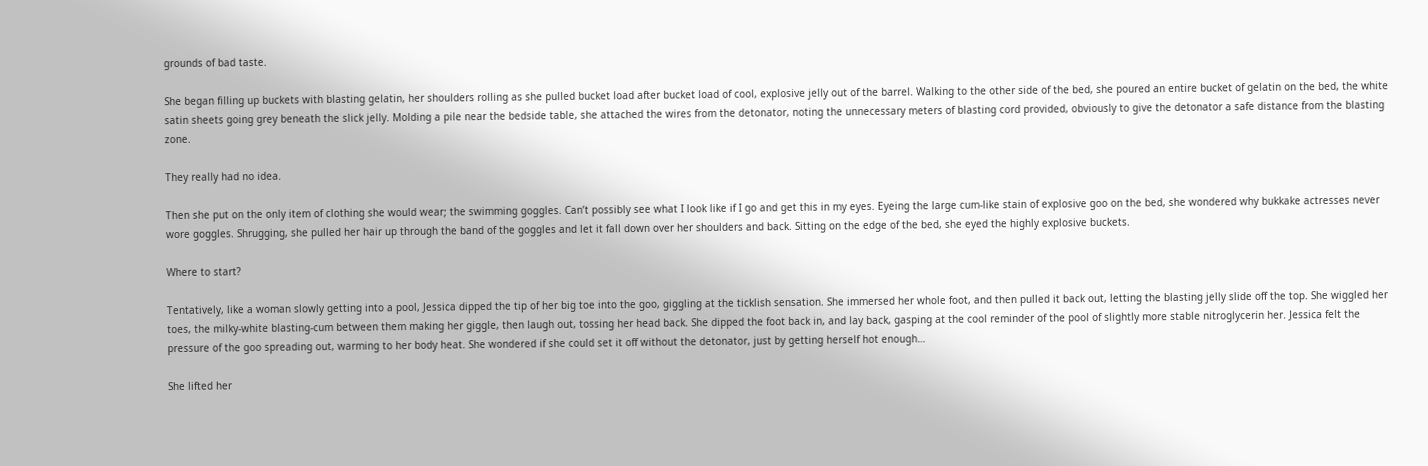grounds of bad taste.

She began filling up buckets with blasting gelatin, her shoulders rolling as she pulled bucket load after bucket load of cool, explosive jelly out of the barrel. Walking to the other side of the bed, she poured an entire bucket of gelatin on the bed, the white satin sheets going grey beneath the slick jelly. Molding a pile near the bedside table, she attached the wires from the detonator, noting the unnecessary meters of blasting cord provided, obviously to give the detonator a safe distance from the blasting zone.

They really had no idea.

Then she put on the only item of clothing she would wear; the swimming goggles. Can’t possibly see what I look like if I go and get this in my eyes. Eyeing the large cum-like stain of explosive goo on the bed, she wondered why bukkake actresses never wore goggles. Shrugging, she pulled her hair up through the band of the goggles and let it fall down over her shoulders and back. Sitting on the edge of the bed, she eyed the highly explosive buckets.

Where to start?

Tentatively, like a woman slowly getting into a pool, Jessica dipped the tip of her big toe into the goo, giggling at the ticklish sensation. She immersed her whole foot, and then pulled it back out, letting the blasting jelly slide off the top. She wiggled her toes, the milky-white blasting-cum between them making her giggle, then laugh out, tossing her head back. She dipped the foot back in, and lay back, gasping at the cool reminder of the pool of slightly more stable nitroglycerin her. Jessica felt the pressure of the goo spreading out, warming to her body heat. She wondered if she could set it off without the detonator, just by getting herself hot enough…

She lifted her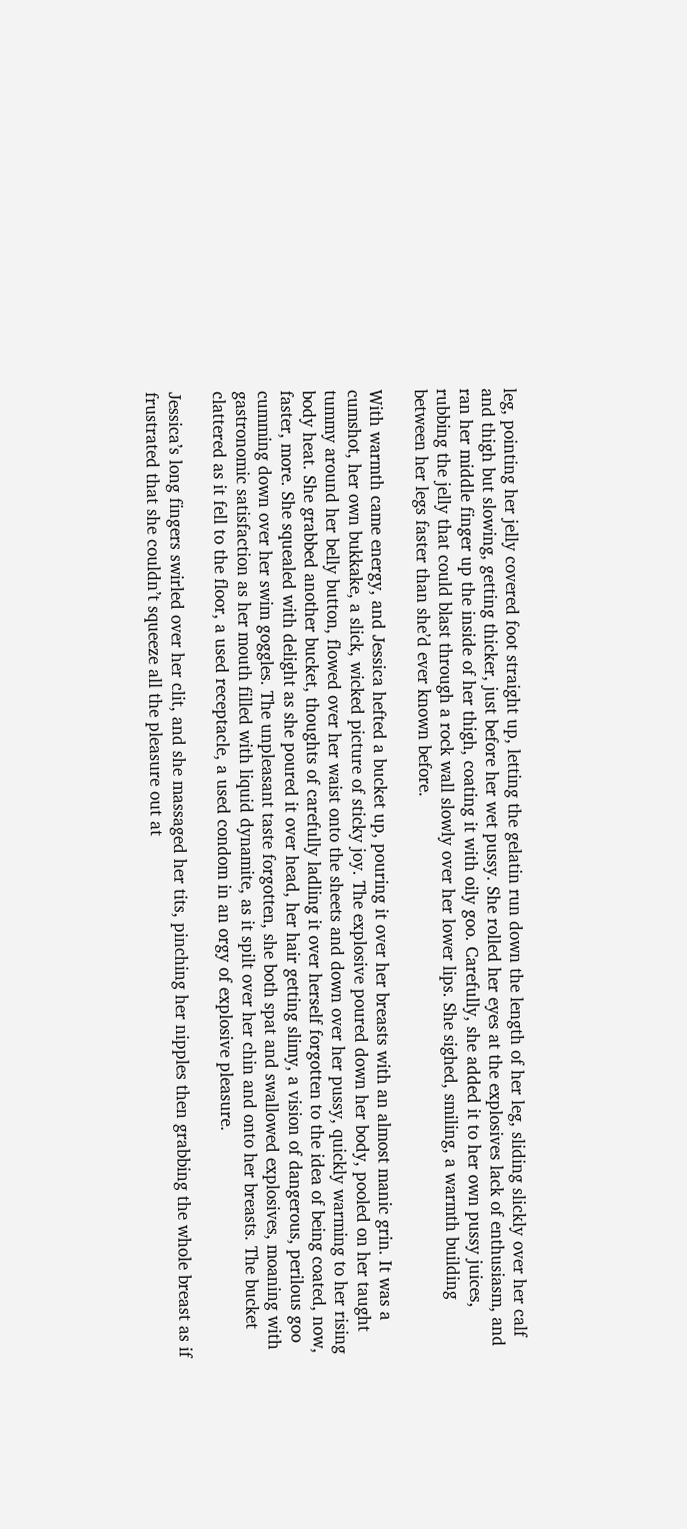leg, pointing her jelly covered foot straight up, letting the gelatin run down the length of her leg, sliding slickly over her calf and thigh but slowing, getting thicker, just before her wet pussy. She rolled her eyes at the explosives lack of enthusiasm, and ran her middle finger up the inside of her thigh, coating it with oily goo. Carefully, she added it to her own pussy juices, rubbing the jelly that could blast through a rock wall slowly over her lower lips. She sighed, smiling, a warmth building between her legs faster than she’d ever known before.

With warmth came energy, and Jessica hefted a bucket up, pouring it over her breasts with an almost manic grin. It was a cumshot, her own bukkake, a slick, wicked picture of sticky joy. The explosive poured down her body, pooled on her taught tummy around her belly button, flowed over her waist onto the sheets and down over her pussy, quickly warming to her rising body heat. She grabbed another bucket, thoughts of carefully ladling it over herself forgotten to the idea of being coated, now, faster, more. She squealed with delight as she poured it over head, her hair getting slimy, a vision of dangerous, perilous goo cumming down over her swim goggles. The unpleasant taste forgotten, she both spat and swallowed explosives, moaning with gastronomic satisfaction as her mouth filled with liquid dynamite, as it spilt over her chin and onto her breasts. The bucket clattered as it fell to the floor, a used receptacle, a used condom in an orgy of explosive pleasure.

Jessica’s long fingers swirled over her clit, and she massaged her tits, pinching her nipples then grabbing the whole breast as if frustrated that she couldn’t squeeze all the pleasure out at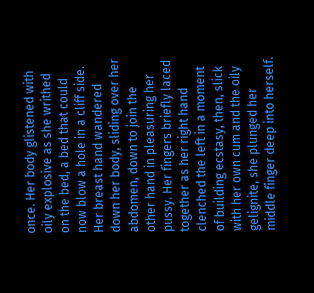once. Her body glistened with oily explosive as she writhed on the bed, a bed that could now blow a hole in a cliff side. Her breast hand wandered down her body, sliding over her abdomen, down to join the other hand in pleasuring her pussy. Her fingers briefly laced together as her right hand clenched the left in a moment of building ecstasy, then, slick with her own cum and the oily gelignite, she plunged her middle finger deep into herself.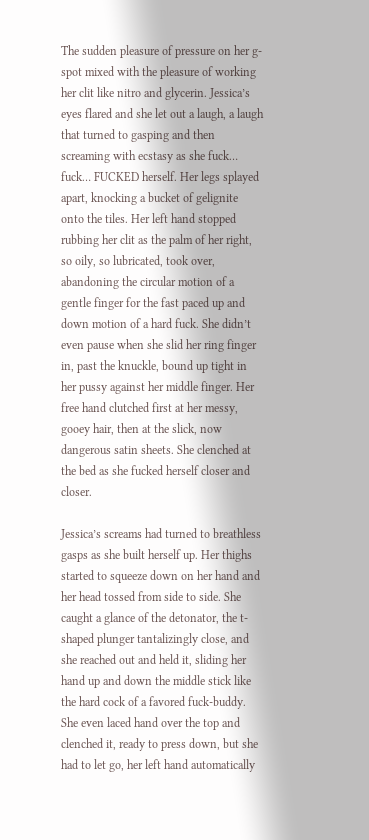The sudden pleasure of pressure on her g-spot mixed with the pleasure of working her clit like nitro and glycerin. Jessica’s eyes flared and she let out a laugh, a laugh that turned to gasping and then screaming with ecstasy as she fuck… fuck… FUCKED herself. Her legs splayed apart, knocking a bucket of gelignite onto the tiles. Her left hand stopped rubbing her clit as the palm of her right, so oily, so lubricated, took over, abandoning the circular motion of a gentle finger for the fast paced up and down motion of a hard fuck. She didn’t even pause when she slid her ring finger in, past the knuckle, bound up tight in her pussy against her middle finger. Her free hand clutched first at her messy, gooey hair, then at the slick, now dangerous satin sheets. She clenched at the bed as she fucked herself closer and closer.

Jessica’s screams had turned to breathless gasps as she built herself up. Her thighs started to squeeze down on her hand and her head tossed from side to side. She caught a glance of the detonator, the t-shaped plunger tantalizingly close, and she reached out and held it, sliding her hand up and down the middle stick like the hard cock of a favored fuck-buddy. She even laced hand over the top and clenched it, ready to press down, but she had to let go, her left hand automatically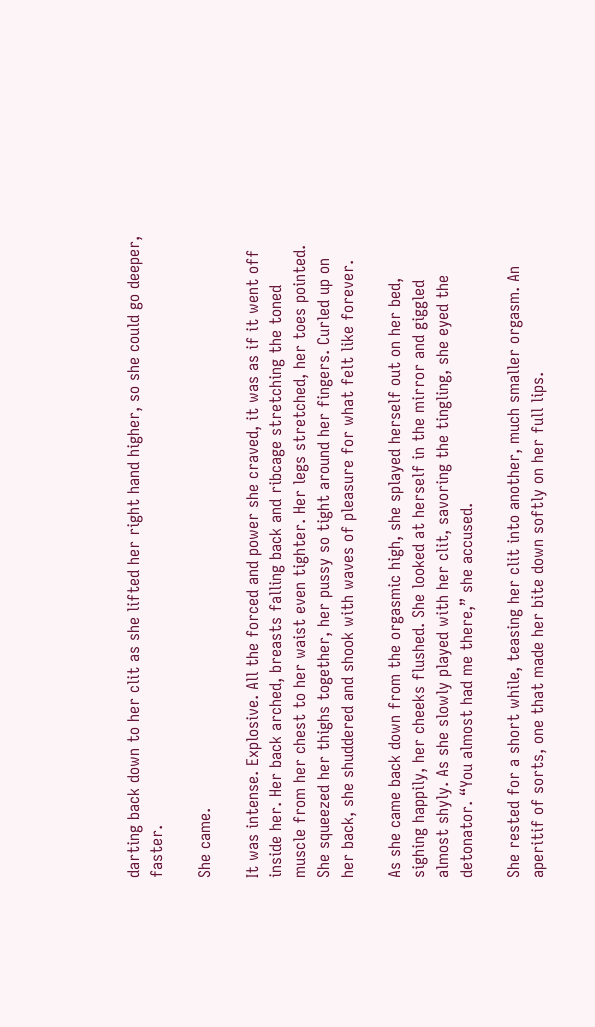darting back down to her clit as she lifted her right hand higher, so she could go deeper, faster.

She came.

It was intense. Explosive. All the forced and power she craved, it was as if it went off inside her. Her back arched, breasts falling back and ribcage stretching the toned muscle from her chest to her waist even tighter. Her legs stretched, her toes pointed. She squeezed her thighs together, her pussy so tight around her fingers. Curled up on her back, she shuddered and shook with waves of pleasure for what felt like forever.

As she came back down from the orgasmic high, she splayed herself out on her bed, sighing happily, her cheeks flushed. She looked at herself in the mirror and giggled almost shyly. As she slowly played with her clit, savoring the tingling, she eyed the detonator. “You almost had me there,” she accused.

She rested for a short while, teasing her clit into another, much smaller orgasm. An aperitif of sorts, one that made her bite down softly on her full lips.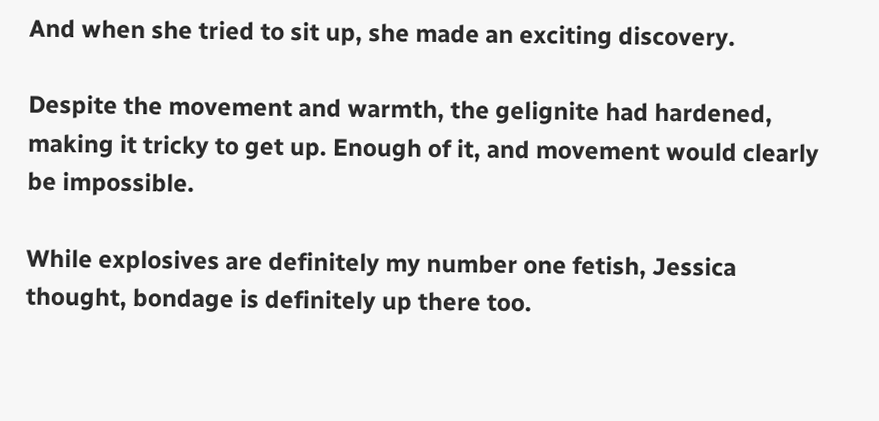And when she tried to sit up, she made an exciting discovery.

Despite the movement and warmth, the gelignite had hardened, making it tricky to get up. Enough of it, and movement would clearly be impossible.

While explosives are definitely my number one fetish, Jessica thought, bondage is definitely up there too.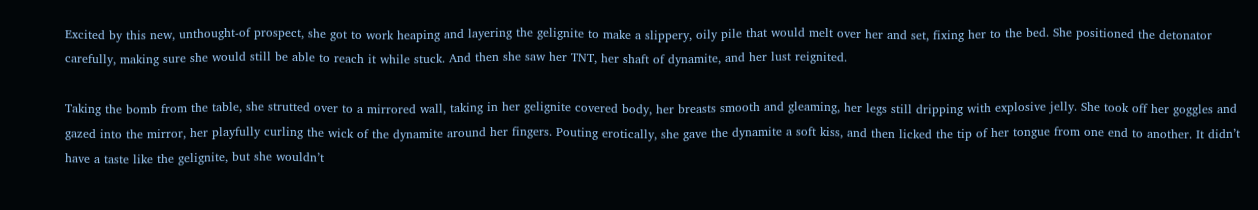Excited by this new, unthought-of prospect, she got to work heaping and layering the gelignite to make a slippery, oily pile that would melt over her and set, fixing her to the bed. She positioned the detonator carefully, making sure she would still be able to reach it while stuck. And then she saw her TNT, her shaft of dynamite, and her lust reignited.

Taking the bomb from the table, she strutted over to a mirrored wall, taking in her gelignite covered body, her breasts smooth and gleaming, her legs still dripping with explosive jelly. She took off her goggles and gazed into the mirror, her playfully curling the wick of the dynamite around her fingers. Pouting erotically, she gave the dynamite a soft kiss, and then licked the tip of her tongue from one end to another. It didn’t have a taste like the gelignite, but she wouldn’t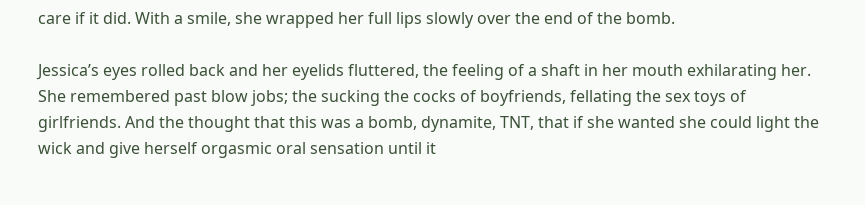care if it did. With a smile, she wrapped her full lips slowly over the end of the bomb.

Jessica’s eyes rolled back and her eyelids fluttered, the feeling of a shaft in her mouth exhilarating her. She remembered past blow jobs; the sucking the cocks of boyfriends, fellating the sex toys of girlfriends. And the thought that this was a bomb, dynamite, TNT, that if she wanted she could light the wick and give herself orgasmic oral sensation until it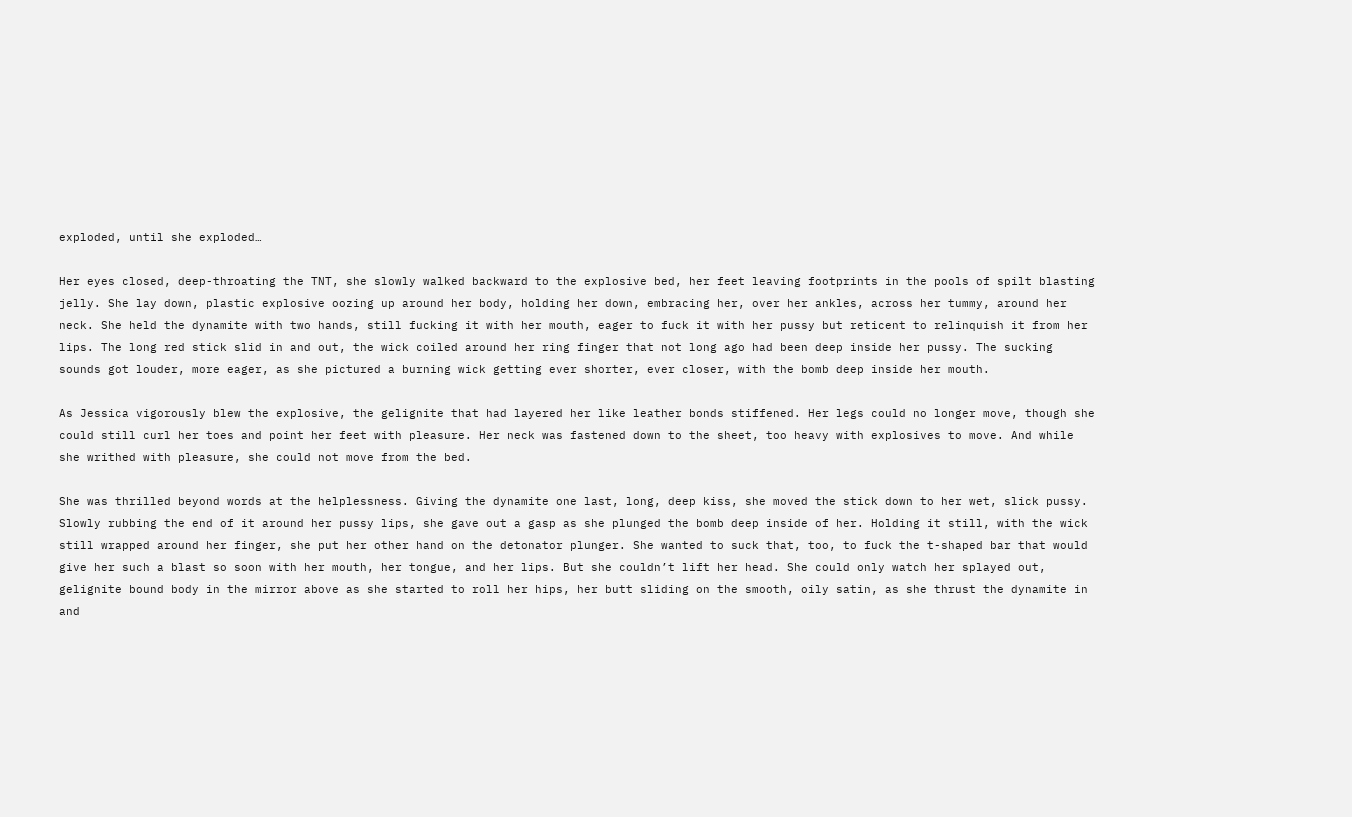exploded, until she exploded…

Her eyes closed, deep-throating the TNT, she slowly walked backward to the explosive bed, her feet leaving footprints in the pools of spilt blasting jelly. She lay down, plastic explosive oozing up around her body, holding her down, embracing her, over her ankles, across her tummy, around her neck. She held the dynamite with two hands, still fucking it with her mouth, eager to fuck it with her pussy but reticent to relinquish it from her lips. The long red stick slid in and out, the wick coiled around her ring finger that not long ago had been deep inside her pussy. The sucking sounds got louder, more eager, as she pictured a burning wick getting ever shorter, ever closer, with the bomb deep inside her mouth.

As Jessica vigorously blew the explosive, the gelignite that had layered her like leather bonds stiffened. Her legs could no longer move, though she could still curl her toes and point her feet with pleasure. Her neck was fastened down to the sheet, too heavy with explosives to move. And while she writhed with pleasure, she could not move from the bed.

She was thrilled beyond words at the helplessness. Giving the dynamite one last, long, deep kiss, she moved the stick down to her wet, slick pussy. Slowly rubbing the end of it around her pussy lips, she gave out a gasp as she plunged the bomb deep inside of her. Holding it still, with the wick still wrapped around her finger, she put her other hand on the detonator plunger. She wanted to suck that, too, to fuck the t-shaped bar that would give her such a blast so soon with her mouth, her tongue, and her lips. But she couldn’t lift her head. She could only watch her splayed out, gelignite bound body in the mirror above as she started to roll her hips, her butt sliding on the smooth, oily satin, as she thrust the dynamite in and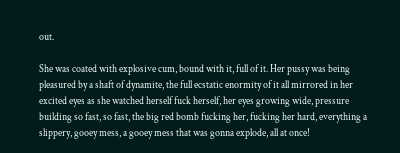out.

She was coated with explosive cum, bound with it, full of it. Her pussy was being pleasured by a shaft of dynamite, the full ecstatic enormity of it all mirrored in her excited eyes as she watched herself fuck herself, her eyes growing wide, pressure building so fast, so fast, the big red bomb fucking her, fucking her hard, everything a slippery, gooey mess, a gooey mess that was gonna explode, all at once!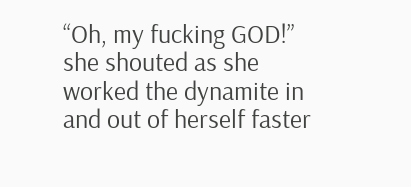“Oh, my fucking GOD!” she shouted as she worked the dynamite in and out of herself faster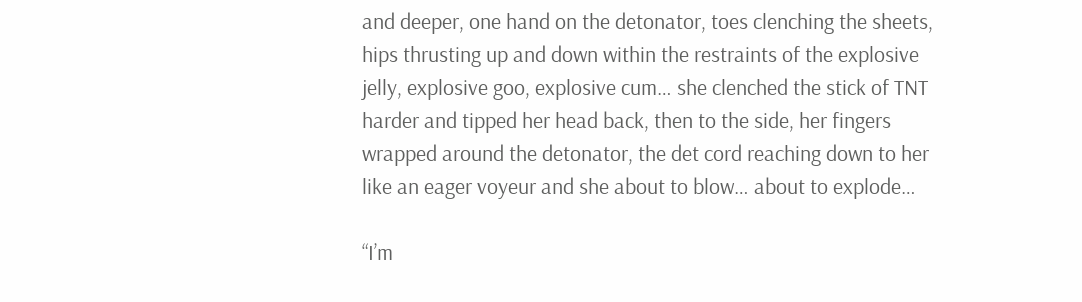and deeper, one hand on the detonator, toes clenching the sheets, hips thrusting up and down within the restraints of the explosive jelly, explosive goo, explosive cum… she clenched the stick of TNT harder and tipped her head back, then to the side, her fingers wrapped around the detonator, the det cord reaching down to her like an eager voyeur and she about to blow… about to explode…

“I’m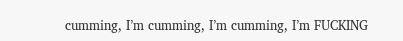cumming, I’m cumming, I’m cumming, I’m FUCKING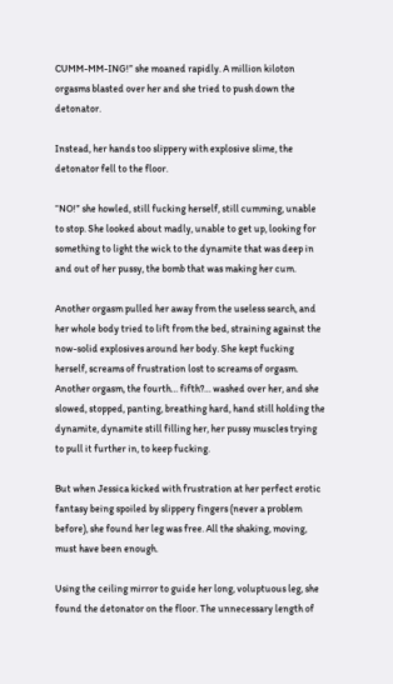CUMM-MM-ING!” she moaned rapidly. A million kiloton orgasms blasted over her and she tried to push down the detonator.

Instead, her hands too slippery with explosive slime, the detonator fell to the floor.

“NO!” she howled, still fucking herself, still cumming, unable to stop. She looked about madly, unable to get up, looking for something to light the wick to the dynamite that was deep in and out of her pussy, the bomb that was making her cum.

Another orgasm pulled her away from the useless search, and her whole body tried to lift from the bed, straining against the now-solid explosives around her body. She kept fucking herself, screams of frustration lost to screams of orgasm. Another orgasm, the fourth… fifth?… washed over her, and she slowed, stopped, panting, breathing hard, hand still holding the dynamite, dynamite still filling her, her pussy muscles trying to pull it further in, to keep fucking.

But when Jessica kicked with frustration at her perfect erotic fantasy being spoiled by slippery fingers (never a problem before), she found her leg was free. All the shaking, moving, must have been enough.

Using the ceiling mirror to guide her long, voluptuous leg, she found the detonator on the floor. The unnecessary length of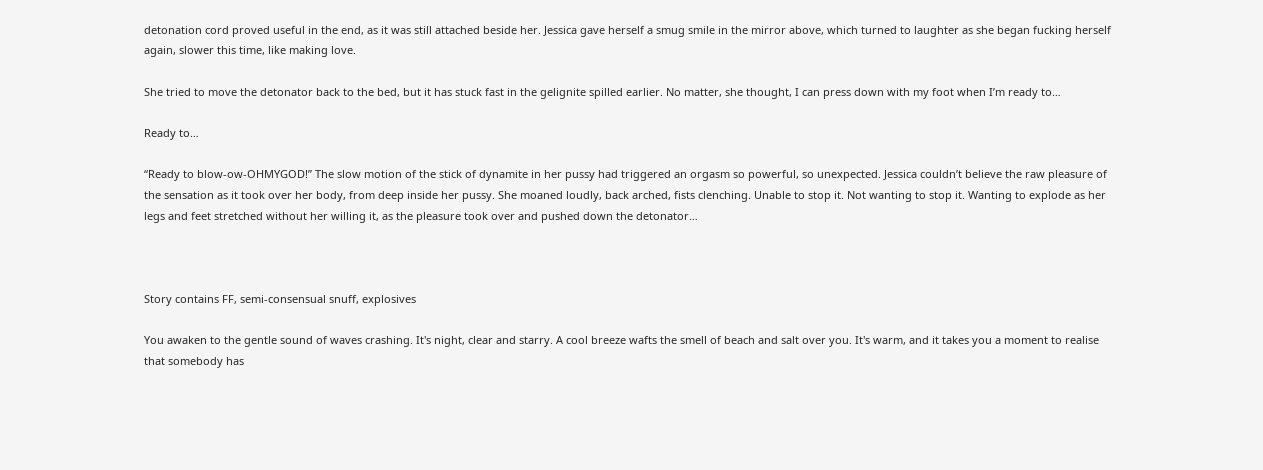detonation cord proved useful in the end, as it was still attached beside her. Jessica gave herself a smug smile in the mirror above, which turned to laughter as she began fucking herself again, slower this time, like making love.

She tried to move the detonator back to the bed, but it has stuck fast in the gelignite spilled earlier. No matter, she thought, I can press down with my foot when I’m ready to…

Ready to…

“Ready to blow-ow-OHMYGOD!” The slow motion of the stick of dynamite in her pussy had triggered an orgasm so powerful, so unexpected. Jessica couldn’t believe the raw pleasure of the sensation as it took over her body, from deep inside her pussy. She moaned loudly, back arched, fists clenching. Unable to stop it. Not wanting to stop it. Wanting to explode as her legs and feet stretched without her willing it, as the pleasure took over and pushed down the detonator…



Story contains FF, semi-consensual snuff, explosives

You awaken to the gentle sound of waves crashing. It's night, clear and starry. A cool breeze wafts the smell of beach and salt over you. It's warm, and it takes you a moment to realise that somebody has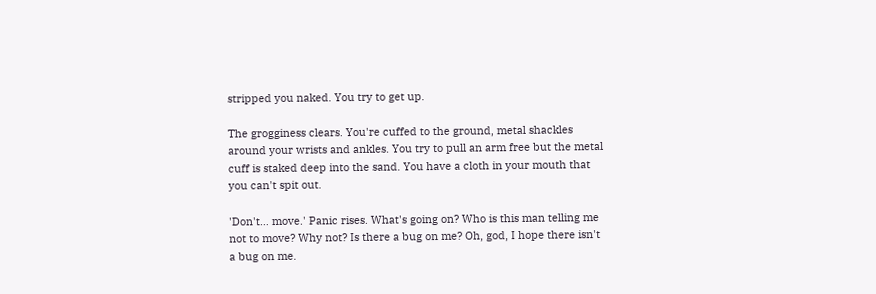stripped you naked. You try to get up.

The grogginess clears. You're cuffed to the ground, metal shackles around your wrists and ankles. You try to pull an arm free but the metal cuff is staked deep into the sand. You have a cloth in your mouth that you can't spit out.

'Don't… move.' Panic rises. What's going on? Who is this man telling me not to move? Why not? Is there a bug on me? Oh, god, I hope there isn't a bug on me.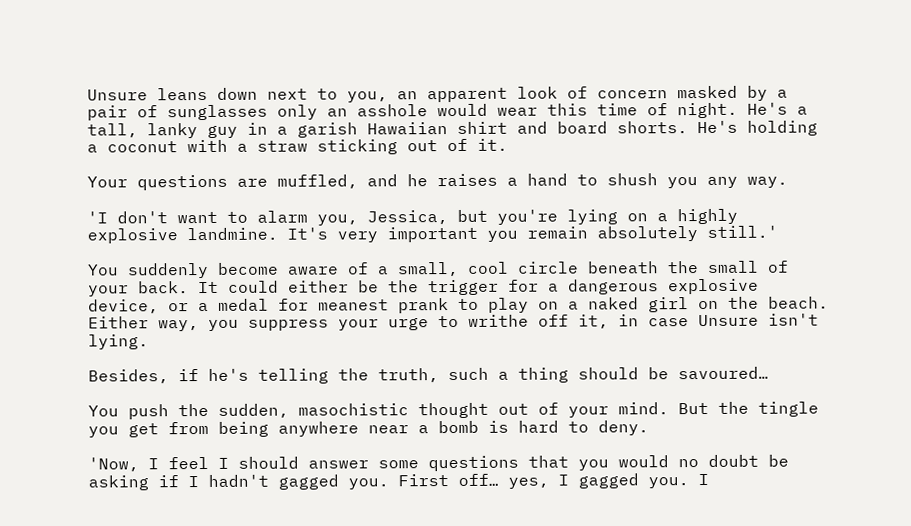Unsure leans down next to you, an apparent look of concern masked by a pair of sunglasses only an asshole would wear this time of night. He's a tall, lanky guy in a garish Hawaiian shirt and board shorts. He's holding a coconut with a straw sticking out of it.

Your questions are muffled, and he raises a hand to shush you any way.

'I don't want to alarm you, Jessica, but you're lying on a highly explosive landmine. It's very important you remain absolutely still.'

You suddenly become aware of a small, cool circle beneath the small of your back. It could either be the trigger for a dangerous explosive device, or a medal for meanest prank to play on a naked girl on the beach. Either way, you suppress your urge to writhe off it, in case Unsure isn't lying.

Besides, if he's telling the truth, such a thing should be savoured…

You push the sudden, masochistic thought out of your mind. But the tingle you get from being anywhere near a bomb is hard to deny.

'Now, I feel I should answer some questions that you would no doubt be asking if I hadn't gagged you. First off… yes, I gagged you. I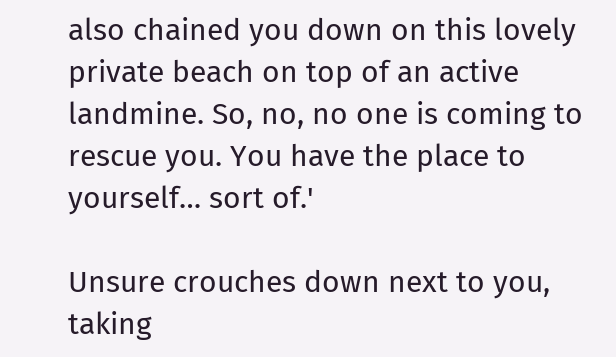also chained you down on this lovely private beach on top of an active landmine. So, no, no one is coming to rescue you. You have the place to yourself… sort of.'

Unsure crouches down next to you, taking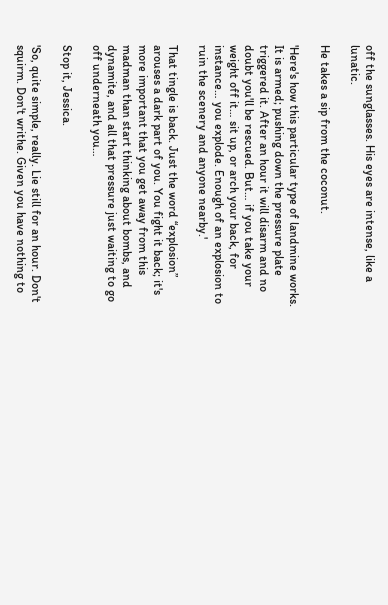off the sunglasses. His eyes are intense, like a lunatic.

He takes a sip from the coconut.

'Here's how this particular type of landmine works. It is armed; pushing down the pressure plate triggered it. After an hour it will disarm and no doubt you'll be rescued. But… if you take your weight off it… sit up, or arch your back, for instance… you explode. Enough of an explosion to ruin the scenery and anyone nearby.'

That tingle is back. Just the word “explosion” arouses a dark part of you. You fight it back; it's more important that you get away from this madman than start thinking about bombs, and dynamite, and all that pressure just waiting to go off underneath you…

Stop it, Jessica.

'So, quite simple, really. Lie still for an hour. Don't squirm. Don't writhe. Given you have nothing to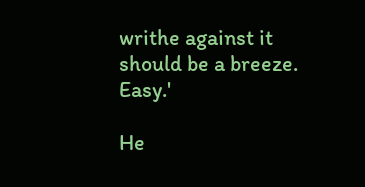writhe against it should be a breeze. Easy.'

He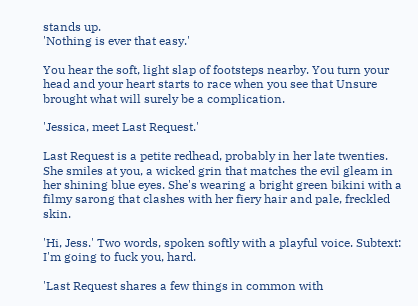stands up.
'Nothing is ever that easy.'

You hear the soft, light slap of footsteps nearby. You turn your head and your heart starts to race when you see that Unsure brought what will surely be a complication.

'Jessica, meet Last Request.'

Last Request is a petite redhead, probably in her late twenties. She smiles at you, a wicked grin that matches the evil gleam in her shining blue eyes. She's wearing a bright green bikini with a filmy sarong that clashes with her fiery hair and pale, freckled skin.

'Hi, Jess.' Two words, spoken softly with a playful voice. Subtext: I'm going to fuck you, hard.

'Last Request shares a few things in common with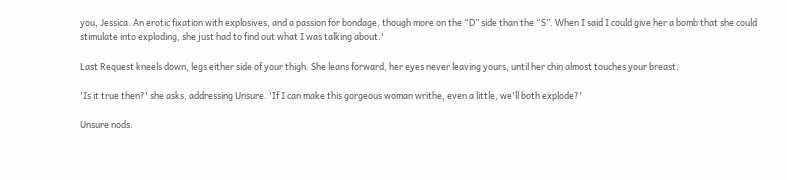you, Jessica. An erotic fixation with explosives, and a passion for bondage, though more on the “D” side than the “S”. When I said I could give her a bomb that she could stimulate into exploding, she just had to find out what I was talking about.'

Last Request kneels down, legs either side of your thigh. She leans forward, her eyes never leaving yours, until her chin almost touches your breast.

'Is it true then?' she asks, addressing Unsure. 'If I can make this gorgeous woman writhe, even a little, we'll both explode?'

Unsure nods.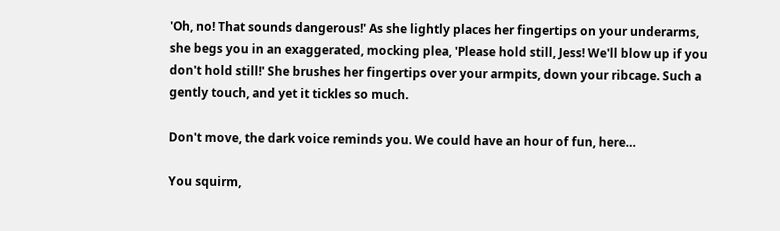'Oh, no! That sounds dangerous!' As she lightly places her fingertips on your underarms, she begs you in an exaggerated, mocking plea, 'Please hold still, Jess! We'll blow up if you don't hold still!' She brushes her fingertips over your armpits, down your ribcage. Such a gently touch, and yet it tickles so much.

Don't move, the dark voice reminds you. We could have an hour of fun, here…

You squirm,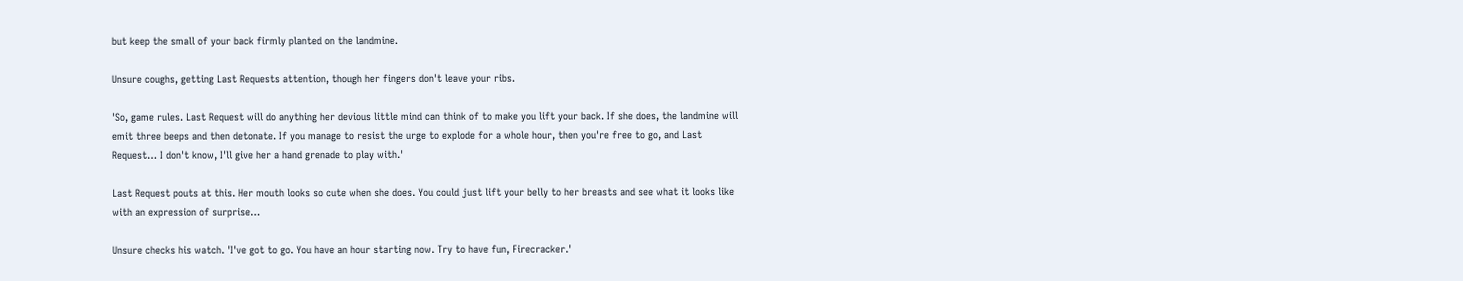but keep the small of your back firmly planted on the landmine.

Unsure coughs, getting Last Requests attention, though her fingers don't leave your ribs.

'So, game rules. Last Request will do anything her devious little mind can think of to make you lift your back. If she does, the landmine will emit three beeps and then detonate. If you manage to resist the urge to explode for a whole hour, then you're free to go, and Last Request… I don't know, I'll give her a hand grenade to play with.'

Last Request pouts at this. Her mouth looks so cute when she does. You could just lift your belly to her breasts and see what it looks like with an expression of surprise…

Unsure checks his watch. 'I've got to go. You have an hour starting now. Try to have fun, Firecracker.'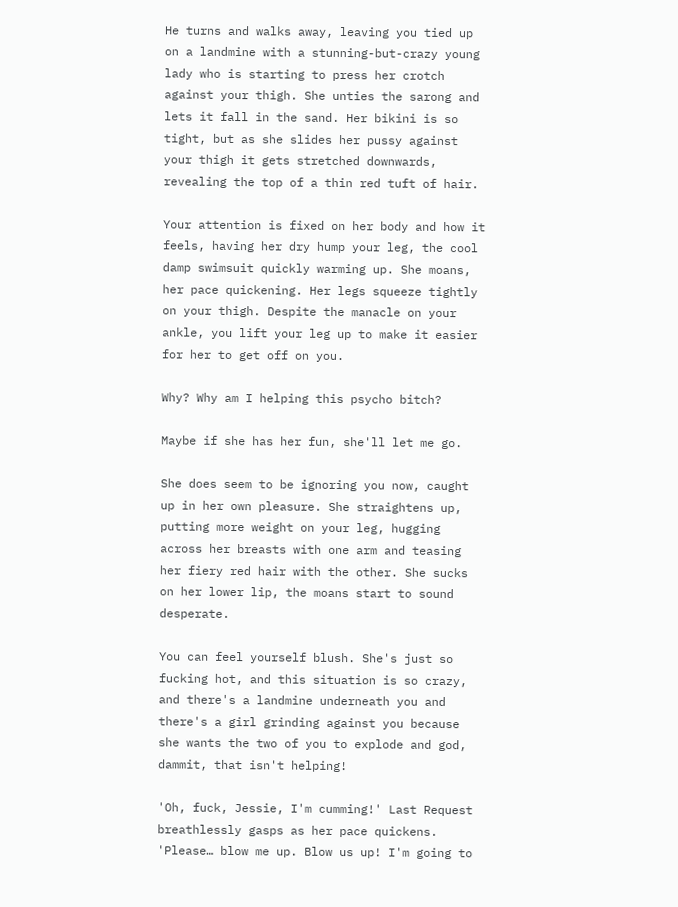He turns and walks away, leaving you tied up on a landmine with a stunning-but-crazy young lady who is starting to press her crotch against your thigh. She unties the sarong and lets it fall in the sand. Her bikini is so tight, but as she slides her pussy against your thigh it gets stretched downwards, revealing the top of a thin red tuft of hair.

Your attention is fixed on her body and how it feels, having her dry hump your leg, the cool damp swimsuit quickly warming up. She moans, her pace quickening. Her legs squeeze tightly on your thigh. Despite the manacle on your ankle, you lift your leg up to make it easier for her to get off on you.

Why? Why am I helping this psycho bitch?

Maybe if she has her fun, she'll let me go.

She does seem to be ignoring you now, caught up in her own pleasure. She straightens up, putting more weight on your leg, hugging across her breasts with one arm and teasing her fiery red hair with the other. She sucks on her lower lip, the moans start to sound desperate.

You can feel yourself blush. She's just so fucking hot, and this situation is so crazy, and there's a landmine underneath you and there's a girl grinding against you because she wants the two of you to explode and god, dammit, that isn't helping!

'Oh, fuck, Jessie, I'm cumming!' Last Request breathlessly gasps as her pace quickens. 'Please… blow me up. Blow us up! I'm going to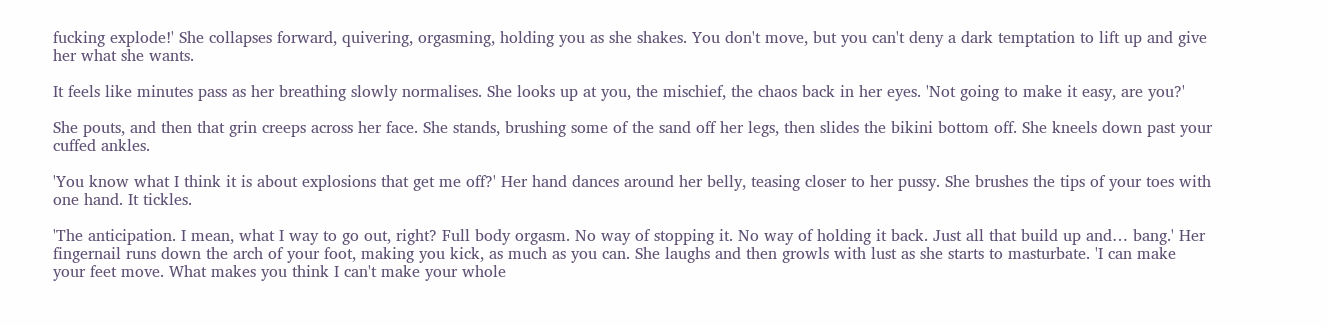fucking explode!' She collapses forward, quivering, orgasming, holding you as she shakes. You don't move, but you can't deny a dark temptation to lift up and give her what she wants.

It feels like minutes pass as her breathing slowly normalises. She looks up at you, the mischief, the chaos back in her eyes. 'Not going to make it easy, are you?'

She pouts, and then that grin creeps across her face. She stands, brushing some of the sand off her legs, then slides the bikini bottom off. She kneels down past your cuffed ankles.

'You know what I think it is about explosions that get me off?' Her hand dances around her belly, teasing closer to her pussy. She brushes the tips of your toes with one hand. It tickles.

'The anticipation. I mean, what I way to go out, right? Full body orgasm. No way of stopping it. No way of holding it back. Just all that build up and… bang.' Her fingernail runs down the arch of your foot, making you kick, as much as you can. She laughs and then growls with lust as she starts to masturbate. 'I can make your feet move. What makes you think I can't make your whole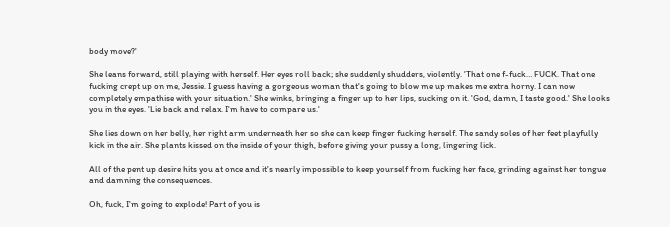body move?'

She leans forward, still playing with herself. Her eyes roll back; she suddenly shudders, violently. 'That one f-fuck… FUCK. That one fucking crept up on me, Jessie. I guess having a gorgeous woman that's going to blow me up makes me extra horny. I can now completely empathise with your situation.' She winks, bringing a finger up to her lips, sucking on it. 'God, damn, I taste good.' She looks you in the eyes. 'Lie back and relax. I'm have to compare us.'

She lies down on her belly, her right arm underneath her so she can keep finger fucking herself. The sandy soles of her feet playfully kick in the air. She plants kissed on the inside of your thigh, before giving your pussy a long, lingering lick.

All of the pent up desire hits you at once and it's nearly impossible to keep yourself from fucking her face, grinding against her tongue and damning the consequences.

Oh, fuck, I'm going to explode! Part of you is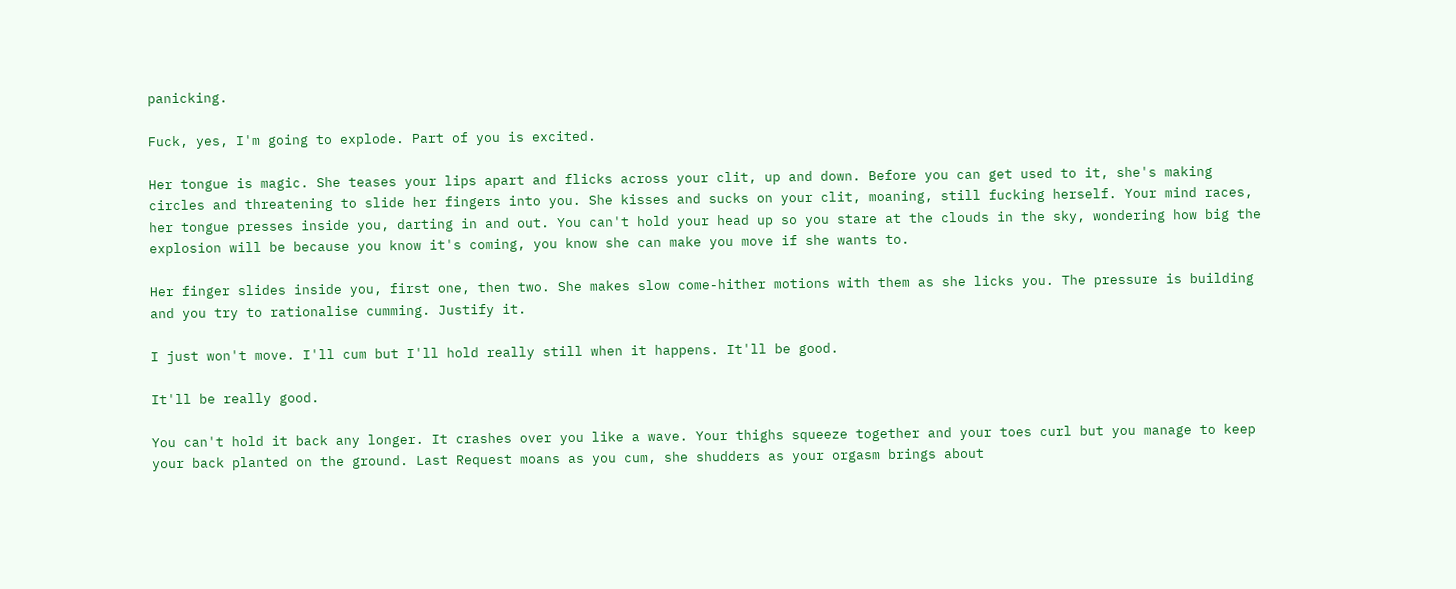panicking.

Fuck, yes, I'm going to explode. Part of you is excited.

Her tongue is magic. She teases your lips apart and flicks across your clit, up and down. Before you can get used to it, she's making circles and threatening to slide her fingers into you. She kisses and sucks on your clit, moaning, still fucking herself. Your mind races, her tongue presses inside you, darting in and out. You can't hold your head up so you stare at the clouds in the sky, wondering how big the explosion will be because you know it's coming, you know she can make you move if she wants to.

Her finger slides inside you, first one, then two. She makes slow come-hither motions with them as she licks you. The pressure is building and you try to rationalise cumming. Justify it.

I just won't move. I'll cum but I'll hold really still when it happens. It'll be good.

It'll be really good.

You can't hold it back any longer. It crashes over you like a wave. Your thighs squeeze together and your toes curl but you manage to keep your back planted on the ground. Last Request moans as you cum, she shudders as your orgasm brings about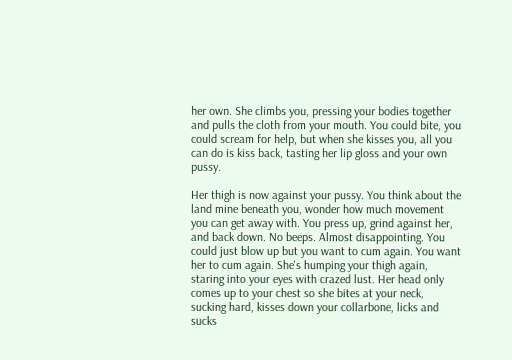her own. She climbs you, pressing your bodies together and pulls the cloth from your mouth. You could bite, you could scream for help, but when she kisses you, all you can do is kiss back, tasting her lip gloss and your own pussy.

Her thigh is now against your pussy. You think about the land mine beneath you, wonder how much movement you can get away with. You press up, grind against her, and back down. No beeps. Almost disappointing. You could just blow up but you want to cum again. You want her to cum again. She's humping your thigh again, staring into your eyes with crazed lust. Her head only comes up to your chest so she bites at your neck, sucking hard, kisses down your collarbone, licks and sucks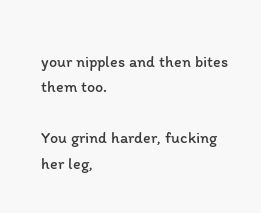your nipples and then bites them too.

You grind harder, fucking her leg,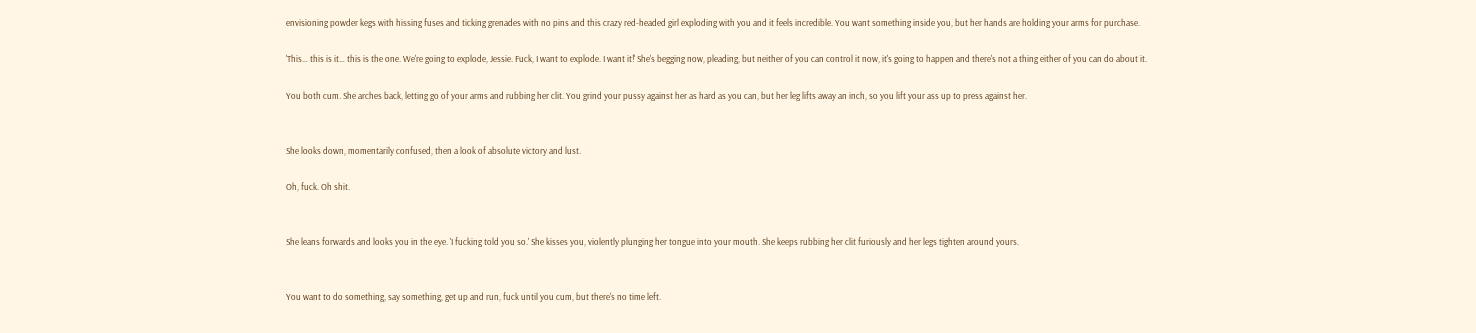envisioning powder kegs with hissing fuses and ticking grenades with no pins and this crazy red-headed girl exploding with you and it feels incredible. You want something inside you, but her hands are holding your arms for purchase.

'This… this is it… this is the one. We're going to explode, Jessie. Fuck, I want to explode. I want it!' She's begging now, pleading, but neither of you can control it now, it's going to happen and there's not a thing either of you can do about it.

You both cum. She arches back, letting go of your arms and rubbing her clit. You grind your pussy against her as hard as you can, but her leg lifts away an inch, so you lift your ass up to press against her.


She looks down, momentarily confused, then a look of absolute victory and lust.

Oh, fuck. Oh shit.


She leans forwards and looks you in the eye. 'I fucking told you so.' She kisses you, violently plunging her tongue into your mouth. She keeps rubbing her clit furiously and her legs tighten around yours.


You want to do something, say something, get up and run, fuck until you cum, but there's no time left.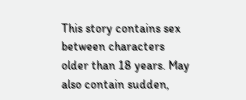This story contains sex between characters older than 18 years. May also contain sudden,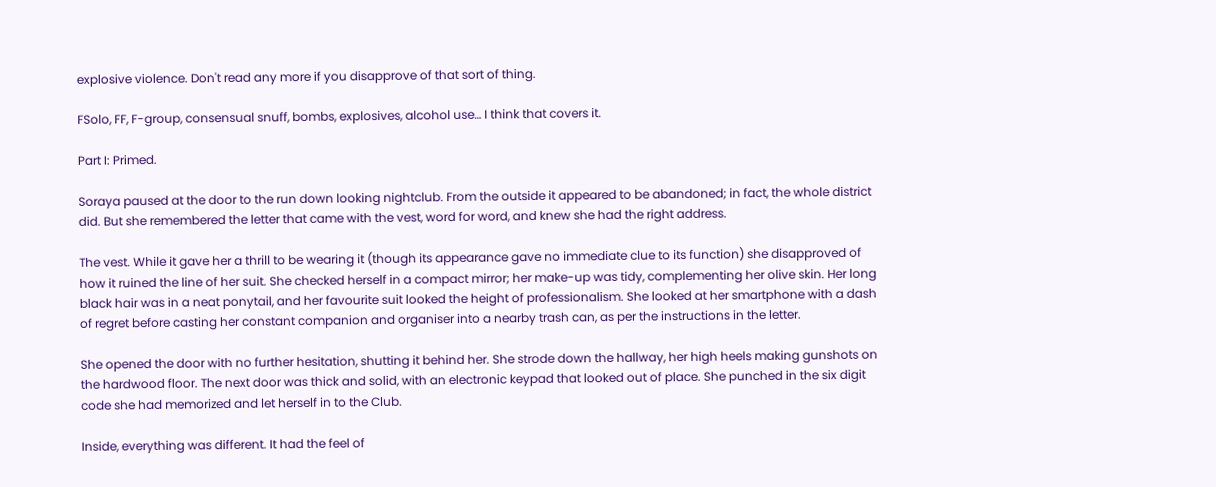explosive violence. Don't read any more if you disapprove of that sort of thing.

FSolo, FF, F-group, consensual snuff, bombs, explosives, alcohol use… I think that covers it.

Part I: Primed.

Soraya paused at the door to the run down looking nightclub. From the outside it appeared to be abandoned; in fact, the whole district did. But she remembered the letter that came with the vest, word for word, and knew she had the right address.

The vest. While it gave her a thrill to be wearing it (though its appearance gave no immediate clue to its function) she disapproved of how it ruined the line of her suit. She checked herself in a compact mirror; her make-up was tidy, complementing her olive skin. Her long black hair was in a neat ponytail, and her favourite suit looked the height of professionalism. She looked at her smartphone with a dash of regret before casting her constant companion and organiser into a nearby trash can, as per the instructions in the letter.

She opened the door with no further hesitation, shutting it behind her. She strode down the hallway, her high heels making gunshots on the hardwood floor. The next door was thick and solid, with an electronic keypad that looked out of place. She punched in the six digit code she had memorized and let herself in to the Club.

Inside, everything was different. It had the feel of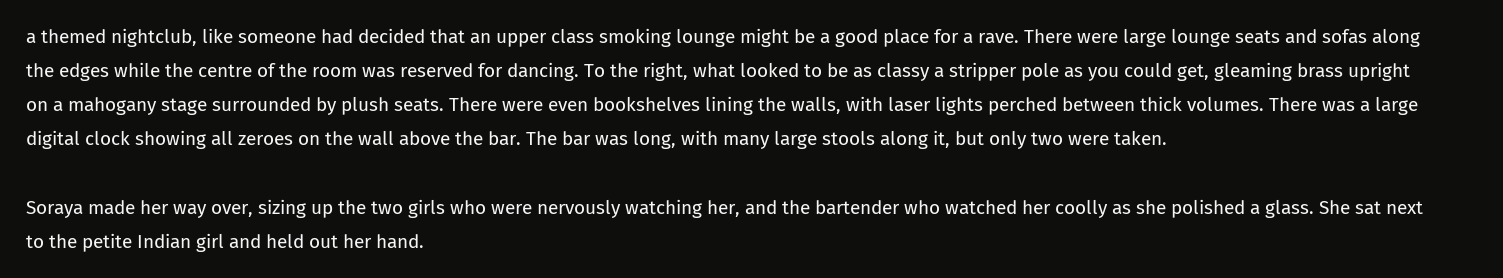a themed nightclub, like someone had decided that an upper class smoking lounge might be a good place for a rave. There were large lounge seats and sofas along the edges while the centre of the room was reserved for dancing. To the right, what looked to be as classy a stripper pole as you could get, gleaming brass upright on a mahogany stage surrounded by plush seats. There were even bookshelves lining the walls, with laser lights perched between thick volumes. There was a large digital clock showing all zeroes on the wall above the bar. The bar was long, with many large stools along it, but only two were taken.

Soraya made her way over, sizing up the two girls who were nervously watching her, and the bartender who watched her coolly as she polished a glass. She sat next to the petite Indian girl and held out her hand.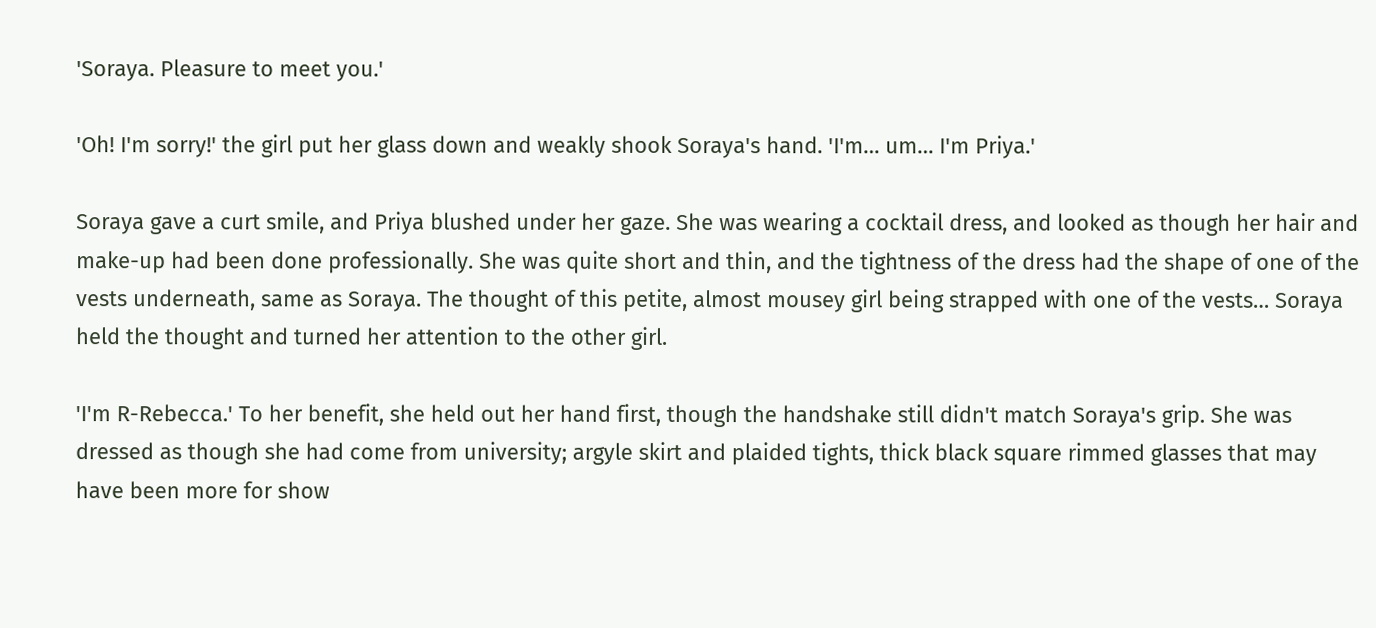'Soraya. Pleasure to meet you.'

'Oh! I'm sorry!' the girl put her glass down and weakly shook Soraya's hand. 'I'm… um… I'm Priya.'

Soraya gave a curt smile, and Priya blushed under her gaze. She was wearing a cocktail dress, and looked as though her hair and make-up had been done professionally. She was quite short and thin, and the tightness of the dress had the shape of one of the vests underneath, same as Soraya. The thought of this petite, almost mousey girl being strapped with one of the vests… Soraya held the thought and turned her attention to the other girl.

'I'm R-Rebecca.' To her benefit, she held out her hand first, though the handshake still didn't match Soraya's grip. She was dressed as though she had come from university; argyle skirt and plaided tights, thick black square rimmed glasses that may have been more for show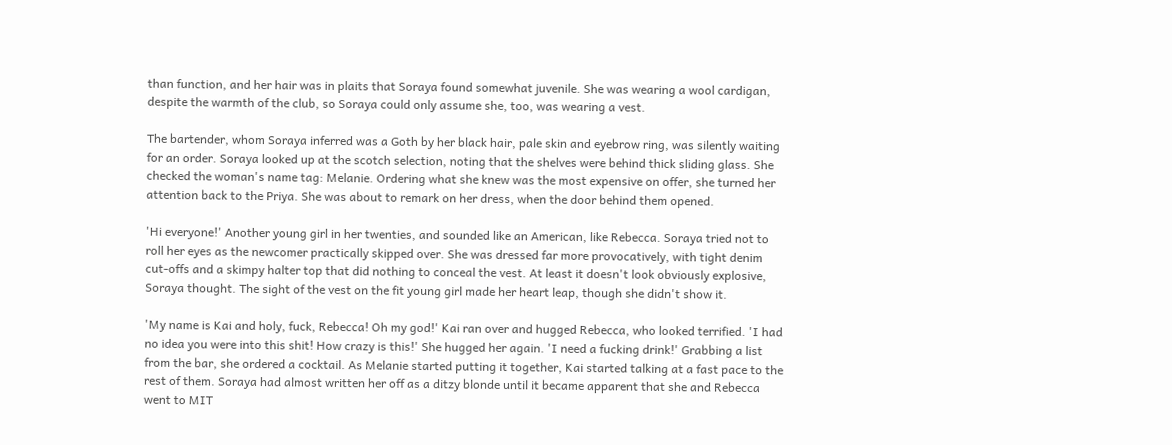than function, and her hair was in plaits that Soraya found somewhat juvenile. She was wearing a wool cardigan, despite the warmth of the club, so Soraya could only assume she, too, was wearing a vest.

The bartender, whom Soraya inferred was a Goth by her black hair, pale skin and eyebrow ring, was silently waiting for an order. Soraya looked up at the scotch selection, noting that the shelves were behind thick sliding glass. She checked the woman's name tag: Melanie. Ordering what she knew was the most expensive on offer, she turned her attention back to the Priya. She was about to remark on her dress, when the door behind them opened.

'Hi everyone!' Another young girl in her twenties, and sounded like an American, like Rebecca. Soraya tried not to roll her eyes as the newcomer practically skipped over. She was dressed far more provocatively, with tight denim cut-offs and a skimpy halter top that did nothing to conceal the vest. At least it doesn't look obviously explosive, Soraya thought. The sight of the vest on the fit young girl made her heart leap, though she didn't show it.

'My name is Kai and holy, fuck, Rebecca! Oh my god!' Kai ran over and hugged Rebecca, who looked terrified. 'I had no idea you were into this shit! How crazy is this!' She hugged her again. 'I need a fucking drink!' Grabbing a list from the bar, she ordered a cocktail. As Melanie started putting it together, Kai started talking at a fast pace to the rest of them. Soraya had almost written her off as a ditzy blonde until it became apparent that she and Rebecca went to MIT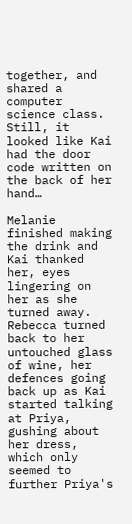together, and shared a computer science class. Still, it looked like Kai had the door code written on the back of her hand…

Melanie finished making the drink and Kai thanked her, eyes lingering on her as she turned away. Rebecca turned back to her untouched glass of wine, her defences going back up as Kai started talking at Priya, gushing about her dress, which only seemed to further Priya's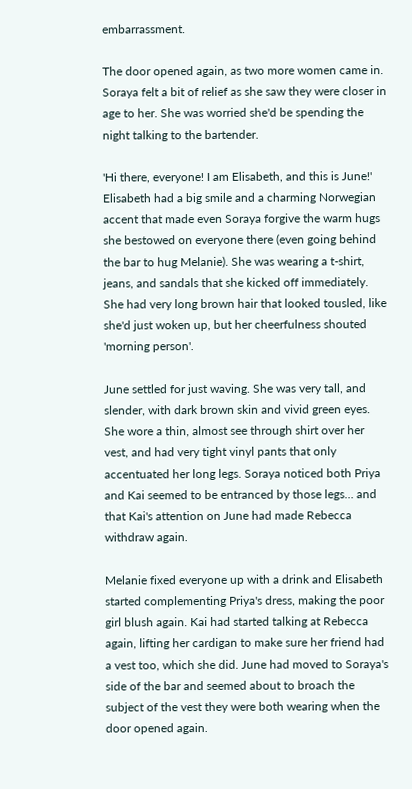embarrassment.

The door opened again, as two more women came in. Soraya felt a bit of relief as she saw they were closer in age to her. She was worried she'd be spending the night talking to the bartender.

'Hi there, everyone! I am Elisabeth, and this is June!' Elisabeth had a big smile and a charming Norwegian accent that made even Soraya forgive the warm hugs she bestowed on everyone there (even going behind the bar to hug Melanie). She was wearing a t-shirt, jeans, and sandals that she kicked off immediately. She had very long brown hair that looked tousled, like she'd just woken up, but her cheerfulness shouted 'morning person'.

June settled for just waving. She was very tall, and slender, with dark brown skin and vivid green eyes. She wore a thin, almost see through shirt over her vest, and had very tight vinyl pants that only accentuated her long legs. Soraya noticed both Priya and Kai seemed to be entranced by those legs… and that Kai's attention on June had made Rebecca withdraw again.

Melanie fixed everyone up with a drink and Elisabeth started complementing Priya's dress, making the poor girl blush again. Kai had started talking at Rebecca again, lifting her cardigan to make sure her friend had a vest too, which she did. June had moved to Soraya's side of the bar and seemed about to broach the subject of the vest they were both wearing when the door opened again.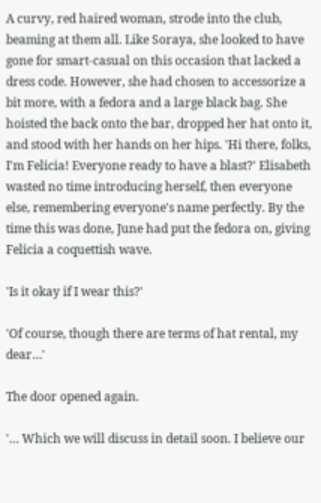A curvy, red haired woman, strode into the club, beaming at them all. Like Soraya, she looked to have gone for smart-casual on this occasion that lacked a dress code. However, she had chosen to accessorize a bit more, with a fedora and a large black bag. She hoisted the back onto the bar, dropped her hat onto it, and stood with her hands on her hips. 'Hi there, folks, I'm Felicia! Everyone ready to have a blast?' Elisabeth wasted no time introducing herself, then everyone else, remembering everyone's name perfectly. By the time this was done, June had put the fedora on, giving Felicia a coquettish wave.

'Is it okay if I wear this?'

'Of course, though there are terms of hat rental, my dear…'

The door opened again.

'… Which we will discuss in detail soon. I believe our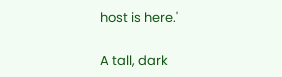host is here.'

A tall, dark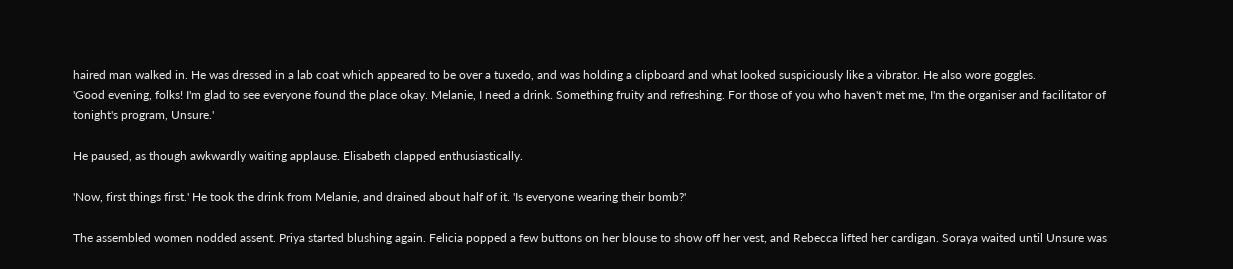haired man walked in. He was dressed in a lab coat which appeared to be over a tuxedo, and was holding a clipboard and what looked suspiciously like a vibrator. He also wore goggles.
'Good evening, folks! I'm glad to see everyone found the place okay. Melanie, I need a drink. Something fruity and refreshing. For those of you who haven't met me, I'm the organiser and facilitator of tonight's program, Unsure.'

He paused, as though awkwardly waiting applause. Elisabeth clapped enthusiastically.

'Now, first things first.' He took the drink from Melanie, and drained about half of it. 'Is everyone wearing their bomb?'

The assembled women nodded assent. Priya started blushing again. Felicia popped a few buttons on her blouse to show off her vest, and Rebecca lifted her cardigan. Soraya waited until Unsure was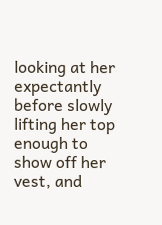looking at her expectantly before slowly lifting her top enough to show off her vest, and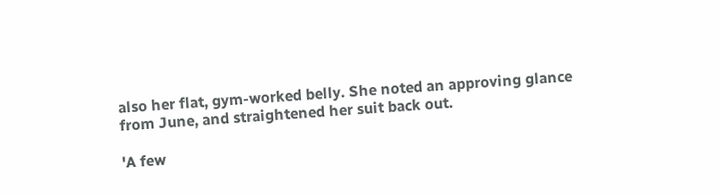also her flat, gym-worked belly. She noted an approving glance from June, and straightened her suit back out.

'A few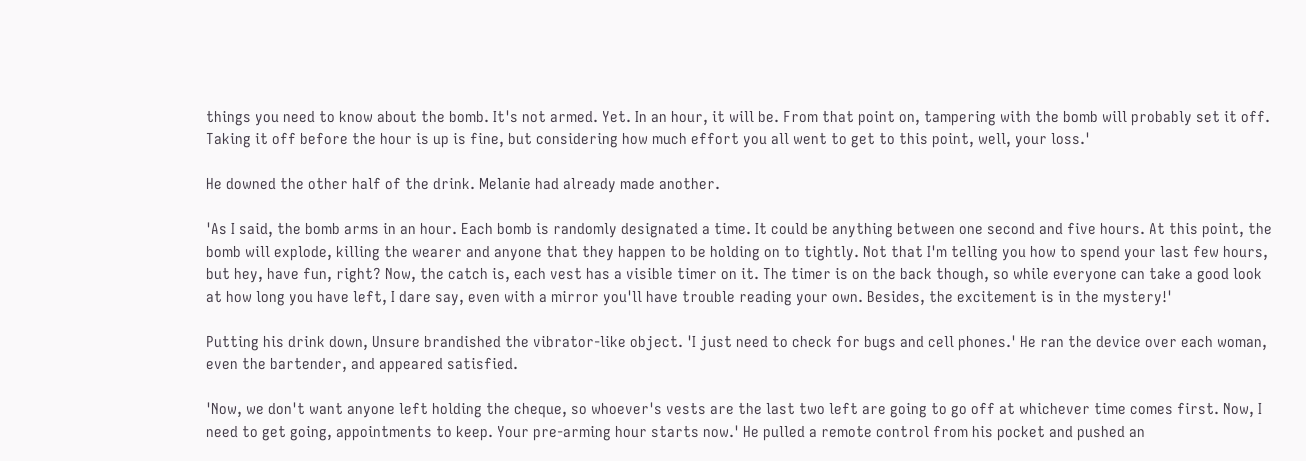things you need to know about the bomb. It's not armed. Yet. In an hour, it will be. From that point on, tampering with the bomb will probably set it off. Taking it off before the hour is up is fine, but considering how much effort you all went to get to this point, well, your loss.'

He downed the other half of the drink. Melanie had already made another.

'As I said, the bomb arms in an hour. Each bomb is randomly designated a time. It could be anything between one second and five hours. At this point, the bomb will explode, killing the wearer and anyone that they happen to be holding on to tightly. Not that I'm telling you how to spend your last few hours, but hey, have fun, right? Now, the catch is, each vest has a visible timer on it. The timer is on the back though, so while everyone can take a good look at how long you have left, I dare say, even with a mirror you'll have trouble reading your own. Besides, the excitement is in the mystery!'

Putting his drink down, Unsure brandished the vibrator-like object. 'I just need to check for bugs and cell phones.' He ran the device over each woman, even the bartender, and appeared satisfied.

'Now, we don't want anyone left holding the cheque, so whoever's vests are the last two left are going to go off at whichever time comes first. Now, I need to get going, appointments to keep. Your pre-arming hour starts now.' He pulled a remote control from his pocket and pushed an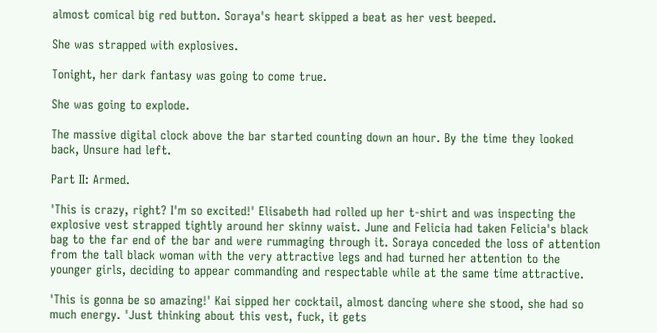almost comical big red button. Soraya's heart skipped a beat as her vest beeped.

She was strapped with explosives.

Tonight, her dark fantasy was going to come true.

She was going to explode.

The massive digital clock above the bar started counting down an hour. By the time they looked back, Unsure had left.

Part II: Armed.

'This is crazy, right? I'm so excited!' Elisabeth had rolled up her t-shirt and was inspecting the explosive vest strapped tightly around her skinny waist. June and Felicia had taken Felicia's black bag to the far end of the bar and were rummaging through it. Soraya conceded the loss of attention from the tall black woman with the very attractive legs and had turned her attention to the younger girls, deciding to appear commanding and respectable while at the same time attractive.

'This is gonna be so amazing!' Kai sipped her cocktail, almost dancing where she stood, she had so much energy. 'Just thinking about this vest, fuck, it gets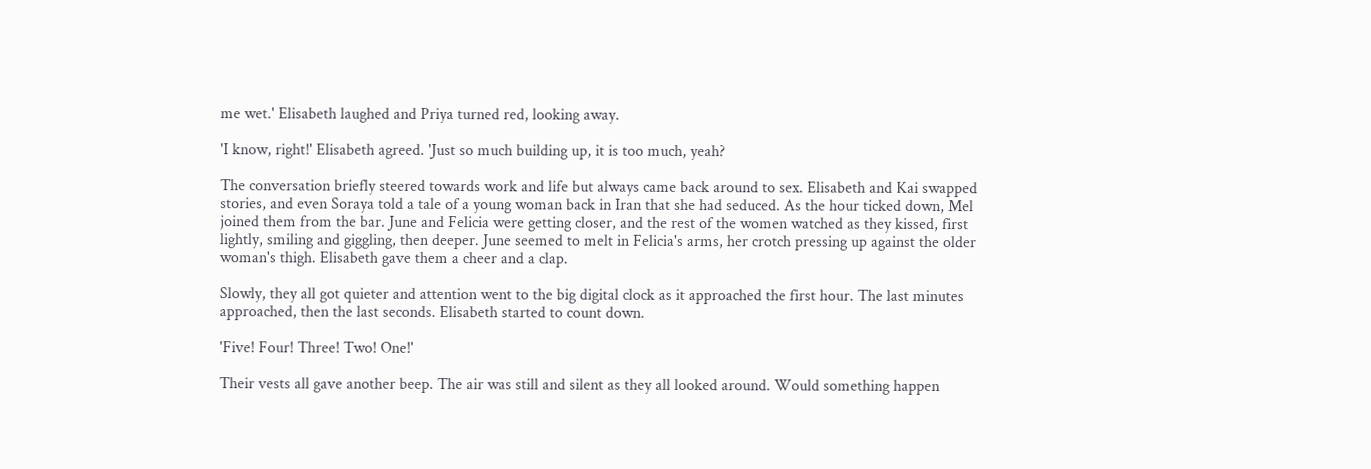me wet.' Elisabeth laughed and Priya turned red, looking away.

'I know, right!' Elisabeth agreed. 'Just so much building up, it is too much, yeah?

The conversation briefly steered towards work and life but always came back around to sex. Elisabeth and Kai swapped stories, and even Soraya told a tale of a young woman back in Iran that she had seduced. As the hour ticked down, Mel joined them from the bar. June and Felicia were getting closer, and the rest of the women watched as they kissed, first lightly, smiling and giggling, then deeper. June seemed to melt in Felicia's arms, her crotch pressing up against the older woman's thigh. Elisabeth gave them a cheer and a clap.

Slowly, they all got quieter and attention went to the big digital clock as it approached the first hour. The last minutes approached, then the last seconds. Elisabeth started to count down.

'Five! Four! Three! Two! One!'

Their vests all gave another beep. The air was still and silent as they all looked around. Would something happen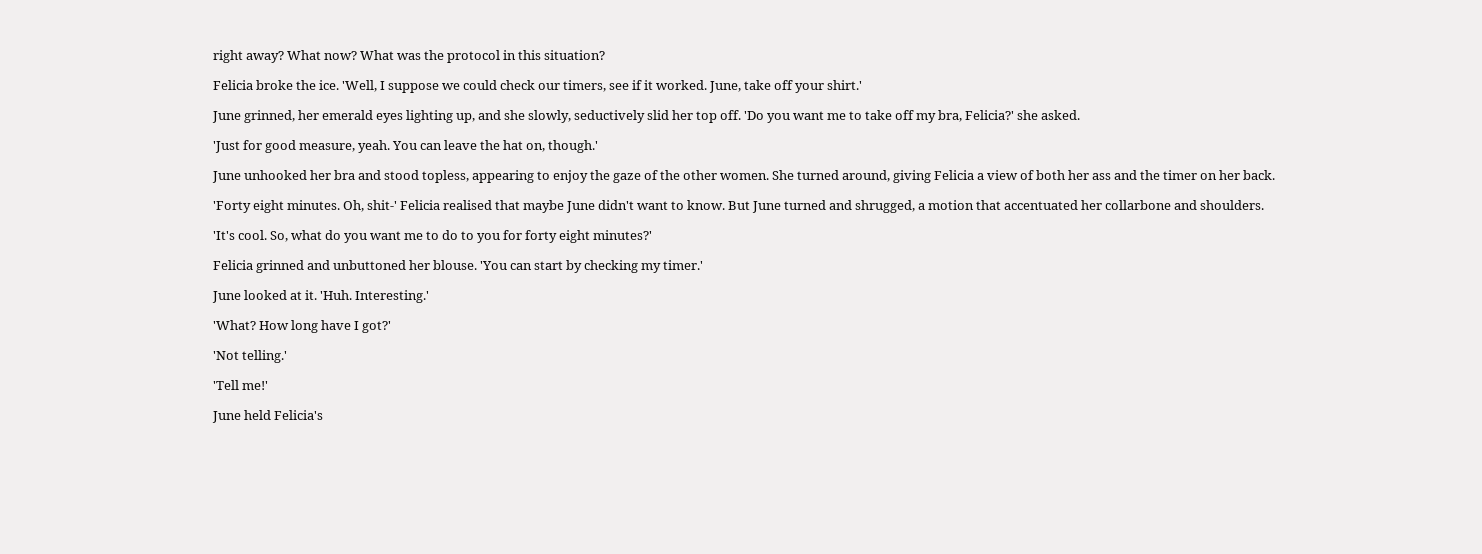right away? What now? What was the protocol in this situation?

Felicia broke the ice. 'Well, I suppose we could check our timers, see if it worked. June, take off your shirt.'

June grinned, her emerald eyes lighting up, and she slowly, seductively slid her top off. 'Do you want me to take off my bra, Felicia?' she asked.

'Just for good measure, yeah. You can leave the hat on, though.'

June unhooked her bra and stood topless, appearing to enjoy the gaze of the other women. She turned around, giving Felicia a view of both her ass and the timer on her back.

'Forty eight minutes. Oh, shit-' Felicia realised that maybe June didn't want to know. But June turned and shrugged, a motion that accentuated her collarbone and shoulders.

'It's cool. So, what do you want me to do to you for forty eight minutes?'

Felicia grinned and unbuttoned her blouse. 'You can start by checking my timer.'

June looked at it. 'Huh. Interesting.'

'What? How long have I got?'

'Not telling.'

'Tell me!'

June held Felicia's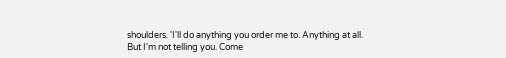shoulders. 'I'll do anything you order me to. Anything at all. But I'm not telling you. Come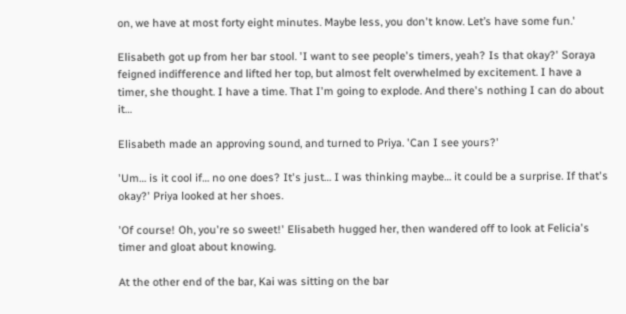on, we have at most forty eight minutes. Maybe less, you don't know. Let’s have some fun.'

Elisabeth got up from her bar stool. 'I want to see people's timers, yeah? Is that okay?' Soraya feigned indifference and lifted her top, but almost felt overwhelmed by excitement. I have a timer, she thought. I have a time. That I'm going to explode. And there's nothing I can do about it…

Elisabeth made an approving sound, and turned to Priya. 'Can I see yours?'

'Um… is it cool if… no one does? It's just… I was thinking maybe… it could be a surprise. If that's okay?' Priya looked at her shoes.

'Of course! Oh, you're so sweet!' Elisabeth hugged her, then wandered off to look at Felicia's timer and gloat about knowing.

At the other end of the bar, Kai was sitting on the bar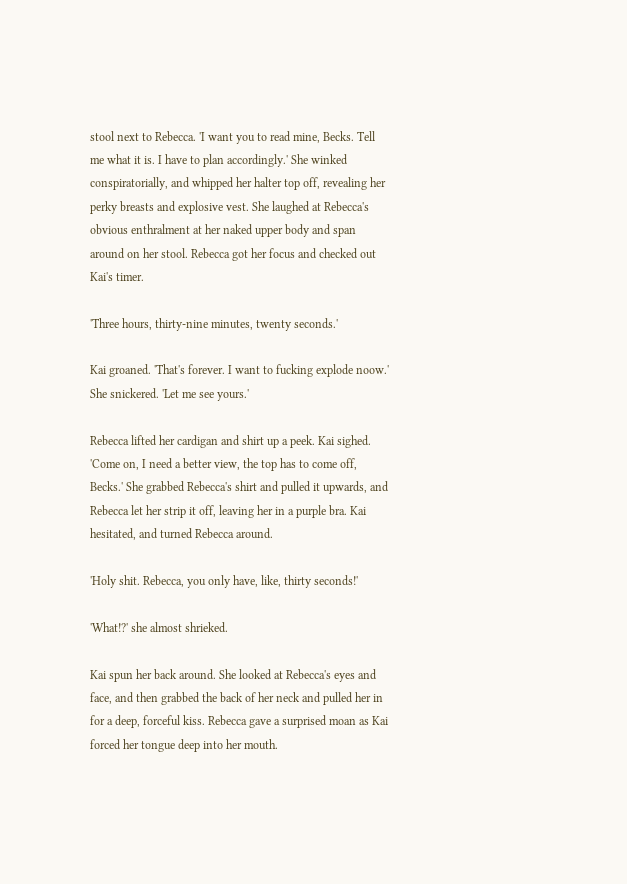stool next to Rebecca. 'I want you to read mine, Becks. Tell me what it is. I have to plan accordingly.' She winked conspiratorially, and whipped her halter top off, revealing her perky breasts and explosive vest. She laughed at Rebecca's obvious enthralment at her naked upper body and span around on her stool. Rebecca got her focus and checked out Kai's timer.

'Three hours, thirty-nine minutes, twenty seconds.'

Kai groaned. 'That's forever. I want to fucking explode noow.' She snickered. 'Let me see yours.'

Rebecca lifted her cardigan and shirt up a peek. Kai sighed. 'Come on, I need a better view, the top has to come off, Becks.' She grabbed Rebecca's shirt and pulled it upwards, and Rebecca let her strip it off, leaving her in a purple bra. Kai hesitated, and turned Rebecca around.

'Holy shit. Rebecca, you only have, like, thirty seconds!'

'What!?' she almost shrieked.

Kai spun her back around. She looked at Rebecca's eyes and face, and then grabbed the back of her neck and pulled her in for a deep, forceful kiss. Rebecca gave a surprised moan as Kai forced her tongue deep into her mouth.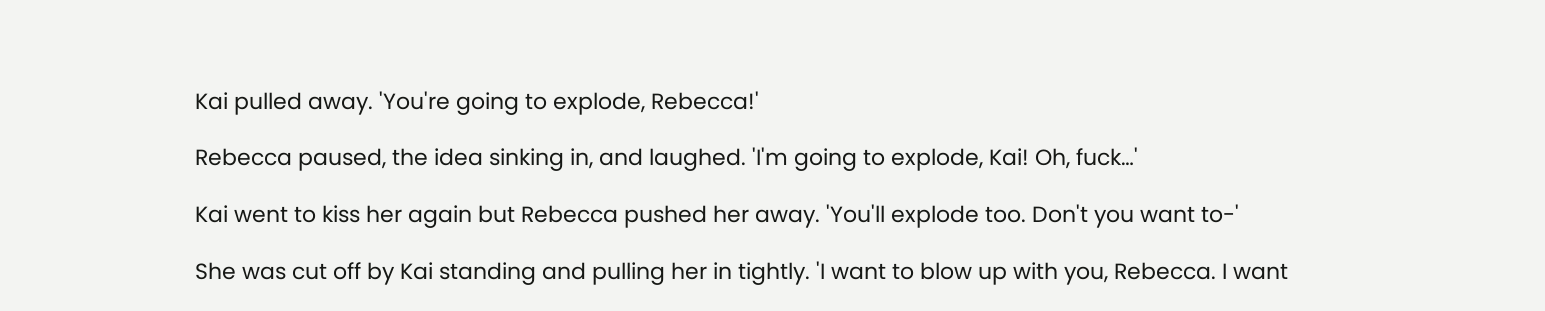Kai pulled away. 'You're going to explode, Rebecca!'

Rebecca paused, the idea sinking in, and laughed. 'I'm going to explode, Kai! Oh, fuck…'

Kai went to kiss her again but Rebecca pushed her away. 'You'll explode too. Don't you want to-'

She was cut off by Kai standing and pulling her in tightly. 'I want to blow up with you, Rebecca. I want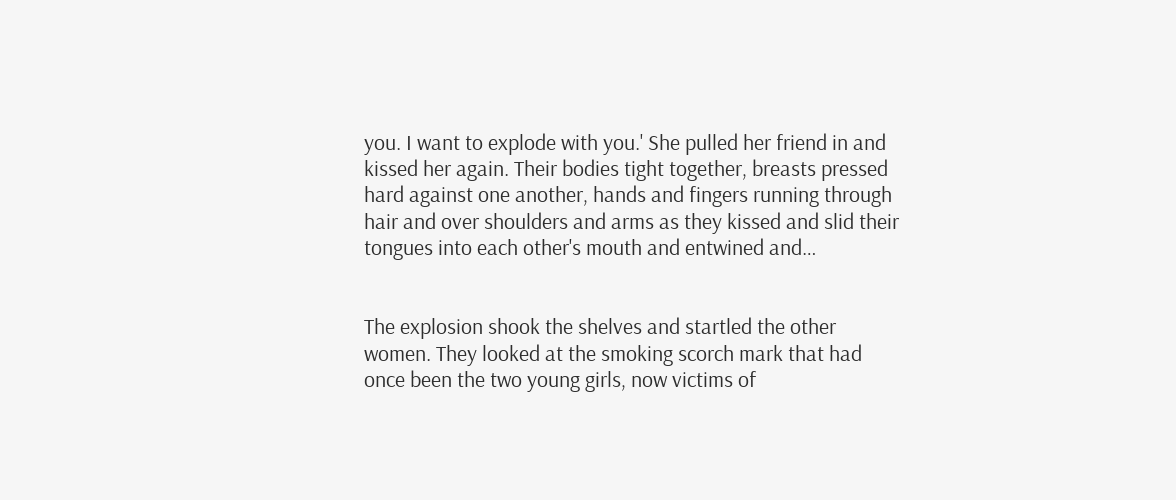you. I want to explode with you.' She pulled her friend in and kissed her again. Their bodies tight together, breasts pressed hard against one another, hands and fingers running through hair and over shoulders and arms as they kissed and slid their tongues into each other's mouth and entwined and…


The explosion shook the shelves and startled the other women. They looked at the smoking scorch mark that had once been the two young girls, now victims of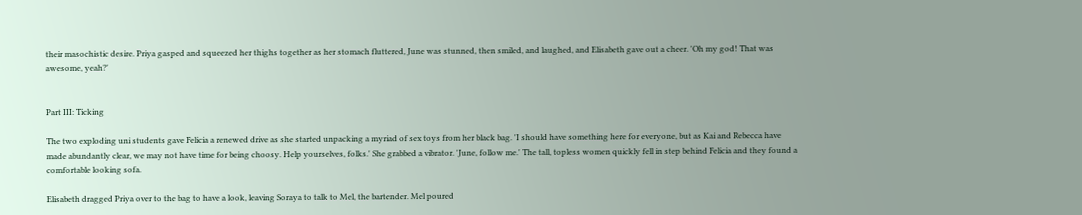their masochistic desire. Priya gasped and squeezed her thighs together as her stomach fluttered, June was stunned, then smiled, and laughed, and Elisabeth gave out a cheer. 'Oh my god! That was awesome, yeah?'


Part III: Ticking

The two exploding uni students gave Felicia a renewed drive as she started unpacking a myriad of sex toys from her black bag. 'I should have something here for everyone, but as Kai and Rebecca have made abundantly clear, we may not have time for being choosy. Help yourselves, folks.' She grabbed a vibrator. 'June, follow me.' The tall, topless women quickly fell in step behind Felicia and they found a comfortable looking sofa.

Elisabeth dragged Priya over to the bag to have a look, leaving Soraya to talk to Mel, the bartender. Mel poured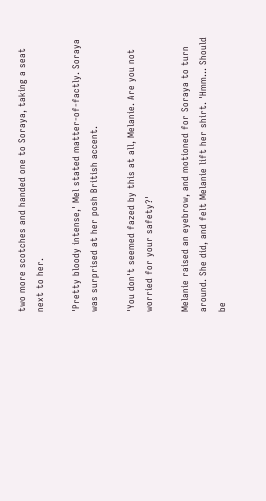two more scotches and handed one to Soraya, taking a seat next to her.

'Pretty bloody intense,' Mel stated matter-of-factly. Soraya was surprised at her posh British accent.

'You don't seemed fazed by this at all, Melanie. Are you not worried for your safety?'

Melanie raised an eyebrow, and motioned for Soraya to turn around. She did, and felt Melanie lift her shirt. 'Hmm… Should be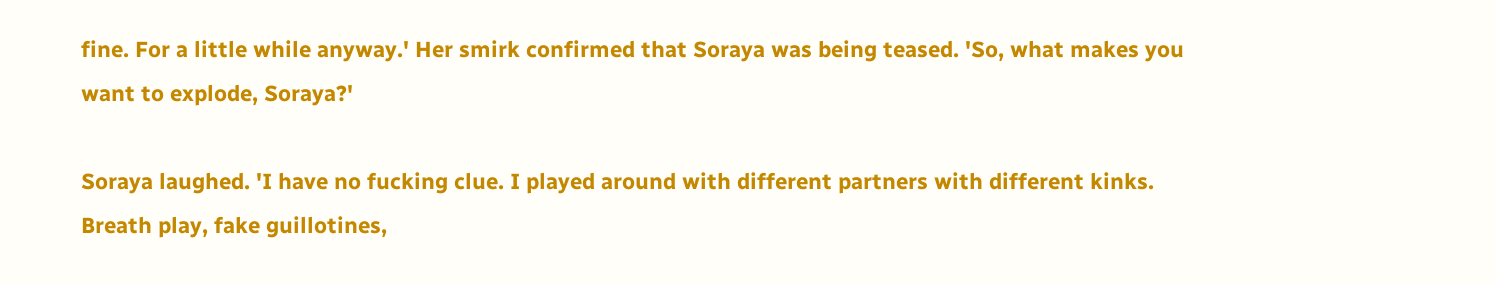fine. For a little while anyway.' Her smirk confirmed that Soraya was being teased. 'So, what makes you want to explode, Soraya?'

Soraya laughed. 'I have no fucking clue. I played around with different partners with different kinks. Breath play, fake guillotines,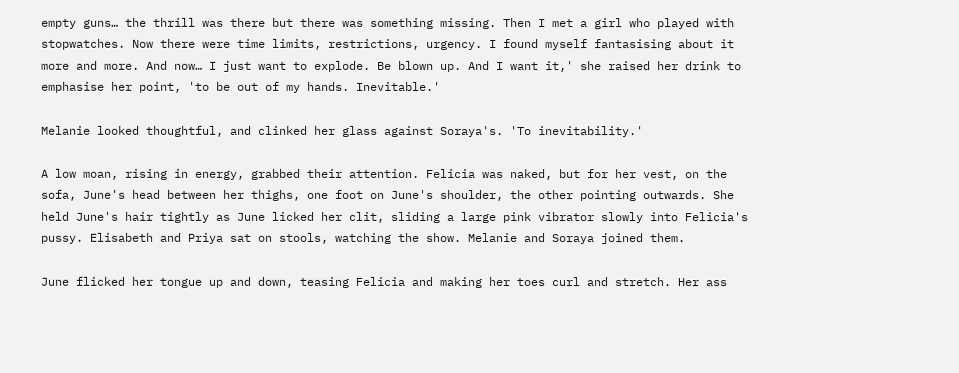empty guns… the thrill was there but there was something missing. Then I met a girl who played with stopwatches. Now there were time limits, restrictions, urgency. I found myself fantasising about it more and more. And now… I just want to explode. Be blown up. And I want it,' she raised her drink to emphasise her point, 'to be out of my hands. Inevitable.'

Melanie looked thoughtful, and clinked her glass against Soraya's. 'To inevitability.'

A low moan, rising in energy, grabbed their attention. Felicia was naked, but for her vest, on the sofa, June's head between her thighs, one foot on June's shoulder, the other pointing outwards. She held June's hair tightly as June licked her clit, sliding a large pink vibrator slowly into Felicia's pussy. Elisabeth and Priya sat on stools, watching the show. Melanie and Soraya joined them.

June flicked her tongue up and down, teasing Felicia and making her toes curl and stretch. Her ass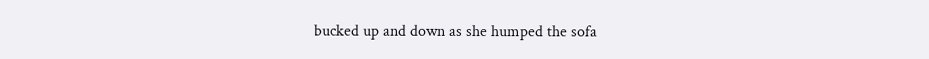bucked up and down as she humped the sofa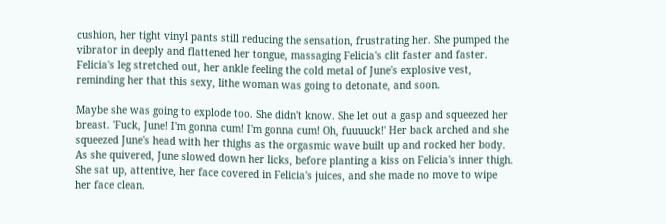cushion, her tight vinyl pants still reducing the sensation, frustrating her. She pumped the vibrator in deeply and flattened her tongue, massaging Felicia's clit faster and faster. Felicia's leg stretched out, her ankle feeling the cold metal of June's explosive vest, reminding her that this sexy, lithe woman was going to detonate, and soon.

Maybe she was going to explode too. She didn't know. She let out a gasp and squeezed her breast. 'Fuck, June! I'm gonna cum! I'm gonna cum! Oh, fuuuuck!' Her back arched and she squeezed June's head with her thighs as the orgasmic wave built up and rocked her body. As she quivered, June slowed down her licks, before planting a kiss on Felicia's inner thigh. She sat up, attentive, her face covered in Felicia's juices, and she made no move to wipe her face clean.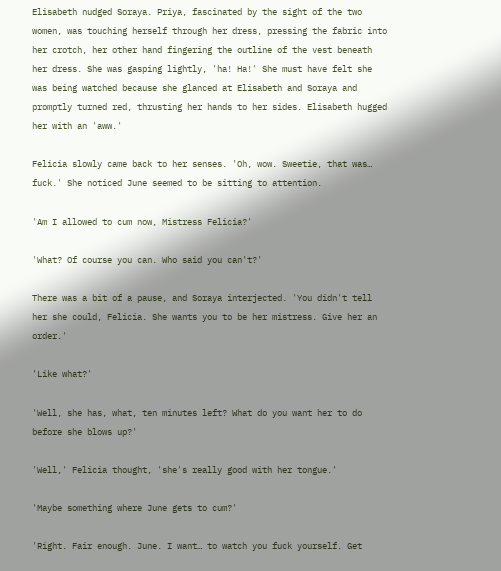Elisabeth nudged Soraya. Priya, fascinated by the sight of the two women, was touching herself through her dress, pressing the fabric into her crotch, her other hand fingering the outline of the vest beneath her dress. She was gasping lightly, 'ha! Ha!' She must have felt she was being watched because she glanced at Elisabeth and Soraya and promptly turned red, thrusting her hands to her sides. Elisabeth hugged her with an 'aww.'

Felicia slowly came back to her senses. 'Oh, wow. Sweetie, that was… fuck.' She noticed June seemed to be sitting to attention.

'Am I allowed to cum now, Mistress Felicia?'

'What? Of course you can. Who said you can't?'

There was a bit of a pause, and Soraya interjected. 'You didn't tell her she could, Felicia. She wants you to be her mistress. Give her an order.'

'Like what?'

'Well, she has, what, ten minutes left? What do you want her to do before she blows up?'

'Well,' Felicia thought, 'she's really good with her tongue.'

'Maybe something where June gets to cum?'

'Right. Fair enough. June. I want… to watch you fuck yourself. Get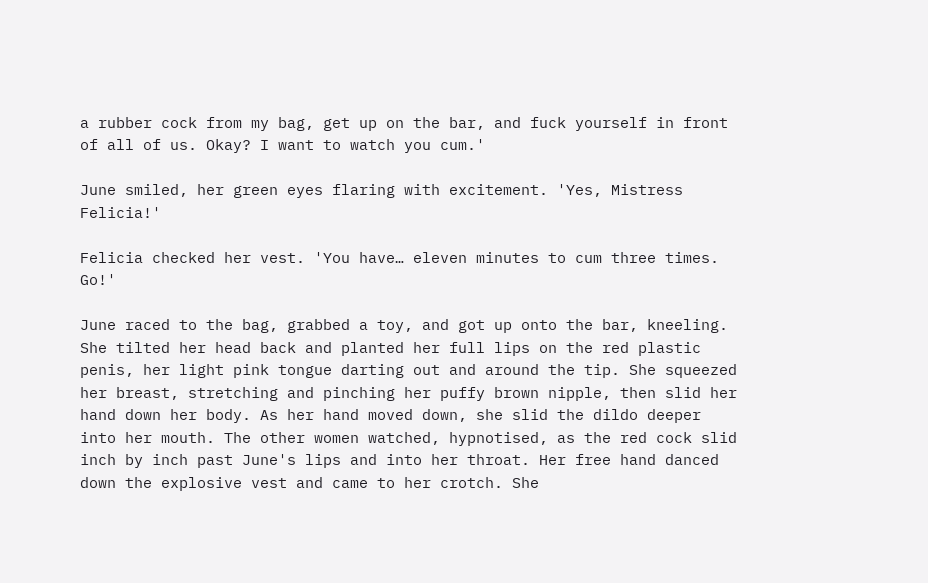a rubber cock from my bag, get up on the bar, and fuck yourself in front of all of us. Okay? I want to watch you cum.'

June smiled, her green eyes flaring with excitement. 'Yes, Mistress Felicia!'

Felicia checked her vest. 'You have… eleven minutes to cum three times. Go!'

June raced to the bag, grabbed a toy, and got up onto the bar, kneeling. She tilted her head back and planted her full lips on the red plastic penis, her light pink tongue darting out and around the tip. She squeezed her breast, stretching and pinching her puffy brown nipple, then slid her hand down her body. As her hand moved down, she slid the dildo deeper into her mouth. The other women watched, hypnotised, as the red cock slid inch by inch past June's lips and into her throat. Her free hand danced down the explosive vest and came to her crotch. She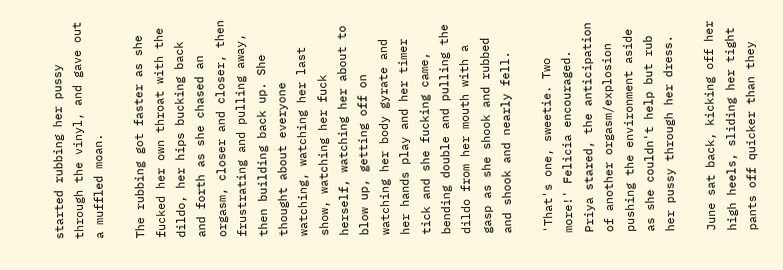started rubbing her pussy through the vinyl, and gave out a muffled moan.

The rubbing got faster as she fucked her own throat with the dildo, her hips bucking back and forth as she chased an orgasm, closer and closer, then frustrating and pulling away, then building back up. She thought about everyone watching, watching her last show, watching her fuck herself, watching her about to blow up, getting off on watching her body gyrate and her hands play and her timer tick and she fucking came, bending double and pulling the dildo from her mouth with a gasp as she shook and rubbed and shook and nearly fell.

'That's one, sweetie. Two more!' Felicia encouraged. Priya stared, the anticipation of another orgasm/explosion pushing the environment aside as she couldn't help but rub her pussy through her dress.

June sat back, kicking off her high heels, sliding her tight pants off quicker than they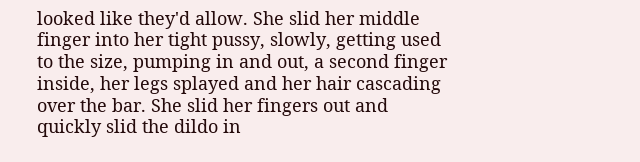looked like they'd allow. She slid her middle finger into her tight pussy, slowly, getting used to the size, pumping in and out, a second finger inside, her legs splayed and her hair cascading over the bar. She slid her fingers out and quickly slid the dildo in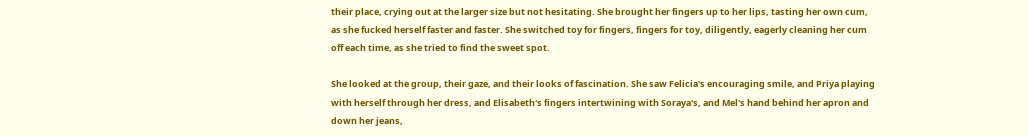their place, crying out at the larger size but not hesitating. She brought her fingers up to her lips, tasting her own cum, as she fucked herself faster and faster. She switched toy for fingers, fingers for toy, diligently, eagerly cleaning her cum off each time, as she tried to find the sweet spot.

She looked at the group, their gaze, and their looks of fascination. She saw Felicia's encouraging smile, and Priya playing with herself through her dress, and Elisabeth's fingers intertwining with Soraya's, and Mel's hand behind her apron and down her jeans,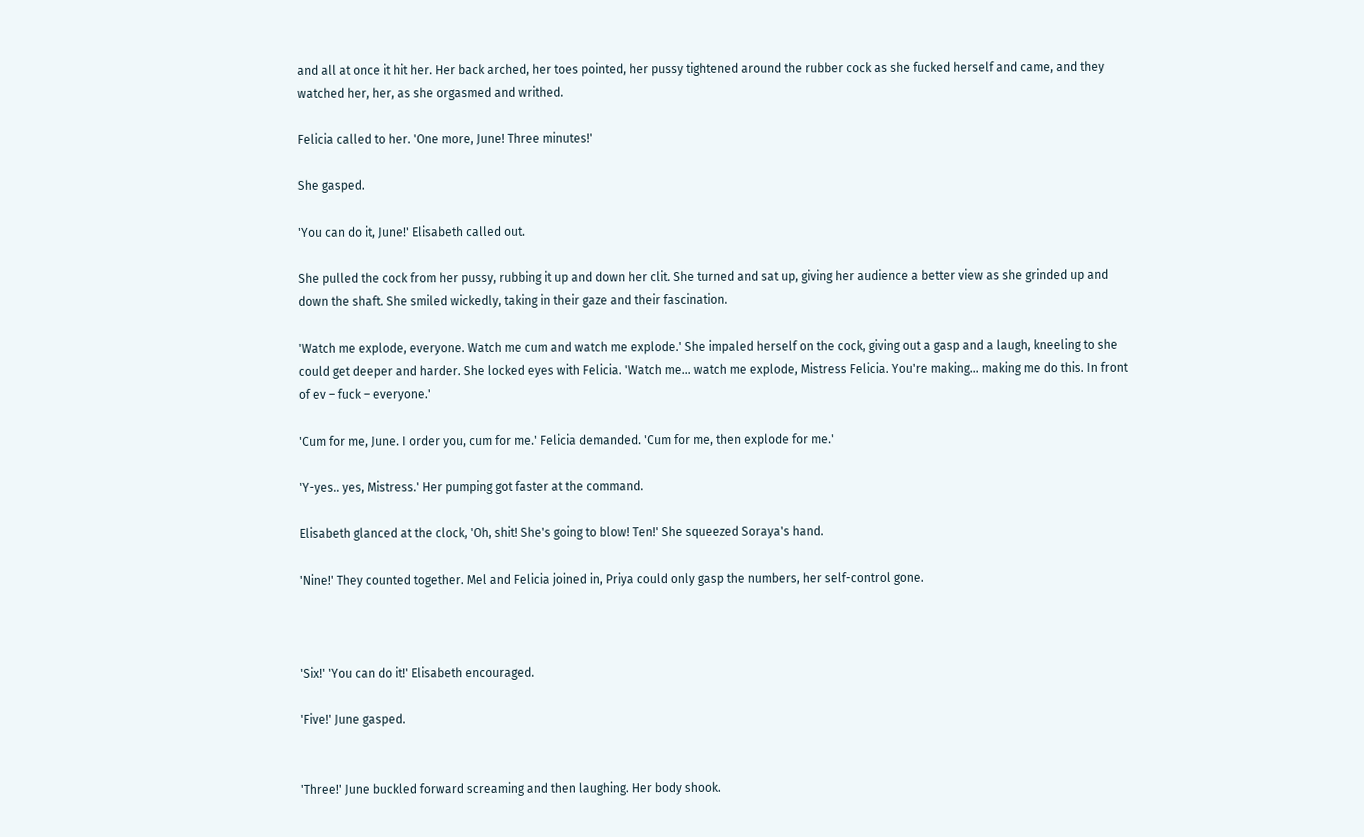and all at once it hit her. Her back arched, her toes pointed, her pussy tightened around the rubber cock as she fucked herself and came, and they watched her, her, as she orgasmed and writhed.

Felicia called to her. 'One more, June! Three minutes!'

She gasped.

'You can do it, June!' Elisabeth called out.

She pulled the cock from her pussy, rubbing it up and down her clit. She turned and sat up, giving her audience a better view as she grinded up and down the shaft. She smiled wickedly, taking in their gaze and their fascination.

'Watch me explode, everyone. Watch me cum and watch me explode.' She impaled herself on the cock, giving out a gasp and a laugh, kneeling to she could get deeper and harder. She locked eyes with Felicia. 'Watch me… watch me explode, Mistress Felicia. You're making… making me do this. In front of ev – fuck – everyone.'

'Cum for me, June. I order you, cum for me.' Felicia demanded. 'Cum for me, then explode for me.'

'Y-yes.. yes, Mistress.' Her pumping got faster at the command.

Elisabeth glanced at the clock, 'Oh, shit! She's going to blow! Ten!' She squeezed Soraya's hand.

'Nine!' They counted together. Mel and Felicia joined in, Priya could only gasp the numbers, her self-control gone.



'Six!' 'You can do it!' Elisabeth encouraged.

'Five!' June gasped.


'Three!' June buckled forward screaming and then laughing. Her body shook.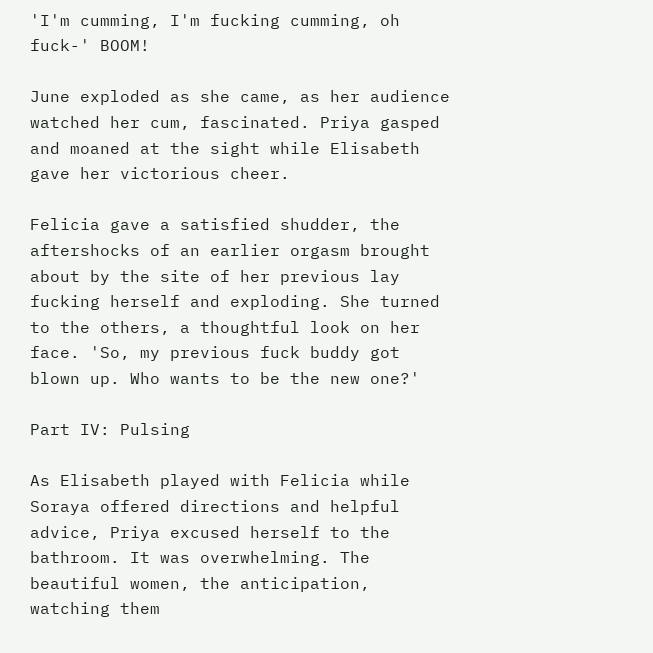'I'm cumming, I'm fucking cumming, oh fuck-' BOOM!

June exploded as she came, as her audience watched her cum, fascinated. Priya gasped and moaned at the sight while Elisabeth gave her victorious cheer.

Felicia gave a satisfied shudder, the aftershocks of an earlier orgasm brought about by the site of her previous lay fucking herself and exploding. She turned to the others, a thoughtful look on her face. 'So, my previous fuck buddy got blown up. Who wants to be the new one?'

Part IV: Pulsing

As Elisabeth played with Felicia while Soraya offered directions and helpful advice, Priya excused herself to the bathroom. It was overwhelming. The beautiful women, the anticipation, watching them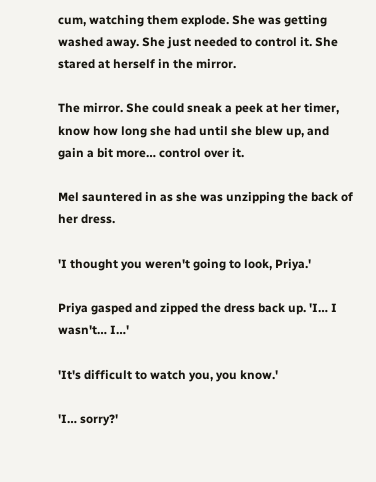cum, watching them explode. She was getting washed away. She just needed to control it. She stared at herself in the mirror.

The mirror. She could sneak a peek at her timer, know how long she had until she blew up, and gain a bit more… control over it.

Mel sauntered in as she was unzipping the back of her dress.

'I thought you weren't going to look, Priya.'

Priya gasped and zipped the dress back up. 'I… I wasn't… I…'

'It's difficult to watch you, you know.'

'I… sorry?'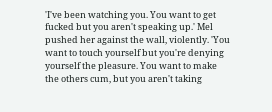'I've been watching you. You want to get fucked but you aren't speaking up.' Mel pushed her against the wall, violently. 'You want to touch yourself but you're denying yourself the pleasure. You want to make the others cum, but you aren't taking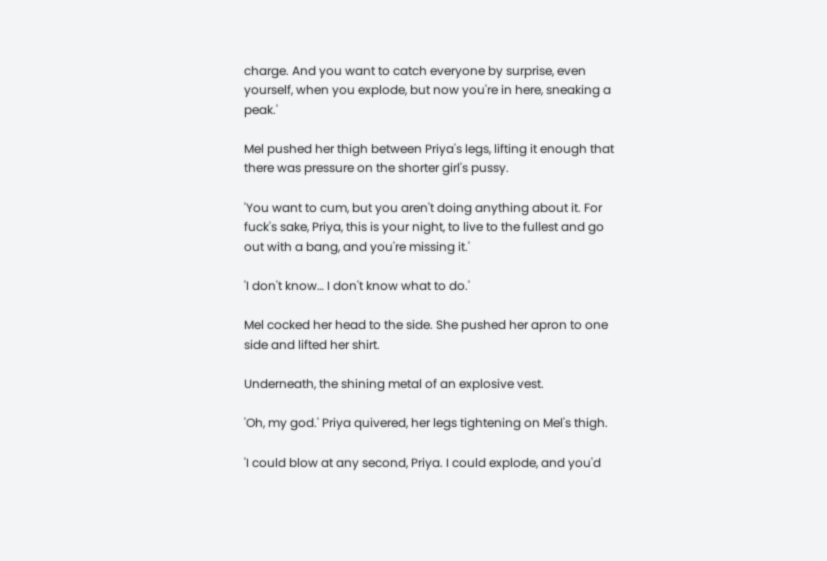charge. And you want to catch everyone by surprise, even yourself, when you explode, but now you're in here, sneaking a peak.'

Mel pushed her thigh between Priya's legs, lifting it enough that there was pressure on the shorter girl's pussy.

'You want to cum, but you aren't doing anything about it. For fuck's sake, Priya, this is your night, to live to the fullest and go out with a bang, and you're missing it.'

'I don't know… I don't know what to do.'

Mel cocked her head to the side. She pushed her apron to one side and lifted her shirt.

Underneath, the shining metal of an explosive vest.

'Oh, my god.' Priya quivered, her legs tightening on Mel's thigh.

'I could blow at any second, Priya. I could explode, and you'd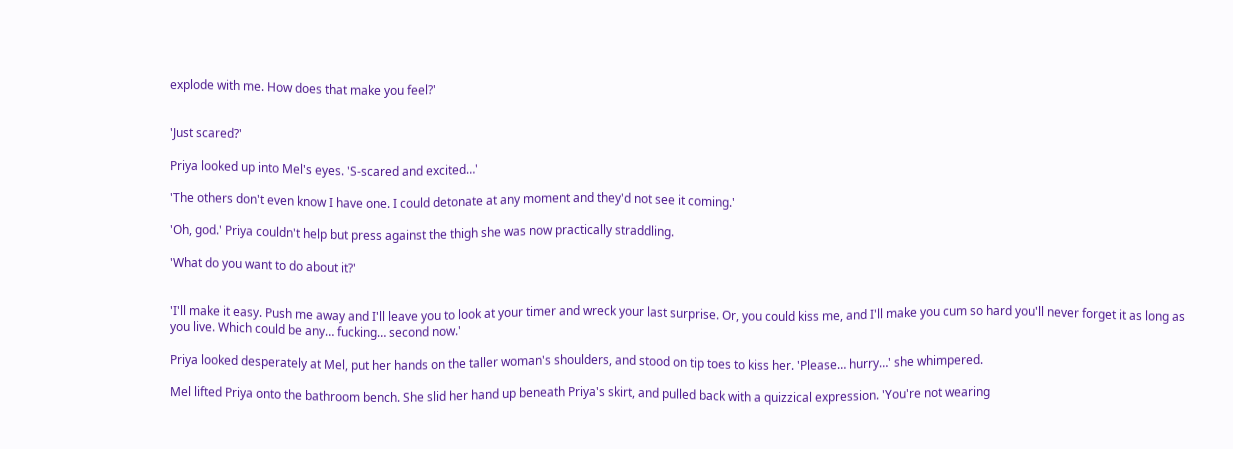explode with me. How does that make you feel?'


'Just scared?'

Priya looked up into Mel's eyes. 'S-scared and excited…'

'The others don't even know I have one. I could detonate at any moment and they'd not see it coming.'

'Oh, god.' Priya couldn't help but press against the thigh she was now practically straddling.

'What do you want to do about it?'


'I'll make it easy. Push me away and I'll leave you to look at your timer and wreck your last surprise. Or, you could kiss me, and I'll make you cum so hard you'll never forget it as long as you live. Which could be any… fucking… second now.'

Priya looked desperately at Mel, put her hands on the taller woman's shoulders, and stood on tip toes to kiss her. 'Please… hurry…' she whimpered.

Mel lifted Priya onto the bathroom bench. She slid her hand up beneath Priya's skirt, and pulled back with a quizzical expression. 'You're not wearing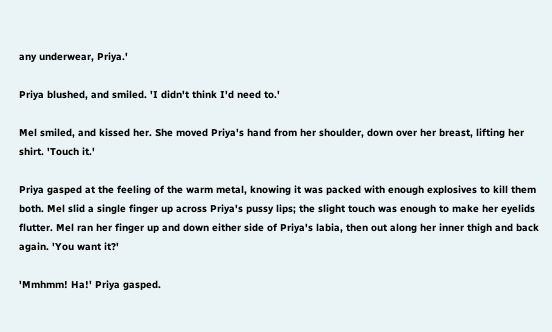any underwear, Priya.'

Priya blushed, and smiled. 'I didn't think I'd need to.'

Mel smiled, and kissed her. She moved Priya's hand from her shoulder, down over her breast, lifting her shirt. 'Touch it.'

Priya gasped at the feeling of the warm metal, knowing it was packed with enough explosives to kill them both. Mel slid a single finger up across Priya's pussy lips; the slight touch was enough to make her eyelids flutter. Mel ran her finger up and down either side of Priya's labia, then out along her inner thigh and back again. 'You want it?'

'Mmhmm! Ha!' Priya gasped.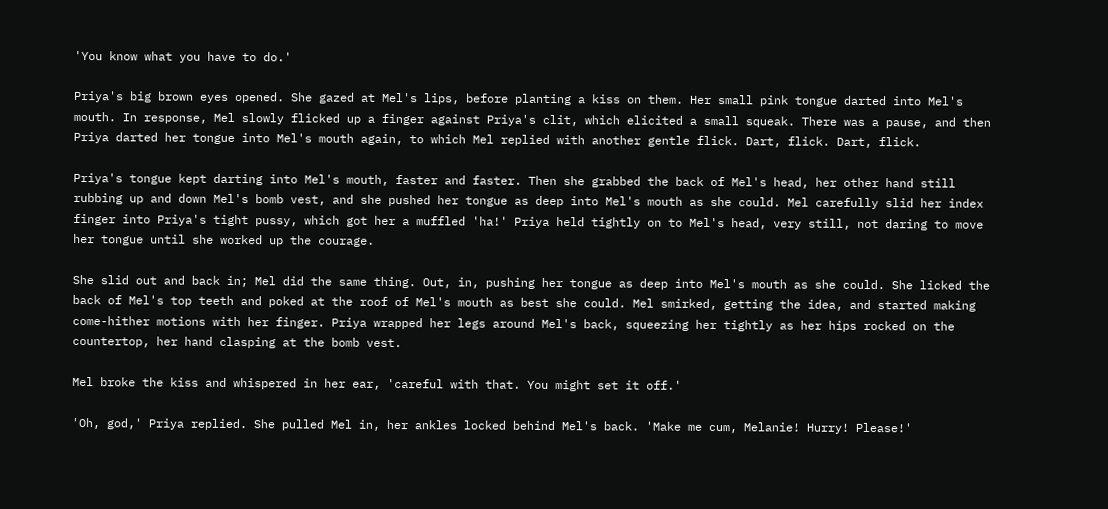'You know what you have to do.'

Priya's big brown eyes opened. She gazed at Mel's lips, before planting a kiss on them. Her small pink tongue darted into Mel's mouth. In response, Mel slowly flicked up a finger against Priya's clit, which elicited a small squeak. There was a pause, and then Priya darted her tongue into Mel's mouth again, to which Mel replied with another gentle flick. Dart, flick. Dart, flick.

Priya's tongue kept darting into Mel's mouth, faster and faster. Then she grabbed the back of Mel's head, her other hand still rubbing up and down Mel's bomb vest, and she pushed her tongue as deep into Mel's mouth as she could. Mel carefully slid her index finger into Priya's tight pussy, which got her a muffled 'ha!' Priya held tightly on to Mel's head, very still, not daring to move her tongue until she worked up the courage.

She slid out and back in; Mel did the same thing. Out, in, pushing her tongue as deep into Mel's mouth as she could. She licked the back of Mel's top teeth and poked at the roof of Mel's mouth as best she could. Mel smirked, getting the idea, and started making come-hither motions with her finger. Priya wrapped her legs around Mel's back, squeezing her tightly as her hips rocked on the countertop, her hand clasping at the bomb vest.

Mel broke the kiss and whispered in her ear, 'careful with that. You might set it off.'

'Oh, god,' Priya replied. She pulled Mel in, her ankles locked behind Mel's back. 'Make me cum, Melanie! Hurry! Please!'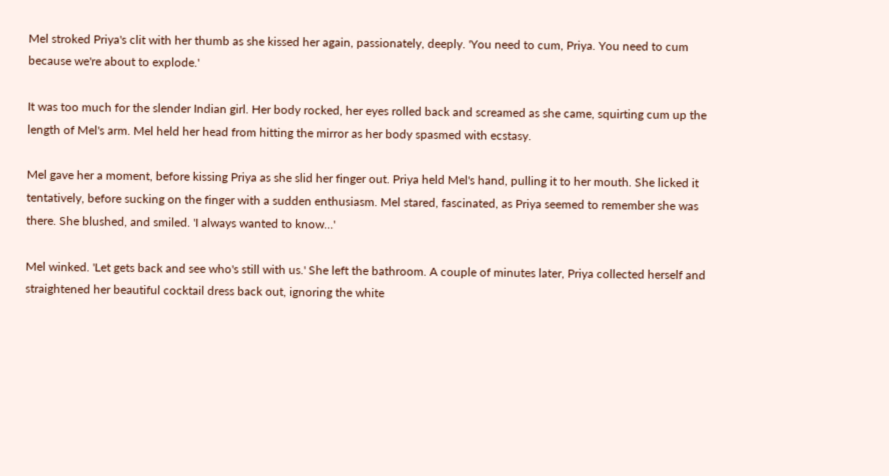Mel stroked Priya's clit with her thumb as she kissed her again, passionately, deeply. 'You need to cum, Priya. You need to cum because we're about to explode.'

It was too much for the slender Indian girl. Her body rocked, her eyes rolled back and screamed as she came, squirting cum up the length of Mel's arm. Mel held her head from hitting the mirror as her body spasmed with ecstasy.

Mel gave her a moment, before kissing Priya as she slid her finger out. Priya held Mel's hand, pulling it to her mouth. She licked it tentatively, before sucking on the finger with a sudden enthusiasm. Mel stared, fascinated, as Priya seemed to remember she was there. She blushed, and smiled. 'I always wanted to know…'

Mel winked. 'Let gets back and see who's still with us.' She left the bathroom. A couple of minutes later, Priya collected herself and straightened her beautiful cocktail dress back out, ignoring the white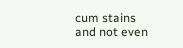cum stains and not even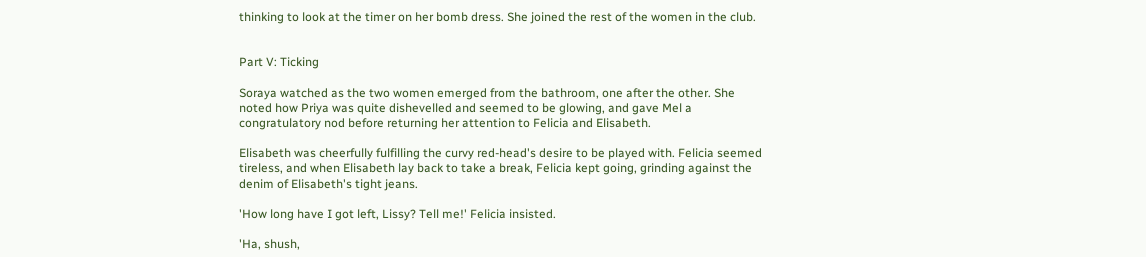thinking to look at the timer on her bomb dress. She joined the rest of the women in the club.


Part V: Ticking

Soraya watched as the two women emerged from the bathroom, one after the other. She noted how Priya was quite dishevelled and seemed to be glowing, and gave Mel a congratulatory nod before returning her attention to Felicia and Elisabeth.

Elisabeth was cheerfully fulfilling the curvy red-head's desire to be played with. Felicia seemed tireless, and when Elisabeth lay back to take a break, Felicia kept going, grinding against the denim of Elisabeth's tight jeans.

'How long have I got left, Lissy? Tell me!' Felicia insisted.

'Ha, shush,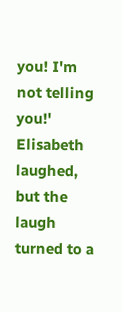you! I'm not telling you!' Elisabeth laughed, but the laugh turned to a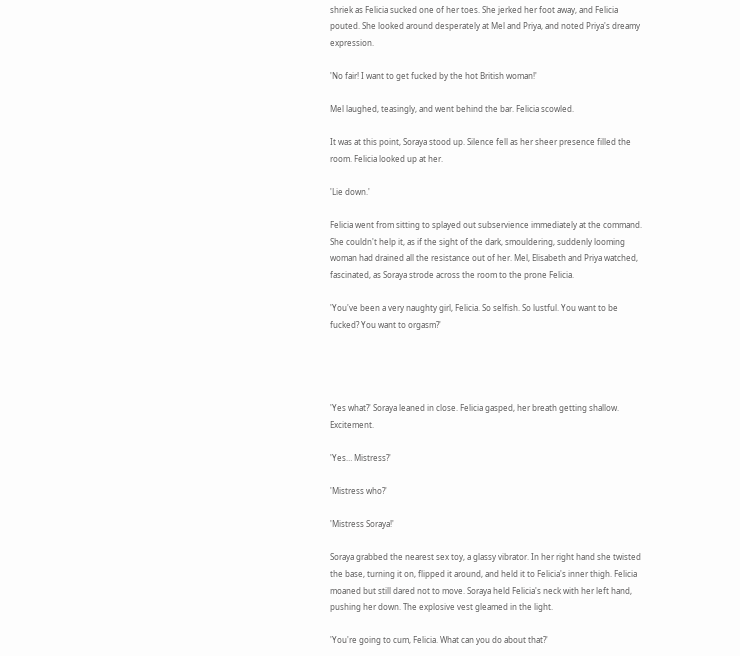shriek as Felicia sucked one of her toes. She jerked her foot away, and Felicia pouted. She looked around desperately at Mel and Priya, and noted Priya's dreamy expression.

'No fair! I want to get fucked by the hot British woman!'

Mel laughed, teasingly, and went behind the bar. Felicia scowled.

It was at this point, Soraya stood up. Silence fell as her sheer presence filled the room. Felicia looked up at her.

'Lie down.'

Felicia went from sitting to splayed out subservience immediately at the command. She couldn't help it, as if the sight of the dark, smouldering, suddenly looming woman had drained all the resistance out of her. Mel, Elisabeth and Priya watched, fascinated, as Soraya strode across the room to the prone Felicia.

'You've been a very naughty girl, Felicia. So selfish. So lustful. You want to be fucked? You want to orgasm?'




'Yes what?' Soraya leaned in close. Felicia gasped, her breath getting shallow. Excitement.

'Yes… Mistress?'

'Mistress who?'

'Mistress Soraya!'

Soraya grabbed the nearest sex toy, a glassy vibrator. In her right hand she twisted the base, turning it on, flipped it around, and held it to Felicia's inner thigh. Felicia moaned but still dared not to move. Soraya held Felicia's neck with her left hand, pushing her down. The explosive vest gleamed in the light.

'You're going to cum, Felicia. What can you do about that?'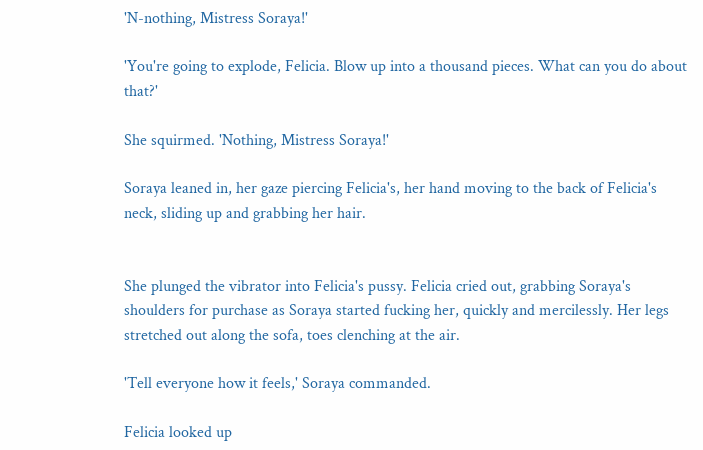'N-nothing, Mistress Soraya!'

'You're going to explode, Felicia. Blow up into a thousand pieces. What can you do about that?'

She squirmed. 'Nothing, Mistress Soraya!'

Soraya leaned in, her gaze piercing Felicia's, her hand moving to the back of Felicia's neck, sliding up and grabbing her hair.


She plunged the vibrator into Felicia's pussy. Felicia cried out, grabbing Soraya's shoulders for purchase as Soraya started fucking her, quickly and mercilessly. Her legs stretched out along the sofa, toes clenching at the air.

'Tell everyone how it feels,' Soraya commanded.

Felicia looked up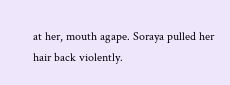at her, mouth agape. Soraya pulled her hair back violently.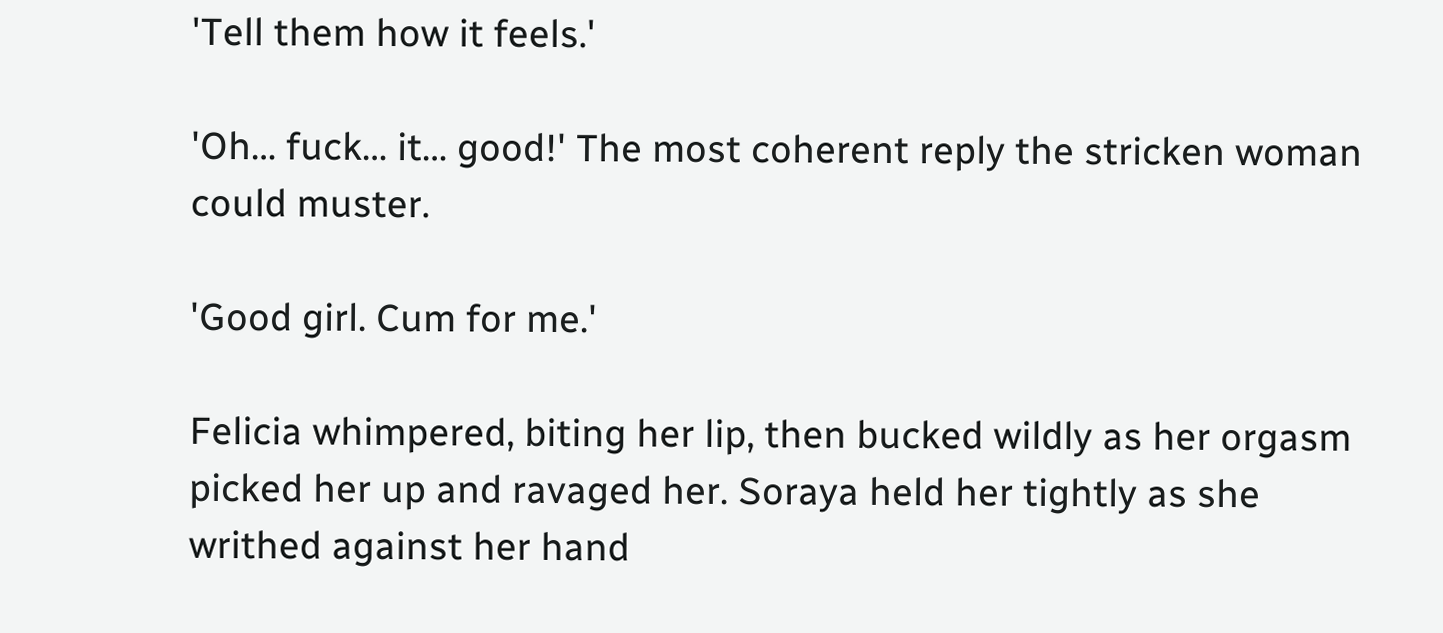'Tell them how it feels.'

'Oh… fuck… it… good!' The most coherent reply the stricken woman could muster.

'Good girl. Cum for me.'

Felicia whimpered, biting her lip, then bucked wildly as her orgasm picked her up and ravaged her. Soraya held her tightly as she writhed against her hand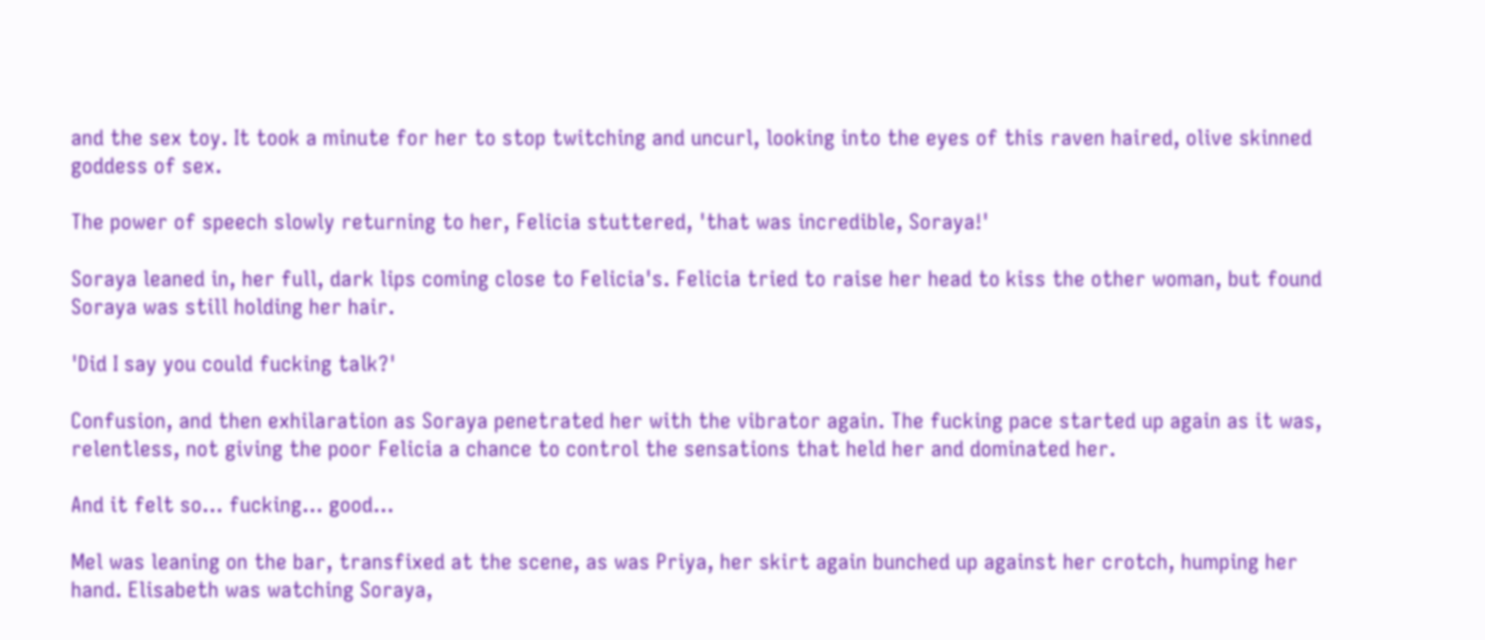and the sex toy. It took a minute for her to stop twitching and uncurl, looking into the eyes of this raven haired, olive skinned goddess of sex.

The power of speech slowly returning to her, Felicia stuttered, 'that was incredible, Soraya!'

Soraya leaned in, her full, dark lips coming close to Felicia's. Felicia tried to raise her head to kiss the other woman, but found Soraya was still holding her hair.

'Did I say you could fucking talk?'

Confusion, and then exhilaration as Soraya penetrated her with the vibrator again. The fucking pace started up again as it was, relentless, not giving the poor Felicia a chance to control the sensations that held her and dominated her.

And it felt so… fucking… good…

Mel was leaning on the bar, transfixed at the scene, as was Priya, her skirt again bunched up against her crotch, humping her hand. Elisabeth was watching Soraya,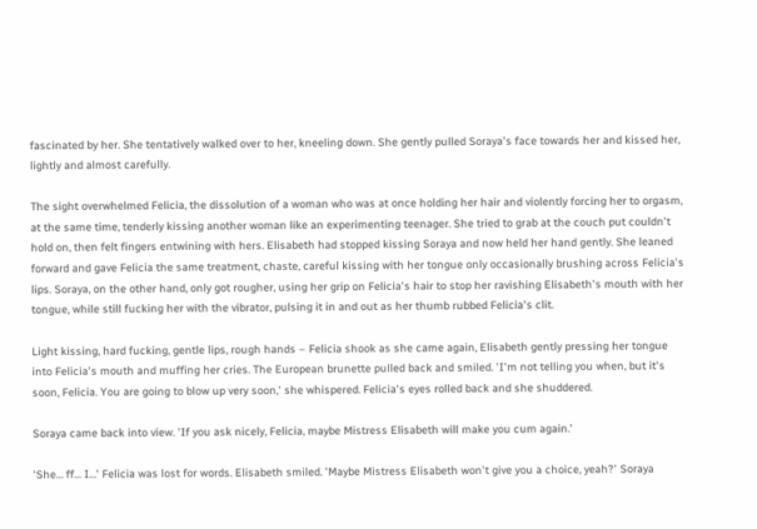fascinated by her. She tentatively walked over to her, kneeling down. She gently pulled Soraya's face towards her and kissed her, lightly and almost carefully.

The sight overwhelmed Felicia, the dissolution of a woman who was at once holding her hair and violently forcing her to orgasm, at the same time, tenderly kissing another woman like an experimenting teenager. She tried to grab at the couch put couldn't hold on, then felt fingers entwining with hers. Elisabeth had stopped kissing Soraya and now held her hand gently. She leaned forward and gave Felicia the same treatment, chaste, careful kissing with her tongue only occasionally brushing across Felicia's lips. Soraya, on the other hand, only got rougher, using her grip on Felicia's hair to stop her ravishing Elisabeth's mouth with her tongue, while still fucking her with the vibrator, pulsing it in and out as her thumb rubbed Felicia's clit.

Light kissing, hard fucking, gentle lips, rough hands – Felicia shook as she came again, Elisabeth gently pressing her tongue into Felicia's mouth and muffing her cries. The European brunette pulled back and smiled. 'I'm not telling you when, but it's soon, Felicia. You are going to blow up very soon,' she whispered. Felicia's eyes rolled back and she shuddered.

Soraya came back into view. 'If you ask nicely, Felicia, maybe Mistress Elisabeth will make you cum again.'

'She… ff… I…' Felicia was lost for words. Elisabeth smiled. 'Maybe Mistress Elisabeth won't give you a choice, yeah?' Soraya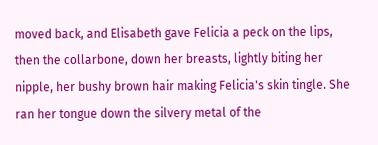moved back, and Elisabeth gave Felicia a peck on the lips, then the collarbone, down her breasts, lightly biting her nipple, her bushy brown hair making Felicia's skin tingle. She ran her tongue down the silvery metal of the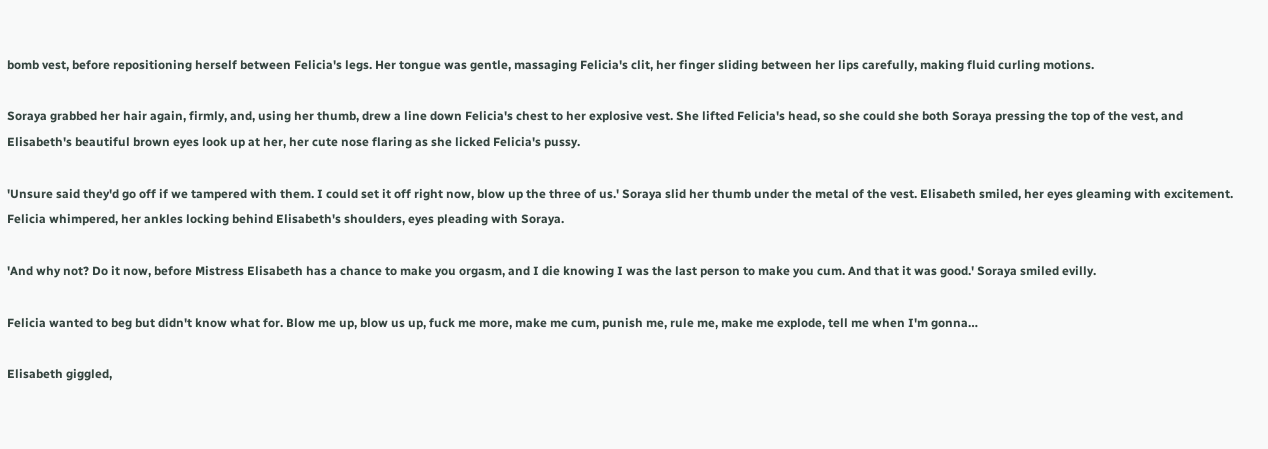bomb vest, before repositioning herself between Felicia's legs. Her tongue was gentle, massaging Felicia's clit, her finger sliding between her lips carefully, making fluid curling motions.

Soraya grabbed her hair again, firmly, and, using her thumb, drew a line down Felicia's chest to her explosive vest. She lifted Felicia's head, so she could she both Soraya pressing the top of the vest, and Elisabeth's beautiful brown eyes look up at her, her cute nose flaring as she licked Felicia's pussy.

'Unsure said they'd go off if we tampered with them. I could set it off right now, blow up the three of us.' Soraya slid her thumb under the metal of the vest. Elisabeth smiled, her eyes gleaming with excitement. Felicia whimpered, her ankles locking behind Elisabeth's shoulders, eyes pleading with Soraya.

'And why not? Do it now, before Mistress Elisabeth has a chance to make you orgasm, and I die knowing I was the last person to make you cum. And that it was good.' Soraya smiled evilly.

Felicia wanted to beg but didn't know what for. Blow me up, blow us up, fuck me more, make me cum, punish me, rule me, make me explode, tell me when I'm gonna…

Elisabeth giggled,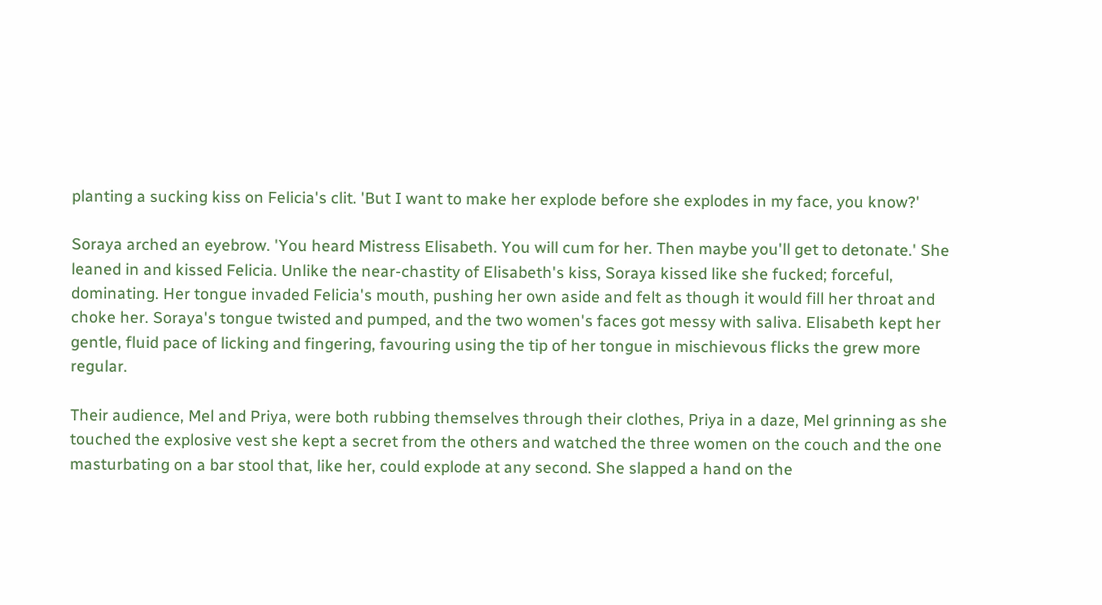planting a sucking kiss on Felicia's clit. 'But I want to make her explode before she explodes in my face, you know?'

Soraya arched an eyebrow. 'You heard Mistress Elisabeth. You will cum for her. Then maybe you'll get to detonate.' She leaned in and kissed Felicia. Unlike the near-chastity of Elisabeth's kiss, Soraya kissed like she fucked; forceful, dominating. Her tongue invaded Felicia's mouth, pushing her own aside and felt as though it would fill her throat and choke her. Soraya's tongue twisted and pumped, and the two women's faces got messy with saliva. Elisabeth kept her gentle, fluid pace of licking and fingering, favouring using the tip of her tongue in mischievous flicks the grew more regular.

Their audience, Mel and Priya, were both rubbing themselves through their clothes, Priya in a daze, Mel grinning as she touched the explosive vest she kept a secret from the others and watched the three women on the couch and the one masturbating on a bar stool that, like her, could explode at any second. She slapped a hand on the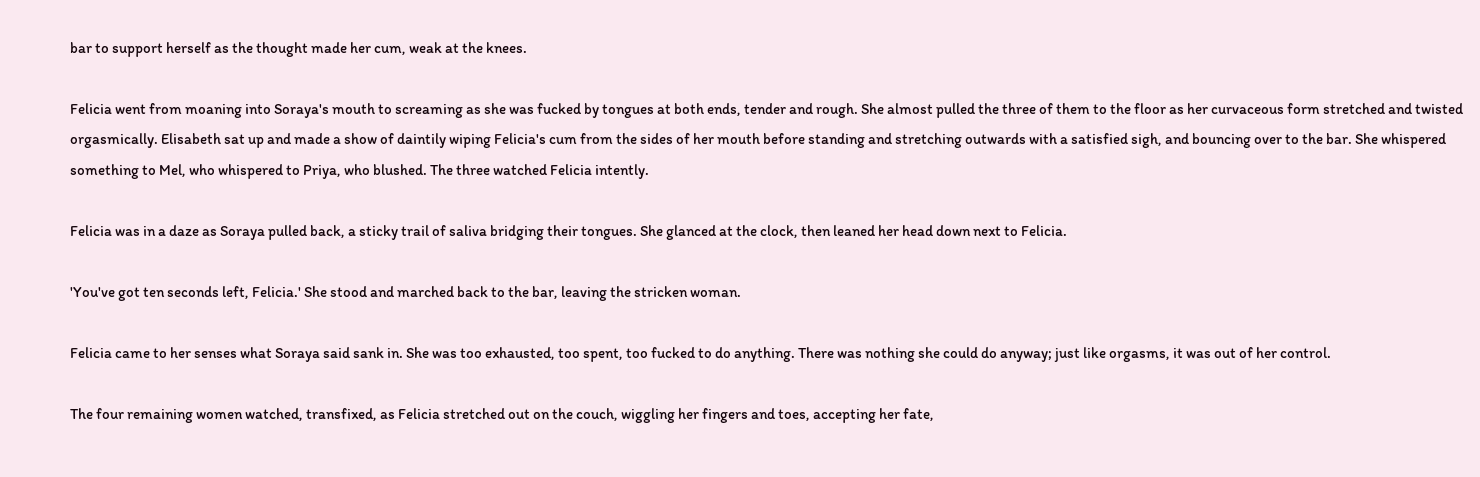bar to support herself as the thought made her cum, weak at the knees.

Felicia went from moaning into Soraya's mouth to screaming as she was fucked by tongues at both ends, tender and rough. She almost pulled the three of them to the floor as her curvaceous form stretched and twisted orgasmically. Elisabeth sat up and made a show of daintily wiping Felicia's cum from the sides of her mouth before standing and stretching outwards with a satisfied sigh, and bouncing over to the bar. She whispered something to Mel, who whispered to Priya, who blushed. The three watched Felicia intently.

Felicia was in a daze as Soraya pulled back, a sticky trail of saliva bridging their tongues. She glanced at the clock, then leaned her head down next to Felicia.

'You've got ten seconds left, Felicia.' She stood and marched back to the bar, leaving the stricken woman.

Felicia came to her senses what Soraya said sank in. She was too exhausted, too spent, too fucked to do anything. There was nothing she could do anyway; just like orgasms, it was out of her control.

The four remaining women watched, transfixed, as Felicia stretched out on the couch, wiggling her fingers and toes, accepting her fate,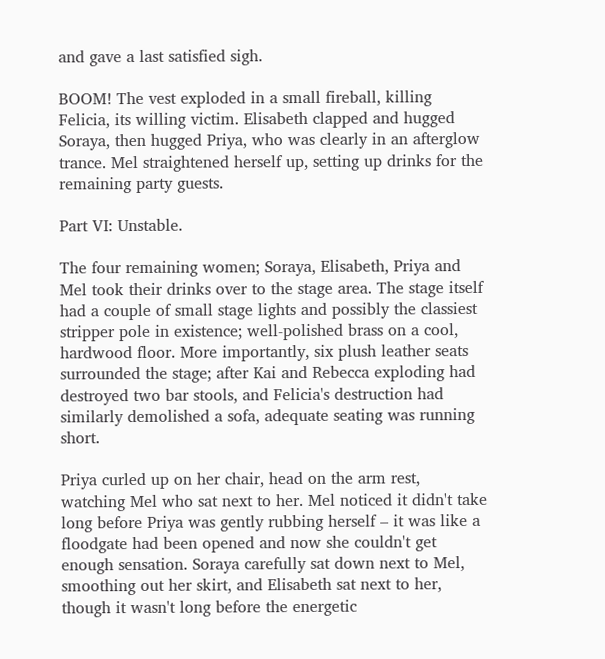and gave a last satisfied sigh.

BOOM! The vest exploded in a small fireball, killing Felicia, its willing victim. Elisabeth clapped and hugged Soraya, then hugged Priya, who was clearly in an afterglow trance. Mel straightened herself up, setting up drinks for the remaining party guests.

Part VI: Unstable.

The four remaining women; Soraya, Elisabeth, Priya and Mel took their drinks over to the stage area. The stage itself had a couple of small stage lights and possibly the classiest stripper pole in existence; well-polished brass on a cool, hardwood floor. More importantly, six plush leather seats surrounded the stage; after Kai and Rebecca exploding had destroyed two bar stools, and Felicia's destruction had similarly demolished a sofa, adequate seating was running short.

Priya curled up on her chair, head on the arm rest, watching Mel who sat next to her. Mel noticed it didn't take long before Priya was gently rubbing herself – it was like a floodgate had been opened and now she couldn't get enough sensation. Soraya carefully sat down next to Mel, smoothing out her skirt, and Elisabeth sat next to her, though it wasn't long before the energetic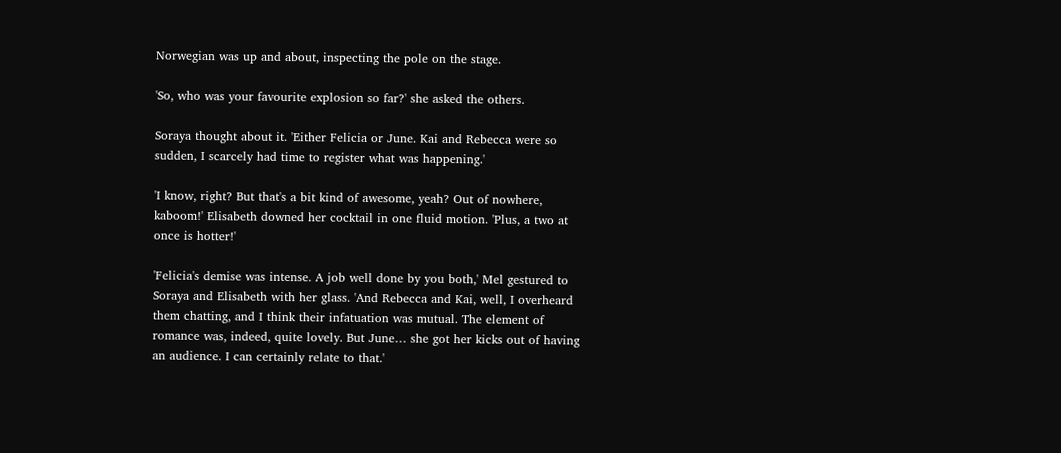Norwegian was up and about, inspecting the pole on the stage.

'So, who was your favourite explosion so far?' she asked the others.

Soraya thought about it. 'Either Felicia or June. Kai and Rebecca were so sudden, I scarcely had time to register what was happening.'

'I know, right? But that's a bit kind of awesome, yeah? Out of nowhere, kaboom!' Elisabeth downed her cocktail in one fluid motion. 'Plus, a two at once is hotter!'

'Felicia's demise was intense. A job well done by you both,' Mel gestured to Soraya and Elisabeth with her glass. 'And Rebecca and Kai, well, I overheard them chatting, and I think their infatuation was mutual. The element of romance was, indeed, quite lovely. But June… she got her kicks out of having an audience. I can certainly relate to that.'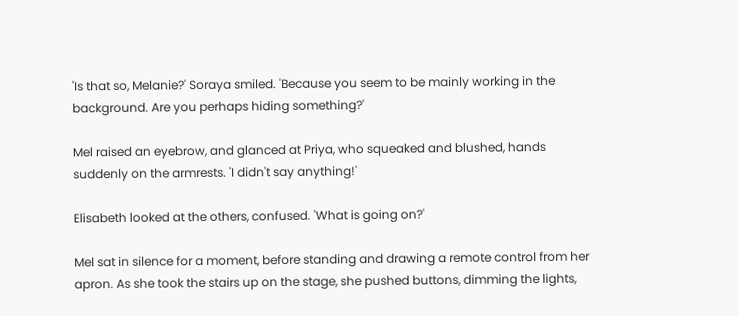'Is that so, Melanie?' Soraya smiled. 'Because you seem to be mainly working in the background. Are you perhaps hiding something?'

Mel raised an eyebrow, and glanced at Priya, who squeaked and blushed, hands suddenly on the armrests. 'I didn't say anything!'

Elisabeth looked at the others, confused. 'What is going on?'

Mel sat in silence for a moment, before standing and drawing a remote control from her apron. As she took the stairs up on the stage, she pushed buttons, dimming the lights,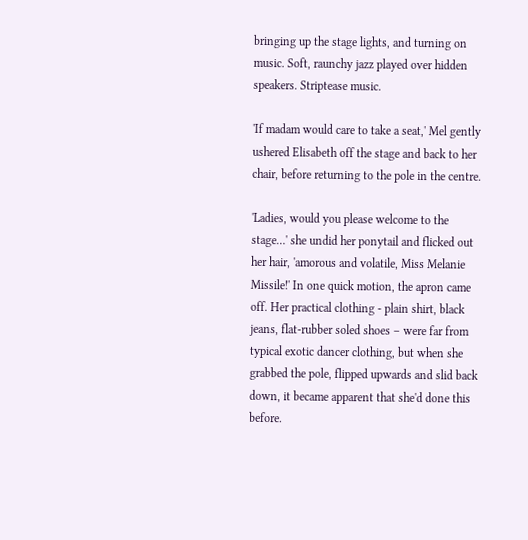bringing up the stage lights, and turning on music. Soft, raunchy jazz played over hidden speakers. Striptease music.

'If madam would care to take a seat,' Mel gently ushered Elisabeth off the stage and back to her chair, before returning to the pole in the centre.

'Ladies, would you please welcome to the stage…' she undid her ponytail and flicked out her hair, 'amorous and volatile, Miss Melanie Missile!' In one quick motion, the apron came off. Her practical clothing - plain shirt, black jeans, flat-rubber soled shoes – were far from typical exotic dancer clothing, but when she grabbed the pole, flipped upwards and slid back down, it became apparent that she'd done this before.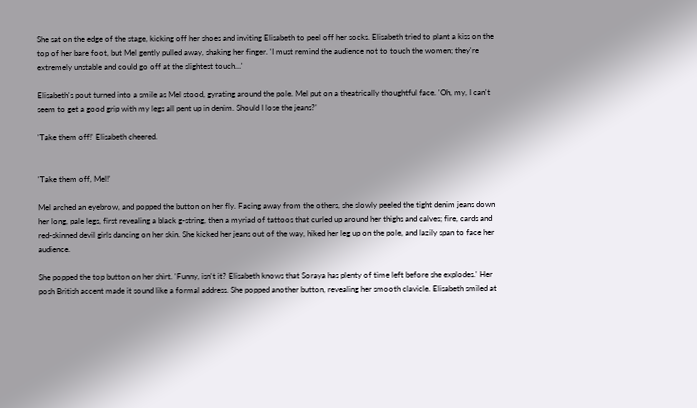She sat on the edge of the stage, kicking off her shoes and inviting Elisabeth to peel off her socks. Elisabeth tried to plant a kiss on the top of her bare foot, but Mel gently pulled away, shaking her finger. 'I must remind the audience not to touch the women; they're extremely unstable and could go off at the slightest touch…'

Elisabeth's pout turned into a smile as Mel stood, gyrating around the pole. Mel put on a theatrically thoughtful face. 'Oh, my, I can't seem to get a good grip with my legs all pent up in denim. Should I lose the jeans?'

'Take them off!' Elisabeth cheered.


'Take them off, Mel!'

Mel arched an eyebrow, and popped the button on her fly. Facing away from the others, she slowly peeled the tight denim jeans down her long, pale legs, first revealing a black g-string, then a myriad of tattoos that curled up around her thighs and calves; fire, cards and red-skinned devil girls dancing on her skin. She kicked her jeans out of the way, hiked her leg up on the pole, and lazily span to face her audience.

She popped the top button on her shirt. 'Funny, isn't it? Elisabeth knows that Soraya has plenty of time left before she explodes.' Her posh British accent made it sound like a formal address. She popped another button, revealing her smooth clavicle. Elisabeth smiled at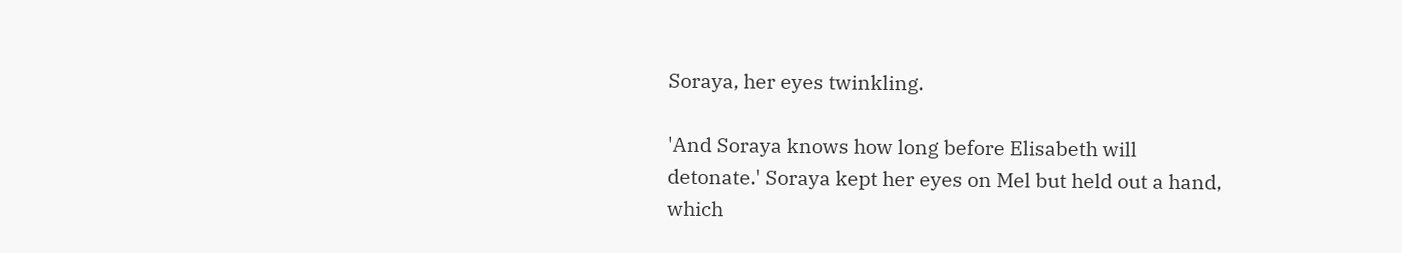Soraya, her eyes twinkling.

'And Soraya knows how long before Elisabeth will detonate.' Soraya kept her eyes on Mel but held out a hand, which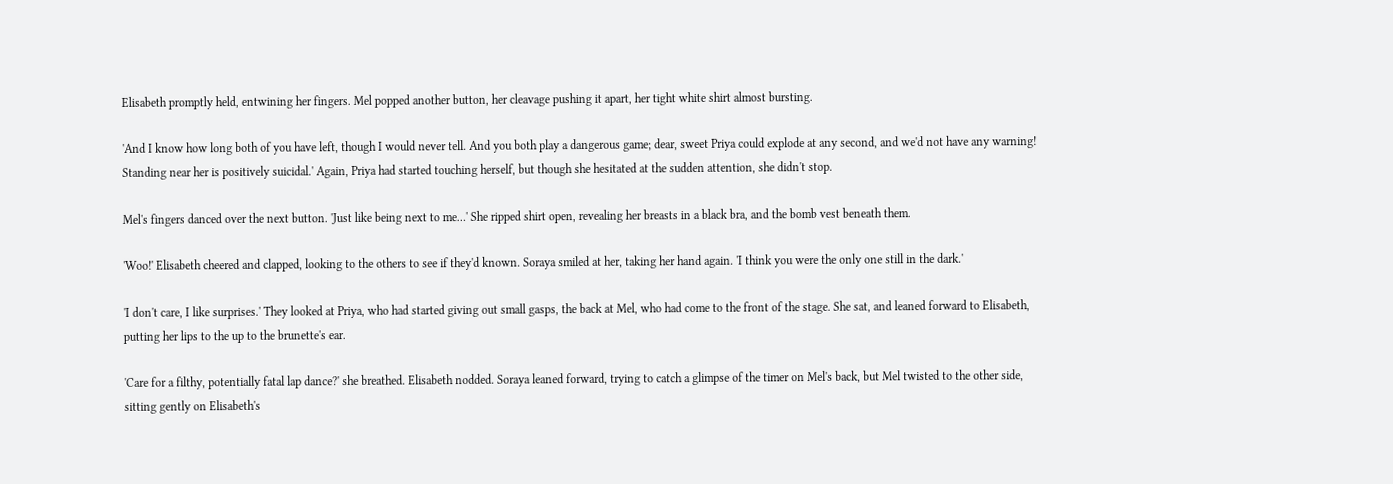Elisabeth promptly held, entwining her fingers. Mel popped another button, her cleavage pushing it apart, her tight white shirt almost bursting.

'And I know how long both of you have left, though I would never tell. And you both play a dangerous game; dear, sweet Priya could explode at any second, and we'd not have any warning! Standing near her is positively suicidal.' Again, Priya had started touching herself, but though she hesitated at the sudden attention, she didn't stop.

Mel's fingers danced over the next button. 'Just like being next to me…' She ripped shirt open, revealing her breasts in a black bra, and the bomb vest beneath them.

'Woo!' Elisabeth cheered and clapped, looking to the others to see if they'd known. Soraya smiled at her, taking her hand again. 'I think you were the only one still in the dark.'

'I don't care, I like surprises.' They looked at Priya, who had started giving out small gasps, the back at Mel, who had come to the front of the stage. She sat, and leaned forward to Elisabeth, putting her lips to the up to the brunette's ear.

'Care for a filthy, potentially fatal lap dance?' she breathed. Elisabeth nodded. Soraya leaned forward, trying to catch a glimpse of the timer on Mel's back, but Mel twisted to the other side, sitting gently on Elisabeth's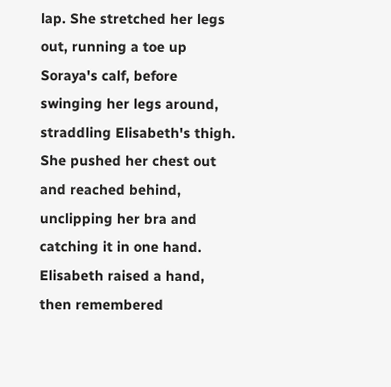lap. She stretched her legs out, running a toe up Soraya's calf, before swinging her legs around, straddling Elisabeth's thigh. She pushed her chest out and reached behind, unclipping her bra and catching it in one hand. Elisabeth raised a hand, then remembered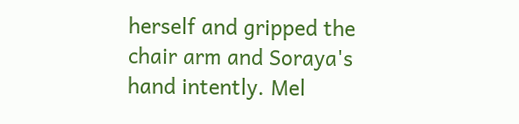herself and gripped the chair arm and Soraya's hand intently. Mel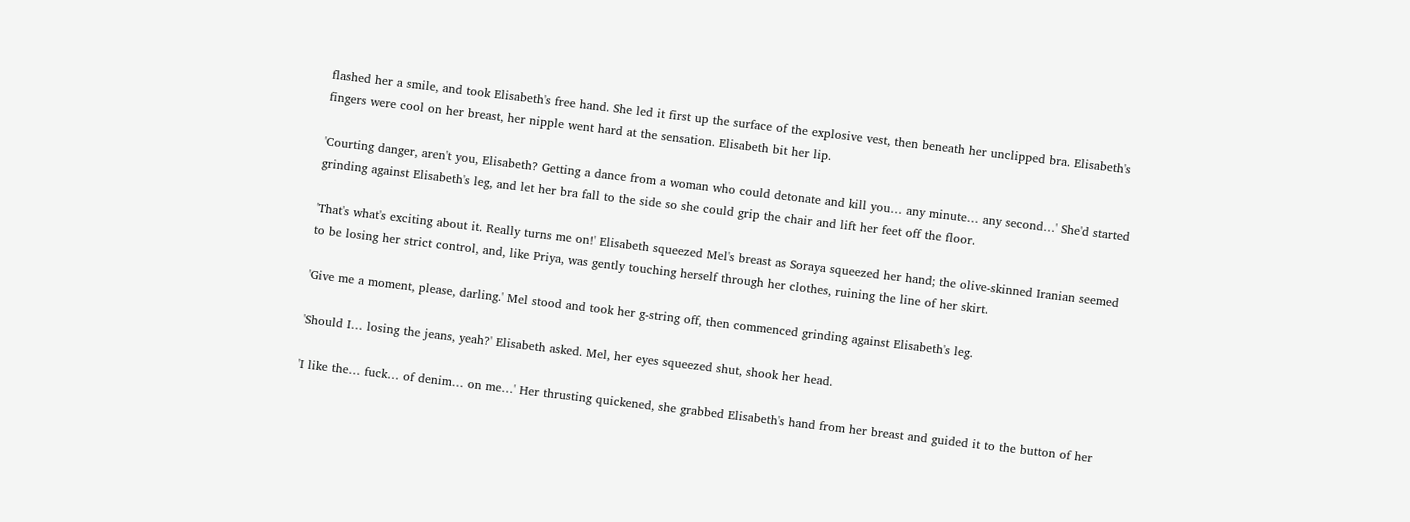flashed her a smile, and took Elisabeth's free hand. She led it first up the surface of the explosive vest, then beneath her unclipped bra. Elisabeth's fingers were cool on her breast, her nipple went hard at the sensation. Elisabeth bit her lip.

'Courting danger, aren't you, Elisabeth? Getting a dance from a woman who could detonate and kill you… any minute… any second…' She'd started grinding against Elisabeth's leg, and let her bra fall to the side so she could grip the chair and lift her feet off the floor.

'That's what's exciting about it. Really turns me on!' Elisabeth squeezed Mel's breast as Soraya squeezed her hand; the olive-skinned Iranian seemed to be losing her strict control, and, like Priya, was gently touching herself through her clothes, ruining the line of her skirt.

'Give me a moment, please, darling.' Mel stood and took her g-string off, then commenced grinding against Elisabeth's leg.

'Should I… losing the jeans, yeah?' Elisabeth asked. Mel, her eyes squeezed shut, shook her head.

'I like the… fuck… of denim… on me…' Her thrusting quickened, she grabbed Elisabeth's hand from her breast and guided it to the button of her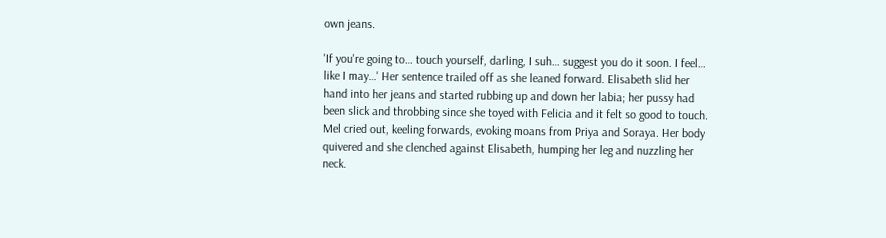own jeans.

'If you're going to… touch yourself, darling, I suh… suggest you do it soon. I feel… like I may…' Her sentence trailed off as she leaned forward. Elisabeth slid her hand into her jeans and started rubbing up and down her labia; her pussy had been slick and throbbing since she toyed with Felicia and it felt so good to touch. Mel cried out, keeling forwards, evoking moans from Priya and Soraya. Her body quivered and she clenched against Elisabeth, humping her leg and nuzzling her neck.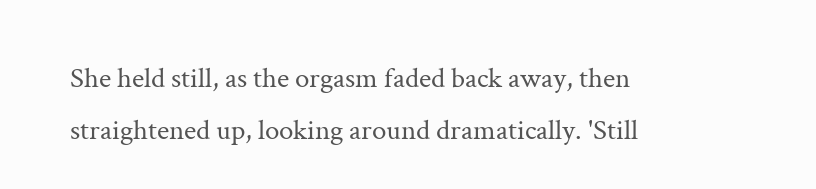She held still, as the orgasm faded back away, then straightened up, looking around dramatically. 'Still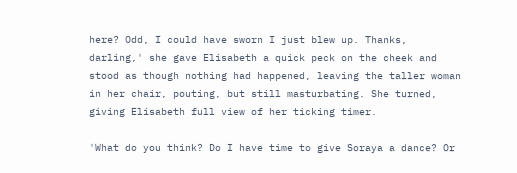here? Odd, I could have sworn I just blew up. Thanks, darling,' she gave Elisabeth a quick peck on the cheek and stood as though nothing had happened, leaving the taller woman in her chair, pouting, but still masturbating. She turned, giving Elisabeth full view of her ticking timer.

'What do you think? Do I have time to give Soraya a dance? Or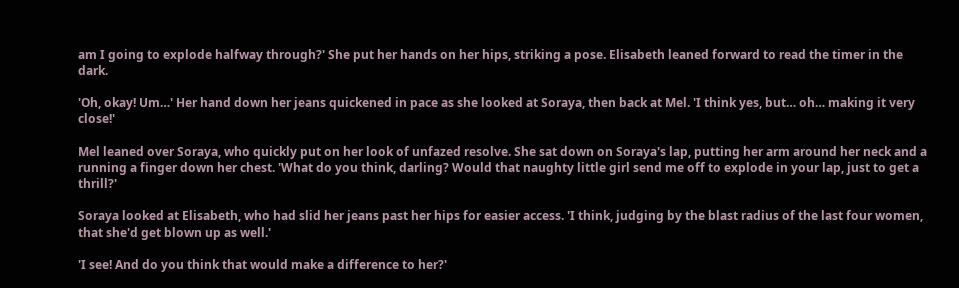am I going to explode halfway through?' She put her hands on her hips, striking a pose. Elisabeth leaned forward to read the timer in the dark.

'Oh, okay! Um…' Her hand down her jeans quickened in pace as she looked at Soraya, then back at Mel. 'I think yes, but… oh… making it very close!'

Mel leaned over Soraya, who quickly put on her look of unfazed resolve. She sat down on Soraya's lap, putting her arm around her neck and a running a finger down her chest. 'What do you think, darling? Would that naughty little girl send me off to explode in your lap, just to get a thrill?'

Soraya looked at Elisabeth, who had slid her jeans past her hips for easier access. 'I think, judging by the blast radius of the last four women, that she'd get blown up as well.'

'I see! And do you think that would make a difference to her?'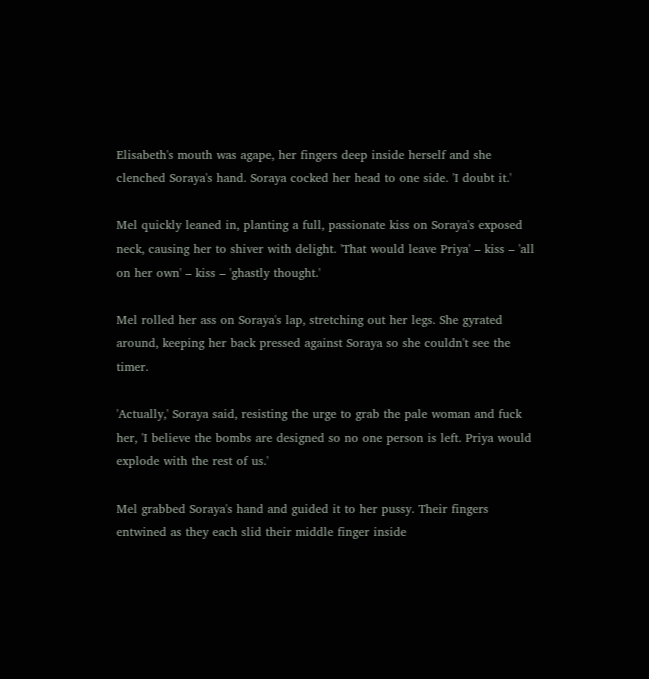Elisabeth's mouth was agape, her fingers deep inside herself and she clenched Soraya's hand. Soraya cocked her head to one side. 'I doubt it.'

Mel quickly leaned in, planting a full, passionate kiss on Soraya's exposed neck, causing her to shiver with delight. 'That would leave Priya' – kiss – 'all on her own' – kiss – 'ghastly thought.'

Mel rolled her ass on Soraya's lap, stretching out her legs. She gyrated around, keeping her back pressed against Soraya so she couldn't see the timer.

'Actually,' Soraya said, resisting the urge to grab the pale woman and fuck her, 'I believe the bombs are designed so no one person is left. Priya would explode with the rest of us.'

Mel grabbed Soraya's hand and guided it to her pussy. Their fingers entwined as they each slid their middle finger inside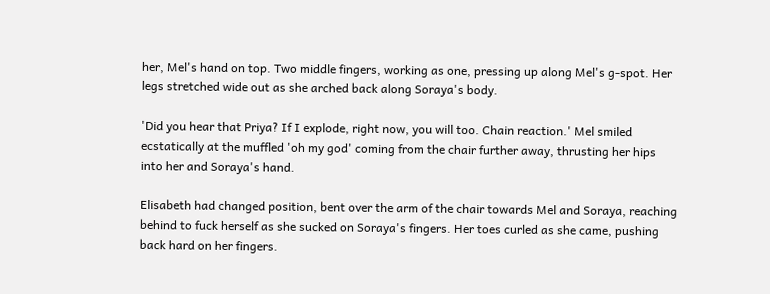her, Mel's hand on top. Two middle fingers, working as one, pressing up along Mel's g-spot. Her legs stretched wide out as she arched back along Soraya's body.

'Did you hear that Priya? If I explode, right now, you will too. Chain reaction.' Mel smiled ecstatically at the muffled 'oh my god' coming from the chair further away, thrusting her hips into her and Soraya's hand.

Elisabeth had changed position, bent over the arm of the chair towards Mel and Soraya, reaching behind to fuck herself as she sucked on Soraya's fingers. Her toes curled as she came, pushing back hard on her fingers.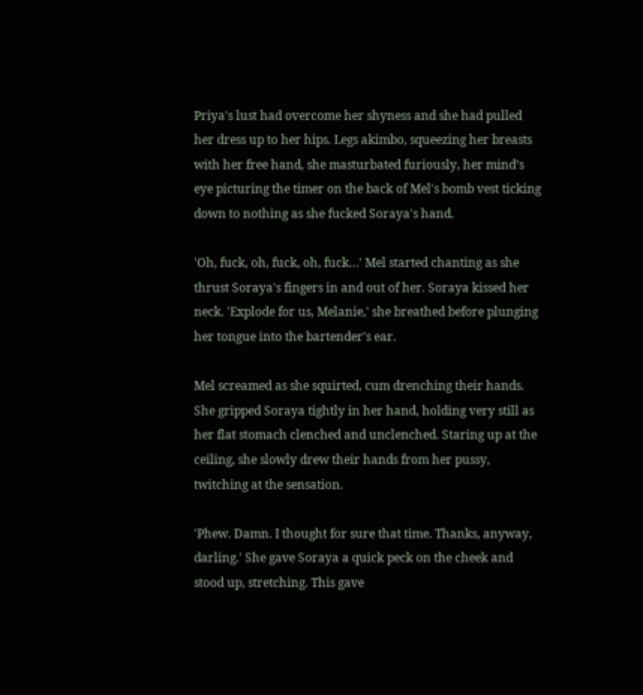Priya's lust had overcome her shyness and she had pulled her dress up to her hips. Legs akimbo, squeezing her breasts with her free hand, she masturbated furiously, her mind’s eye picturing the timer on the back of Mel's bomb vest ticking down to nothing as she fucked Soraya's hand.

'Oh, fuck, oh, fuck, oh, fuck…' Mel started chanting as she thrust Soraya's fingers in and out of her. Soraya kissed her neck. 'Explode for us, Melanie,' she breathed before plunging her tongue into the bartender's ear.

Mel screamed as she squirted, cum drenching their hands. She gripped Soraya tightly in her hand, holding very still as her flat stomach clenched and unclenched. Staring up at the ceiling, she slowly drew their hands from her pussy, twitching at the sensation.

'Phew. Damn. I thought for sure that time. Thanks, anyway, darling.' She gave Soraya a quick peck on the cheek and stood up, stretching. This gave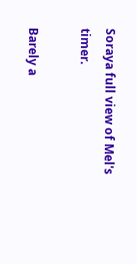Soraya full view of Mel's timer.

Barely a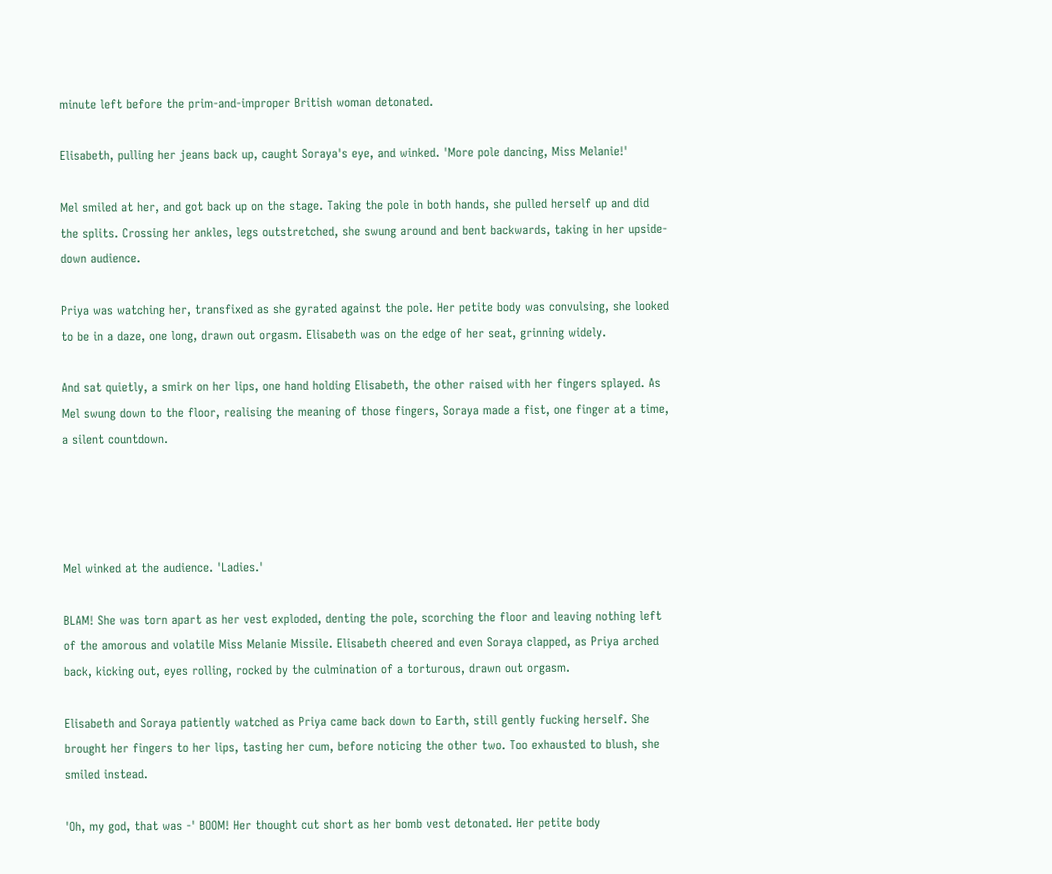minute left before the prim-and-improper British woman detonated.

Elisabeth, pulling her jeans back up, caught Soraya's eye, and winked. 'More pole dancing, Miss Melanie!'

Mel smiled at her, and got back up on the stage. Taking the pole in both hands, she pulled herself up and did the splits. Crossing her ankles, legs outstretched, she swung around and bent backwards, taking in her upside-down audience.

Priya was watching her, transfixed as she gyrated against the pole. Her petite body was convulsing, she looked to be in a daze, one long, drawn out orgasm. Elisabeth was on the edge of her seat, grinning widely.

And sat quietly, a smirk on her lips, one hand holding Elisabeth, the other raised with her fingers splayed. As Mel swung down to the floor, realising the meaning of those fingers, Soraya made a fist, one finger at a time, a silent countdown.




Mel winked at the audience. 'Ladies.'

BLAM! She was torn apart as her vest exploded, denting the pole, scorching the floor and leaving nothing left of the amorous and volatile Miss Melanie Missile. Elisabeth cheered and even Soraya clapped, as Priya arched back, kicking out, eyes rolling, rocked by the culmination of a torturous, drawn out orgasm.

Elisabeth and Soraya patiently watched as Priya came back down to Earth, still gently fucking herself. She brought her fingers to her lips, tasting her cum, before noticing the other two. Too exhausted to blush, she smiled instead.

'Oh, my god, that was -' BOOM! Her thought cut short as her bomb vest detonated. Her petite body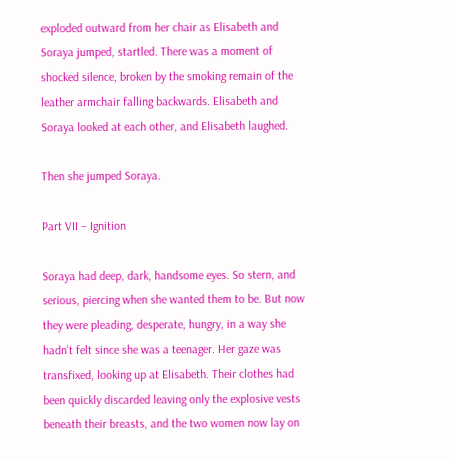exploded outward from her chair as Elisabeth and Soraya jumped, startled. There was a moment of shocked silence, broken by the smoking remain of the leather armchair falling backwards. Elisabeth and Soraya looked at each other, and Elisabeth laughed.

Then she jumped Soraya.

Part VII – Ignition

Soraya had deep, dark, handsome eyes. So stern, and serious, piercing when she wanted them to be. But now they were pleading, desperate, hungry, in a way she hadn’t felt since she was a teenager. Her gaze was transfixed, looking up at Elisabeth. Their clothes had been quickly discarded leaving only the explosive vests beneath their breasts, and the two women now lay on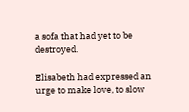a sofa that had yet to be destroyed.

Elisabeth had expressed an urge to make love, to slow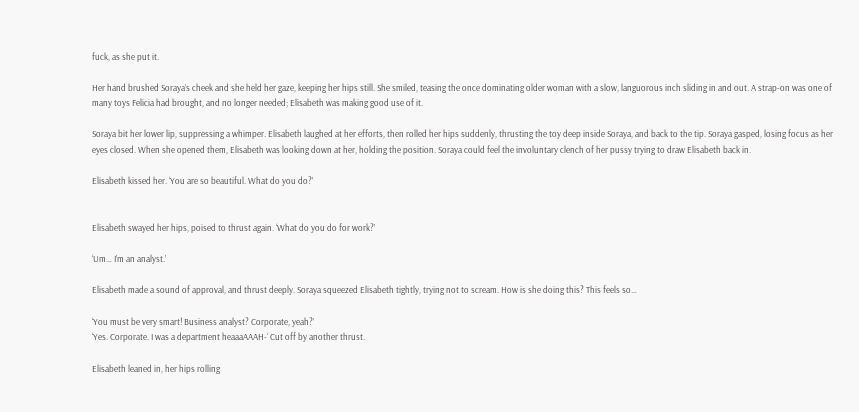fuck, as she put it.

Her hand brushed Soraya’s cheek and she held her gaze, keeping her hips still. She smiled, teasing the once dominating older woman with a slow, languorous inch sliding in and out. A strap-on was one of many toys Felicia had brought, and no longer needed; Elisabeth was making good use of it.

Soraya bit her lower lip, suppressing a whimper. Elisabeth laughed at her efforts, then rolled her hips suddenly, thrusting the toy deep inside Soraya, and back to the tip. Soraya gasped, losing focus as her eyes closed. When she opened them, Elisabeth was looking down at her, holding the position. Soraya could feel the involuntary clench of her pussy trying to draw Elisabeth back in.

Elisabeth kissed her. ‘You are so beautiful. What do you do?’


Elisabeth swayed her hips, poised to thrust again. ‘What do you do for work?’

‘Um… I’m an analyst.’

Elisabeth made a sound of approval, and thrust deeply. Soraya squeezed Elisabeth tightly, trying not to scream. How is she doing this? This feels so…

‘You must be very smart! Business analyst? Corporate, yeah?’
‘Yes. Corporate. I was a department heaaaAAAH-‘ Cut off by another thrust.

Elisabeth leaned in, her hips rolling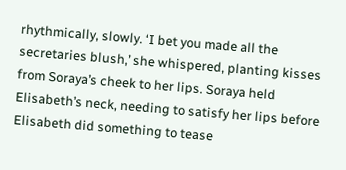rhythmically, slowly. ‘I bet you made all the secretaries blush,’ she whispered, planting kisses from Soraya’s cheek to her lips. Soraya held Elisabeth’s neck, needing to satisfy her lips before Elisabeth did something to tease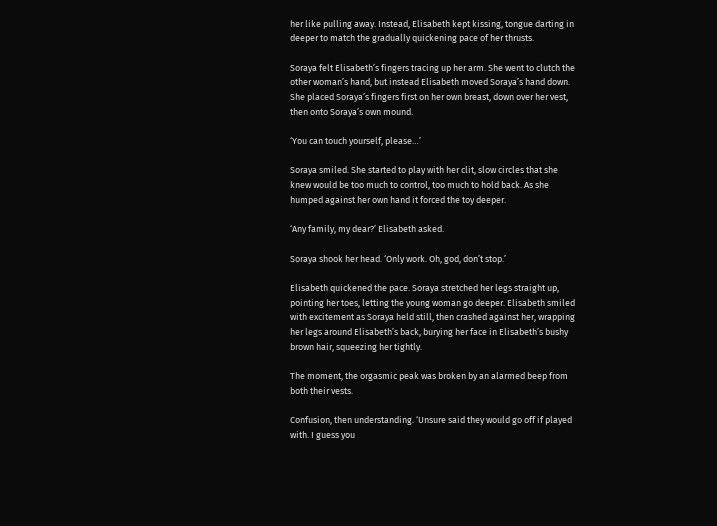her like pulling away. Instead, Elisabeth kept kissing, tongue darting in deeper to match the gradually quickening pace of her thrusts.

Soraya felt Elisabeth’s fingers tracing up her arm. She went to clutch the other woman’s hand, but instead Elisabeth moved Soraya’s hand down. She placed Soraya’s fingers first on her own breast, down over her vest, then onto Soraya’s own mound.

‘You can touch yourself, please…’

Soraya smiled. She started to play with her clit, slow circles that she knew would be too much to control, too much to hold back. As she humped against her own hand it forced the toy deeper.

‘Any family, my dear?’ Elisabeth asked.

Soraya shook her head. ‘Only work. Oh, god, don’t stop.’

Elisabeth quickened the pace. Soraya stretched her legs straight up, pointing her toes, letting the young woman go deeper. Elisabeth smiled with excitement as Soraya held still, then crashed against her, wrapping her legs around Elisabeth’s back, burying her face in Elisabeth’s bushy brown hair, squeezing her tightly.

The moment, the orgasmic peak was broken by an alarmed beep from both their vests.

Confusion, then understanding. ‘Unsure said they would go off if played with. I guess you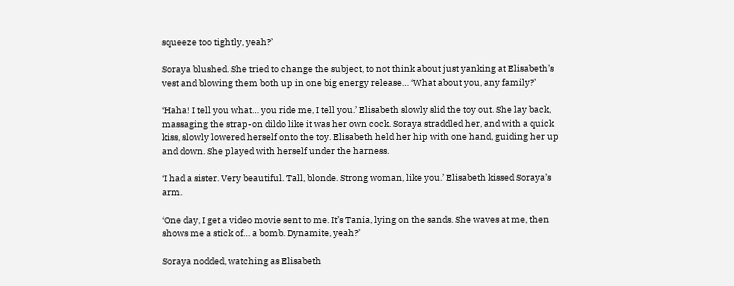squeeze too tightly, yeah?’

Soraya blushed. She tried to change the subject, to not think about just yanking at Elisabeth’s vest and blowing them both up in one big energy release… ‘What about you, any family?’

‘Haha! I tell you what… you ride me, I tell you.’ Elisabeth slowly slid the toy out. She lay back, massaging the strap-on dildo like it was her own cock. Soraya straddled her, and with a quick kiss, slowly lowered herself onto the toy. Elisabeth held her hip with one hand, guiding her up and down. She played with herself under the harness.

‘I had a sister. Very beautiful. Tall, blonde. Strong woman, like you.’ Elisabeth kissed Soraya’s arm.

‘One day, I get a video movie sent to me. It’s Tania, lying on the sands. She waves at me, then shows me a stick of… a bomb. Dynamite, yeah?’

Soraya nodded, watching as Elisabeth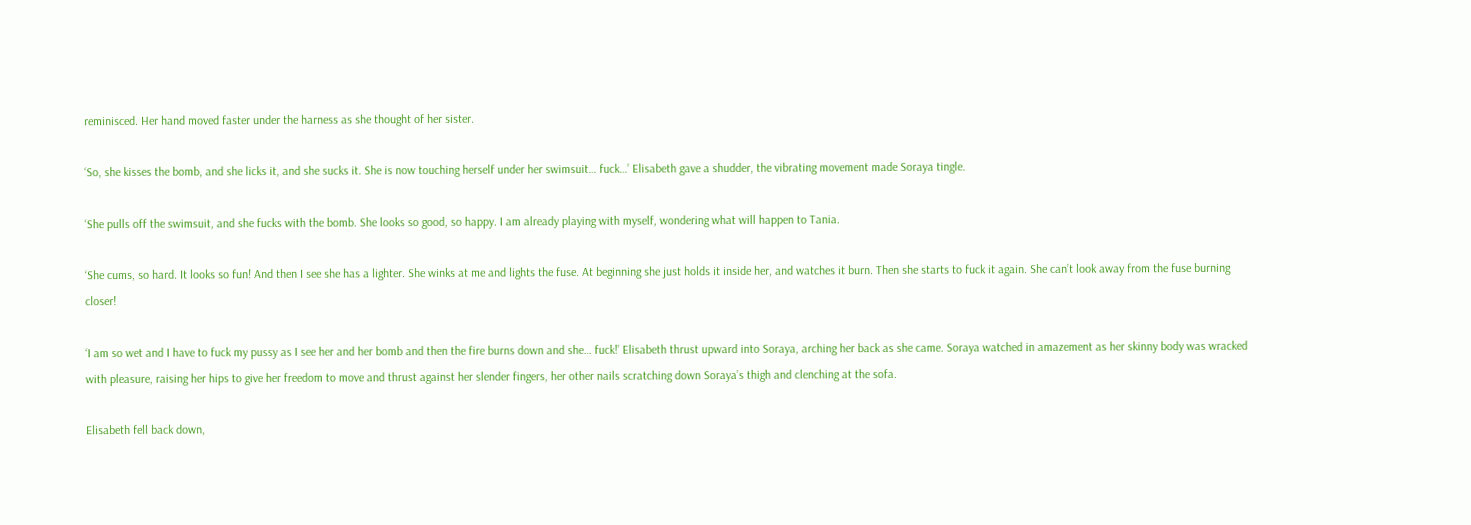reminisced. Her hand moved faster under the harness as she thought of her sister.

‘So, she kisses the bomb, and she licks it, and she sucks it. She is now touching herself under her swimsuit… fuck…’ Elisabeth gave a shudder, the vibrating movement made Soraya tingle.

‘She pulls off the swimsuit, and she fucks with the bomb. She looks so good, so happy. I am already playing with myself, wondering what will happen to Tania.

‘She cums, so hard. It looks so fun! And then I see she has a lighter. She winks at me and lights the fuse. At beginning she just holds it inside her, and watches it burn. Then she starts to fuck it again. She can’t look away from the fuse burning closer!

‘I am so wet and I have to fuck my pussy as I see her and her bomb and then the fire burns down and she… fuck!’ Elisabeth thrust upward into Soraya, arching her back as she came. Soraya watched in amazement as her skinny body was wracked with pleasure, raising her hips to give her freedom to move and thrust against her slender fingers, her other nails scratching down Soraya’s thigh and clenching at the sofa.

Elisabeth fell back down,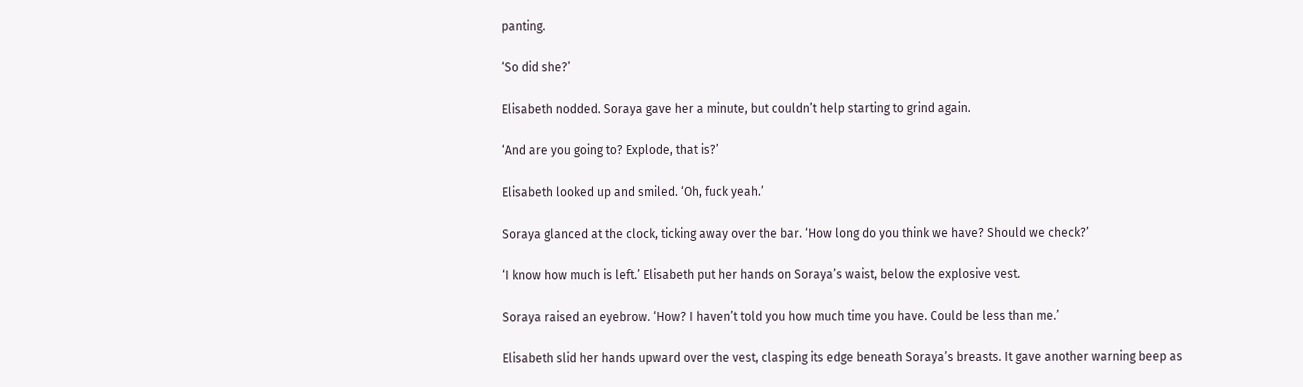panting.

‘So did she?’

Elisabeth nodded. Soraya gave her a minute, but couldn’t help starting to grind again.

‘And are you going to? Explode, that is?’

Elisabeth looked up and smiled. ‘Oh, fuck yeah.’

Soraya glanced at the clock, ticking away over the bar. ‘How long do you think we have? Should we check?’

‘I know how much is left.’ Elisabeth put her hands on Soraya’s waist, below the explosive vest.

Soraya raised an eyebrow. ‘How? I haven’t told you how much time you have. Could be less than me.’

Elisabeth slid her hands upward over the vest, clasping its edge beneath Soraya’s breasts. It gave another warning beep as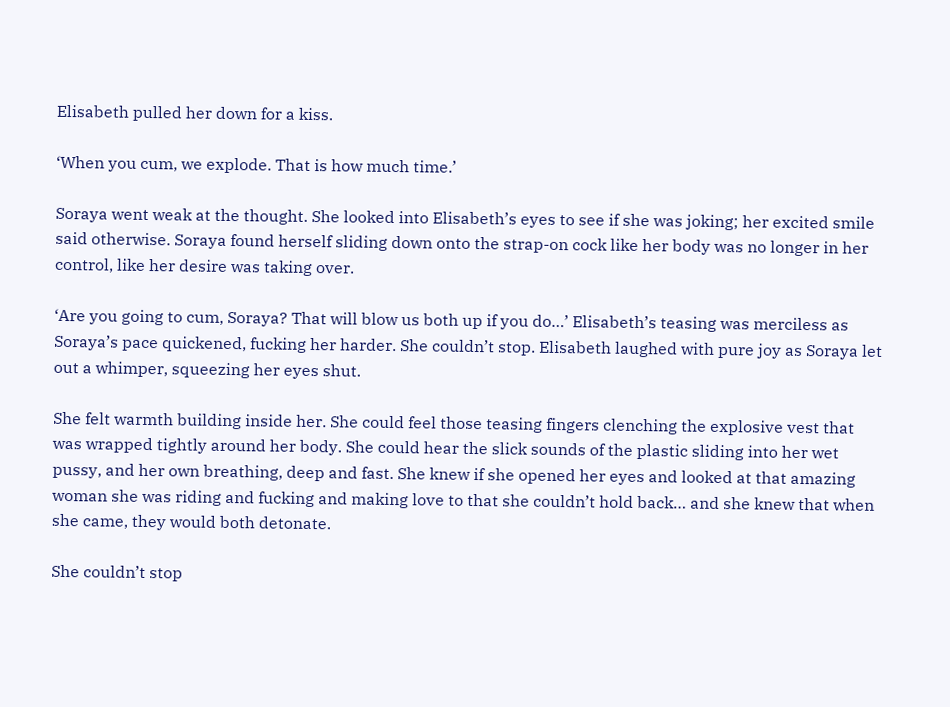Elisabeth pulled her down for a kiss.

‘When you cum, we explode. That is how much time.’

Soraya went weak at the thought. She looked into Elisabeth’s eyes to see if she was joking; her excited smile said otherwise. Soraya found herself sliding down onto the strap-on cock like her body was no longer in her control, like her desire was taking over.

‘Are you going to cum, Soraya? That will blow us both up if you do…’ Elisabeth’s teasing was merciless as Soraya’s pace quickened, fucking her harder. She couldn’t stop. Elisabeth laughed with pure joy as Soraya let out a whimper, squeezing her eyes shut.

She felt warmth building inside her. She could feel those teasing fingers clenching the explosive vest that was wrapped tightly around her body. She could hear the slick sounds of the plastic sliding into her wet pussy, and her own breathing, deep and fast. She knew if she opened her eyes and looked at that amazing woman she was riding and fucking and making love to that she couldn’t hold back… and she knew that when she came, they would both detonate.

She couldn’t stop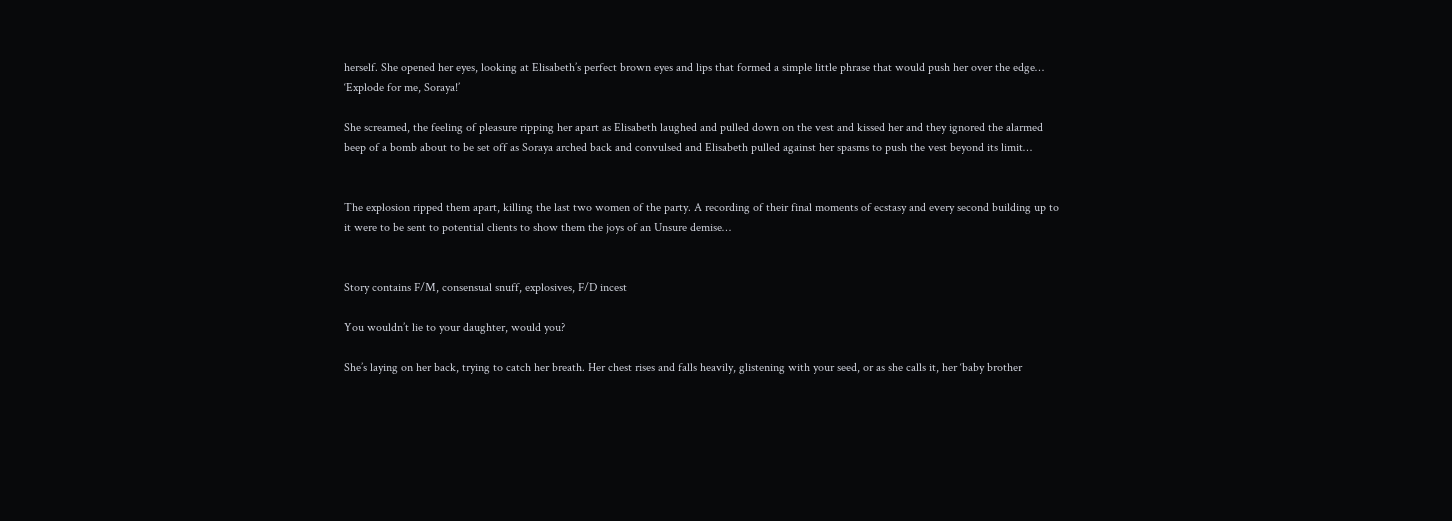herself. She opened her eyes, looking at Elisabeth’s perfect brown eyes and lips that formed a simple little phrase that would push her over the edge… ‘Explode for me, Soraya!’

She screamed, the feeling of pleasure ripping her apart as Elisabeth laughed and pulled down on the vest and kissed her and they ignored the alarmed beep of a bomb about to be set off as Soraya arched back and convulsed and Elisabeth pulled against her spasms to push the vest beyond its limit…


The explosion ripped them apart, killing the last two women of the party. A recording of their final moments of ecstasy and every second building up to it were to be sent to potential clients to show them the joys of an Unsure demise…


Story contains F/M, consensual snuff, explosives, F/D incest

You wouldn’t lie to your daughter, would you?

She’s laying on her back, trying to catch her breath. Her chest rises and falls heavily, glistening with your seed, or as she calls it, her ‘baby brother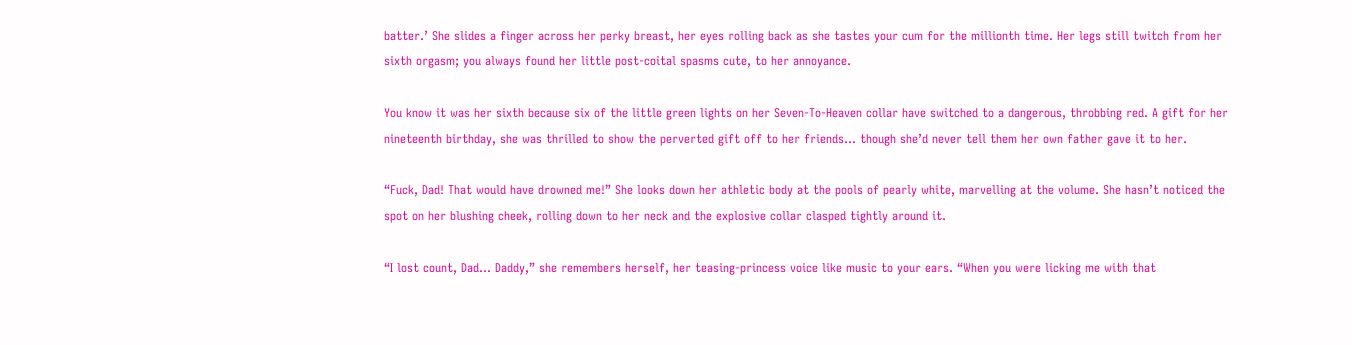batter.’ She slides a finger across her perky breast, her eyes rolling back as she tastes your cum for the millionth time. Her legs still twitch from her sixth orgasm; you always found her little post-coital spasms cute, to her annoyance.

You know it was her sixth because six of the little green lights on her Seven-To-Heaven collar have switched to a dangerous, throbbing red. A gift for her nineteenth birthday, she was thrilled to show the perverted gift off to her friends… though she’d never tell them her own father gave it to her.

“Fuck, Dad! That would have drowned me!” She looks down her athletic body at the pools of pearly white, marvelling at the volume. She hasn’t noticed the spot on her blushing cheek, rolling down to her neck and the explosive collar clasped tightly around it.

“I lost count, Dad… Daddy,” she remembers herself, her teasing-princess voice like music to your ears. “When you were licking me with that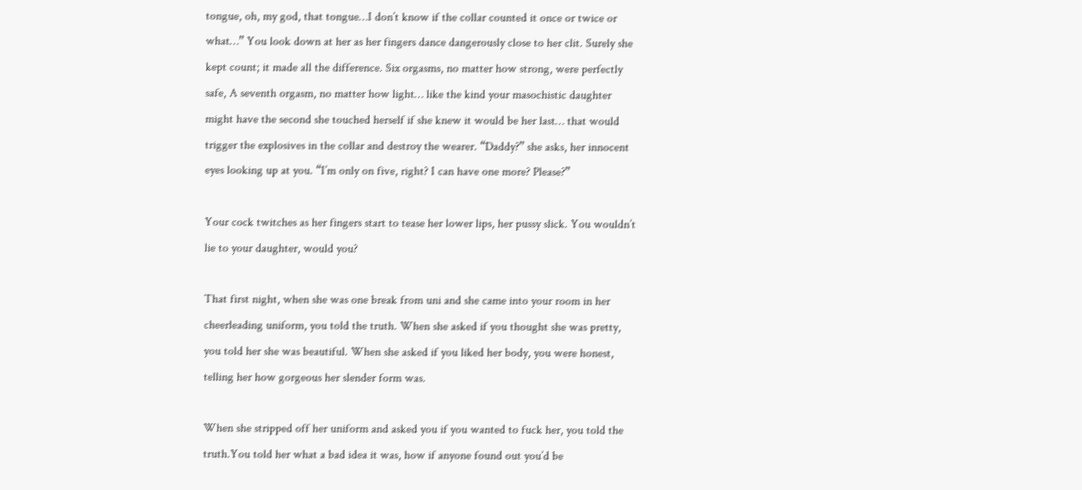tongue, oh, my god, that tongue…I don’t know if the collar counted it once or twice or what…” You look down at her as her fingers dance dangerously close to her clit. Surely she kept count; it made all the difference. Six orgasms, no matter how strong, were perfectly safe, A seventh orgasm, no matter how light… like the kind your masochistic daughter might have the second she touched herself if she knew it would be her last… that would trigger the explosives in the collar and destroy the wearer. “Daddy?” she asks, her innocent eyes looking up at you. “I’m only on five, right? I can have one more? Please?”

Your cock twitches as her fingers start to tease her lower lips, her pussy slick. You wouldn’t lie to your daughter, would you?

That first night, when she was one break from uni and she came into your room in her cheerleading uniform, you told the truth. When she asked if you thought she was pretty, you told her she was beautiful. When she asked if you liked her body, you were honest, telling her how gorgeous her slender form was.

When she stripped off her uniform and asked you if you wanted to fuck her, you told the truth.You told her what a bad idea it was, how if anyone found out you’d be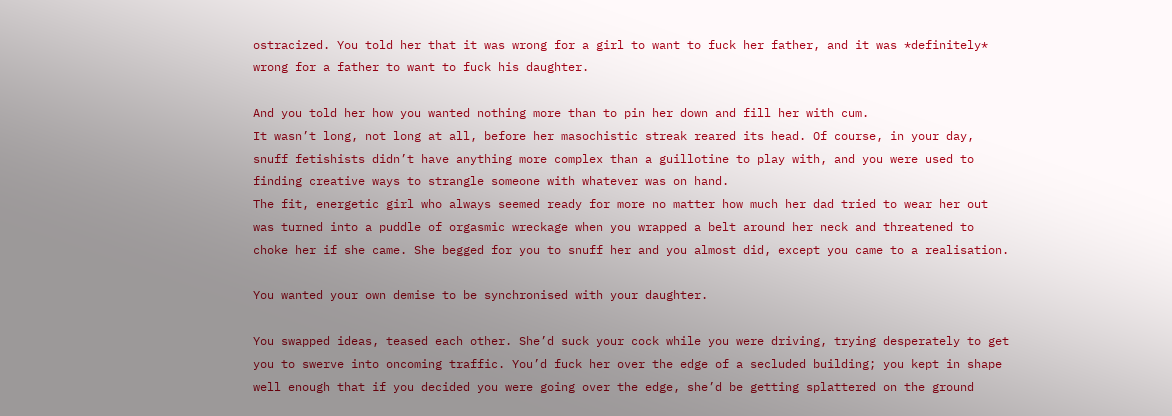ostracized. You told her that it was wrong for a girl to want to fuck her father, and it was *definitely* wrong for a father to want to fuck his daughter.

And you told her how you wanted nothing more than to pin her down and fill her with cum.
It wasn’t long, not long at all, before her masochistic streak reared its head. Of course, in your day, snuff fetishists didn’t have anything more complex than a guillotine to play with, and you were used to finding creative ways to strangle someone with whatever was on hand.
The fit, energetic girl who always seemed ready for more no matter how much her dad tried to wear her out was turned into a puddle of orgasmic wreckage when you wrapped a belt around her neck and threatened to choke her if she came. She begged for you to snuff her and you almost did, except you came to a realisation.

You wanted your own demise to be synchronised with your daughter.

You swapped ideas, teased each other. She’d suck your cock while you were driving, trying desperately to get you to swerve into oncoming traffic. You’d fuck her over the edge of a secluded building; you kept in shape well enough that if you decided you were going over the edge, she’d be getting splattered on the ground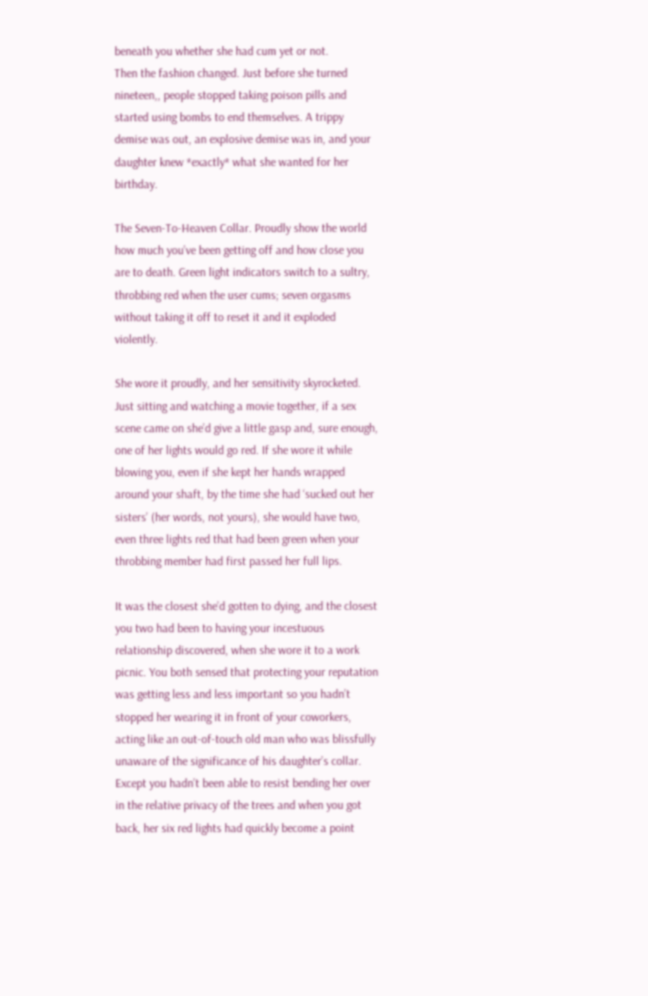beneath you whether she had cum yet or not.
Then the fashion changed. Just before she turned nineteen,, people stopped taking poison pills and started using bombs to end themselves. A trippy demise was out, an explosive demise was in, and your daughter knew *exactly* what she wanted for her birthday.

The Seven-To-Heaven Collar. Proudly show the world how much you’ve been getting off and how close you are to death. Green light indicators switch to a sultry, throbbing red when the user cums; seven orgasms without taking it off to reset it and it exploded violently.

She wore it proudly, and her sensitivity skyrocketed. Just sitting and watching a movie together, if a sex scene came on she’d give a little gasp and, sure enough, one of her lights would go red. If she wore it while blowing you, even if she kept her hands wrapped around your shaft, by the time she had ‘sucked out her sisters’ (her words, not yours), she would have two, even three lights red that had been green when your throbbing member had first passed her full lips.

It was the closest she’d gotten to dying, and the closest you two had been to having your incestuous relationship discovered, when she wore it to a work picnic. You both sensed that protecting your reputation was getting less and less important so you hadn’t stopped her wearing it in front of your coworkers, acting like an out-of-touch old man who was blissfully unaware of the significance of his daughter’s collar. Except you hadn’t been able to resist bending her over in the relative privacy of the trees and when you got back, her six red lights had quickly become a point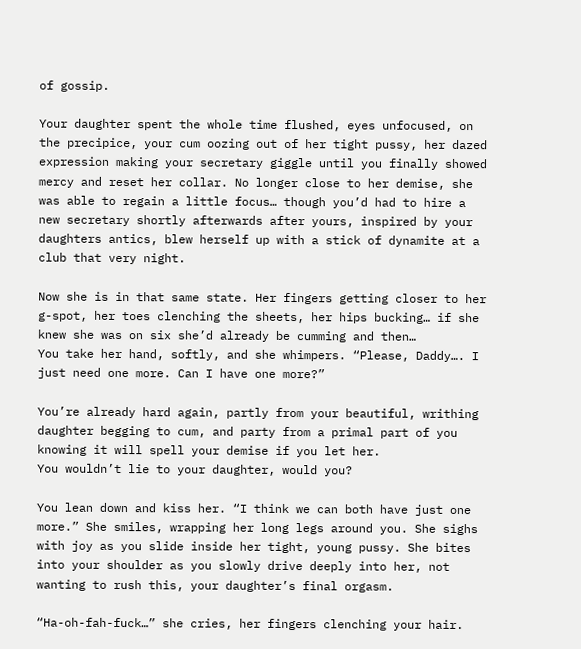of gossip.

Your daughter spent the whole time flushed, eyes unfocused, on the precipice, your cum oozing out of her tight pussy, her dazed expression making your secretary giggle until you finally showed mercy and reset her collar. No longer close to her demise, she was able to regain a little focus… though you’d had to hire a new secretary shortly afterwards after yours, inspired by your daughters antics, blew herself up with a stick of dynamite at a club that very night.

Now she is in that same state. Her fingers getting closer to her g-spot, her toes clenching the sheets, her hips bucking… if she knew she was on six she’d already be cumming and then…
You take her hand, softly, and she whimpers. “Please, Daddy…. I just need one more. Can I have one more?”

You’re already hard again, partly from your beautiful, writhing daughter begging to cum, and party from a primal part of you knowing it will spell your demise if you let her.
You wouldn’t lie to your daughter, would you?

You lean down and kiss her. “I think we can both have just one more.” She smiles, wrapping her long legs around you. She sighs with joy as you slide inside her tight, young pussy. She bites into your shoulder as you slowly drive deeply into her, not wanting to rush this, your daughter’s final orgasm.

“Ha-oh-fah-fuck…” she cries, her fingers clenching your hair.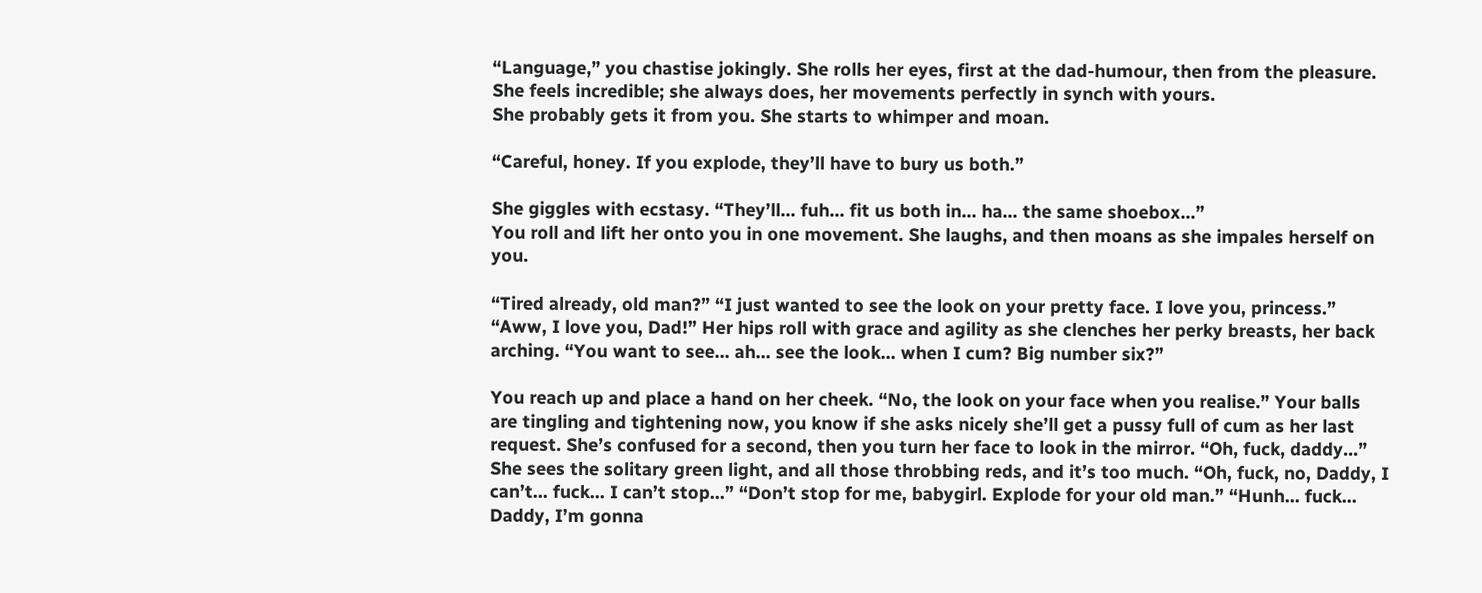“Language,” you chastise jokingly. She rolls her eyes, first at the dad-humour, then from the pleasure. She feels incredible; she always does, her movements perfectly in synch with yours.
She probably gets it from you. She starts to whimper and moan.

“Careful, honey. If you explode, they’ll have to bury us both.”

She giggles with ecstasy. “They’ll… fuh… fit us both in… ha… the same shoebox…”
You roll and lift her onto you in one movement. She laughs, and then moans as she impales herself on you.

“Tired already, old man?” “I just wanted to see the look on your pretty face. I love you, princess.” “Aww, I love you, Dad!” Her hips roll with grace and agility as she clenches her perky breasts, her back arching. “You want to see… ah… see the look… when I cum? Big number six?”

You reach up and place a hand on her cheek. “No, the look on your face when you realise.” Your balls are tingling and tightening now, you know if she asks nicely she’ll get a pussy full of cum as her last request. She’s confused for a second, then you turn her face to look in the mirror. “Oh, fuck, daddy…” She sees the solitary green light, and all those throbbing reds, and it’s too much. “Oh, fuck, no, Daddy, I can’t… fuck… I can’t stop…” “Don’t stop for me, babygirl. Explode for your old man.” “Hunh… fuck… Daddy, I’m gonna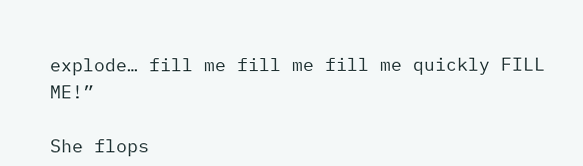explode… fill me fill me fill me quickly FILL ME!”

She flops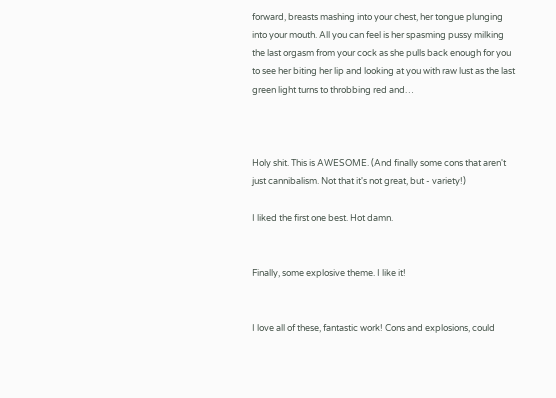forward, breasts mashing into your chest, her tongue plunging into your mouth. All you can feel is her spasming pussy milking the last orgasm from your cock as she pulls back enough for you to see her biting her lip and looking at you with raw lust as the last green light turns to throbbing red and…



Holy shit. This is AWESOME. (And finally some cons that aren't just cannibalism. Not that it's not great, but - variety!)

I liked the first one best. Hot damn.


Finally, some explosive theme. I like it!


I love all of these, fantastic work! Cons and explosions, could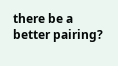there be a better pairing?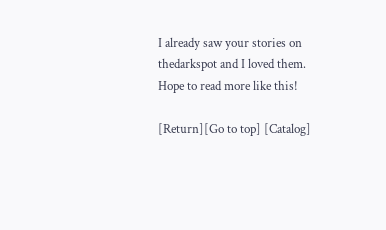I already saw your stories on thedarkspot and I loved them. Hope to read more like this!

[Return][Go to top] [Catalog]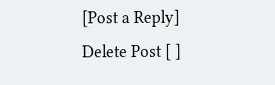[Post a Reply]
Delete Post [ ]